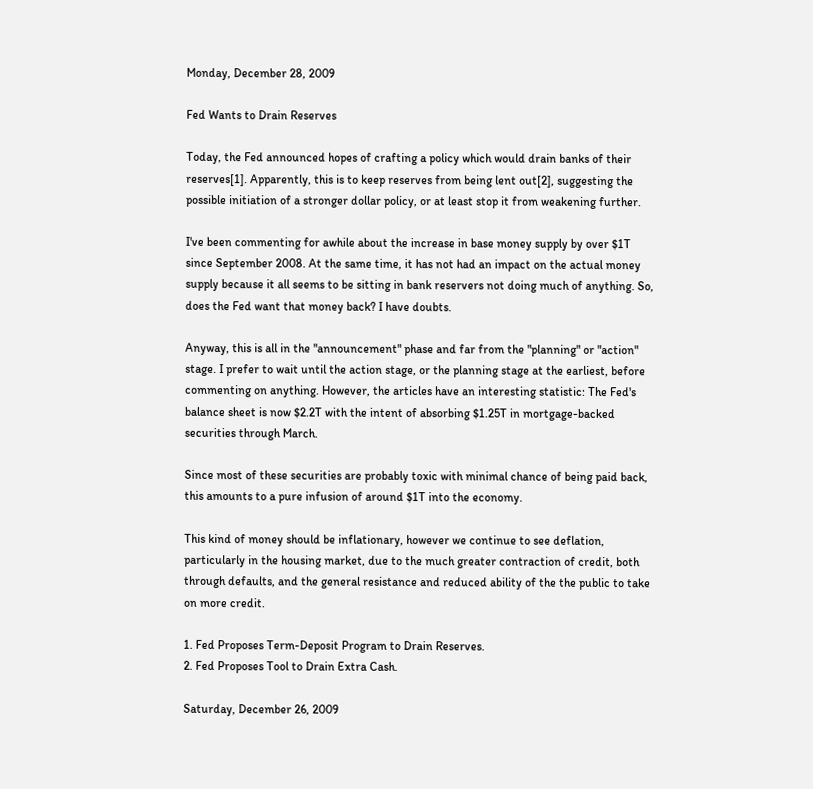Monday, December 28, 2009

Fed Wants to Drain Reserves

Today, the Fed announced hopes of crafting a policy which would drain banks of their reserves[1]. Apparently, this is to keep reserves from being lent out[2], suggesting the possible initiation of a stronger dollar policy, or at least stop it from weakening further.

I've been commenting for awhile about the increase in base money supply by over $1T since September 2008. At the same time, it has not had an impact on the actual money supply because it all seems to be sitting in bank reservers not doing much of anything. So, does the Fed want that money back? I have doubts.

Anyway, this is all in the "announcement" phase and far from the "planning" or "action" stage. I prefer to wait until the action stage, or the planning stage at the earliest, before commenting on anything. However, the articles have an interesting statistic: The Fed's balance sheet is now $2.2T with the intent of absorbing $1.25T in mortgage-backed securities through March.

Since most of these securities are probably toxic with minimal chance of being paid back, this amounts to a pure infusion of around $1T into the economy.

This kind of money should be inflationary, however we continue to see deflation, particularly in the housing market, due to the much greater contraction of credit, both through defaults, and the general resistance and reduced ability of the the public to take on more credit.

1. Fed Proposes Term-Deposit Program to Drain Reserves.
2. Fed Proposes Tool to Drain Extra Cash.

Saturday, December 26, 2009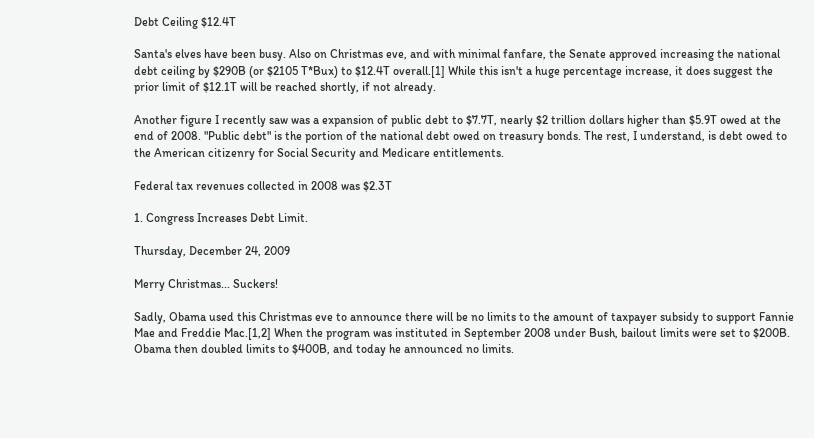Debt Ceiling $12.4T

Santa's elves have been busy. Also on Christmas eve, and with minimal fanfare, the Senate approved increasing the national debt ceiling by $290B (or $2105 T*Bux) to $12.4T overall.[1] While this isn't a huge percentage increase, it does suggest the prior limit of $12.1T will be reached shortly, if not already.

Another figure I recently saw was a expansion of public debt to $7.7T, nearly $2 trillion dollars higher than $5.9T owed at the end of 2008. "Public debt" is the portion of the national debt owed on treasury bonds. The rest, I understand, is debt owed to the American citizenry for Social Security and Medicare entitlements.

Federal tax revenues collected in 2008 was $2.3T

1. Congress Increases Debt Limit.

Thursday, December 24, 2009

Merry Christmas... Suckers!

Sadly, Obama used this Christmas eve to announce there will be no limits to the amount of taxpayer subsidy to support Fannie Mae and Freddie Mac.[1,2] When the program was instituted in September 2008 under Bush, bailout limits were set to $200B. Obama then doubled limits to $400B, and today he announced no limits.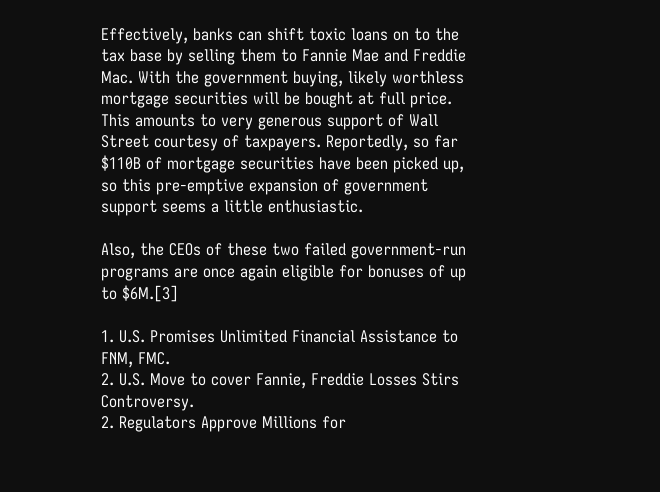Effectively, banks can shift toxic loans on to the tax base by selling them to Fannie Mae and Freddie Mac. With the government buying, likely worthless mortgage securities will be bought at full price. This amounts to very generous support of Wall Street courtesy of taxpayers. Reportedly, so far $110B of mortgage securities have been picked up, so this pre-emptive expansion of government support seems a little enthusiastic.

Also, the CEOs of these two failed government-run programs are once again eligible for bonuses of up to $6M.[3]

1. U.S. Promises Unlimited Financial Assistance to FNM, FMC.
2. U.S. Move to cover Fannie, Freddie Losses Stirs Controversy.
2. Regulators Approve Millions for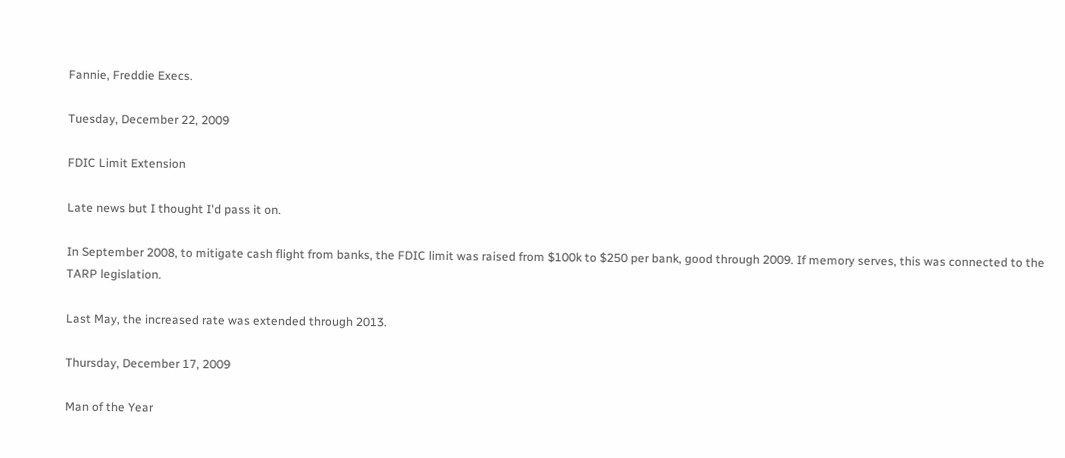Fannie, Freddie Execs.

Tuesday, December 22, 2009

FDIC Limit Extension

Late news but I thought I'd pass it on.

In September 2008, to mitigate cash flight from banks, the FDIC limit was raised from $100k to $250 per bank, good through 2009. If memory serves, this was connected to the TARP legislation.

Last May, the increased rate was extended through 2013.

Thursday, December 17, 2009

Man of the Year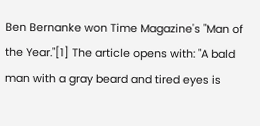Ben Bernanke won Time Magazine's "Man of the Year."[1] The article opens with: "A bald man with a gray beard and tired eyes is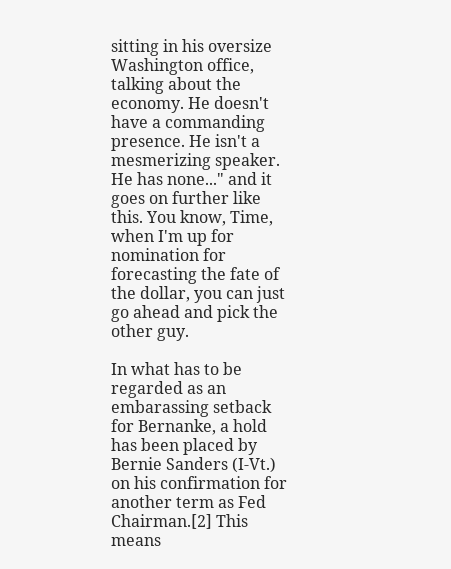sitting in his oversize Washington office, talking about the economy. He doesn't have a commanding presence. He isn't a mesmerizing speaker. He has none..." and it goes on further like this. You know, Time, when I'm up for nomination for forecasting the fate of the dollar, you can just go ahead and pick the other guy.

In what has to be regarded as an embarassing setback for Bernanke, a hold has been placed by Bernie Sanders (I-Vt.) on his confirmation for another term as Fed Chairman.[2] This means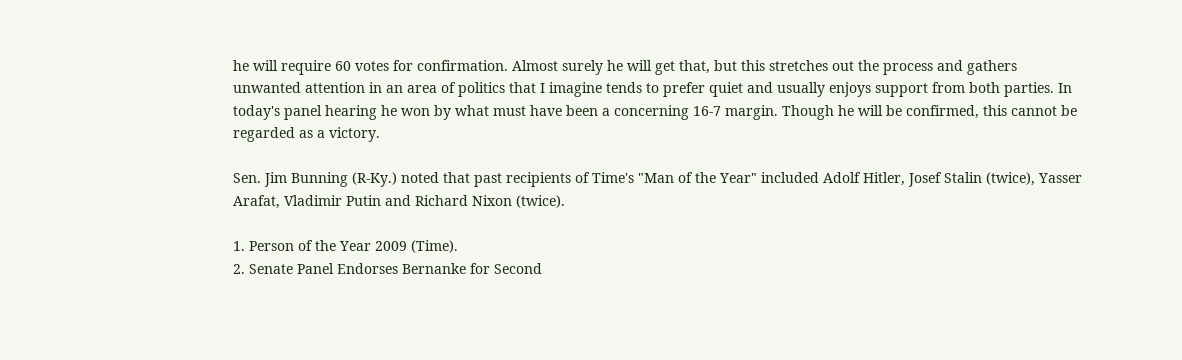he will require 60 votes for confirmation. Almost surely he will get that, but this stretches out the process and gathers unwanted attention in an area of politics that I imagine tends to prefer quiet and usually enjoys support from both parties. In today's panel hearing he won by what must have been a concerning 16-7 margin. Though he will be confirmed, this cannot be regarded as a victory.

Sen. Jim Bunning (R-Ky.) noted that past recipients of Time's "Man of the Year" included Adolf Hitler, Josef Stalin (twice), Yasser Arafat, Vladimir Putin and Richard Nixon (twice).

1. Person of the Year 2009 (Time).
2. Senate Panel Endorses Bernanke for Second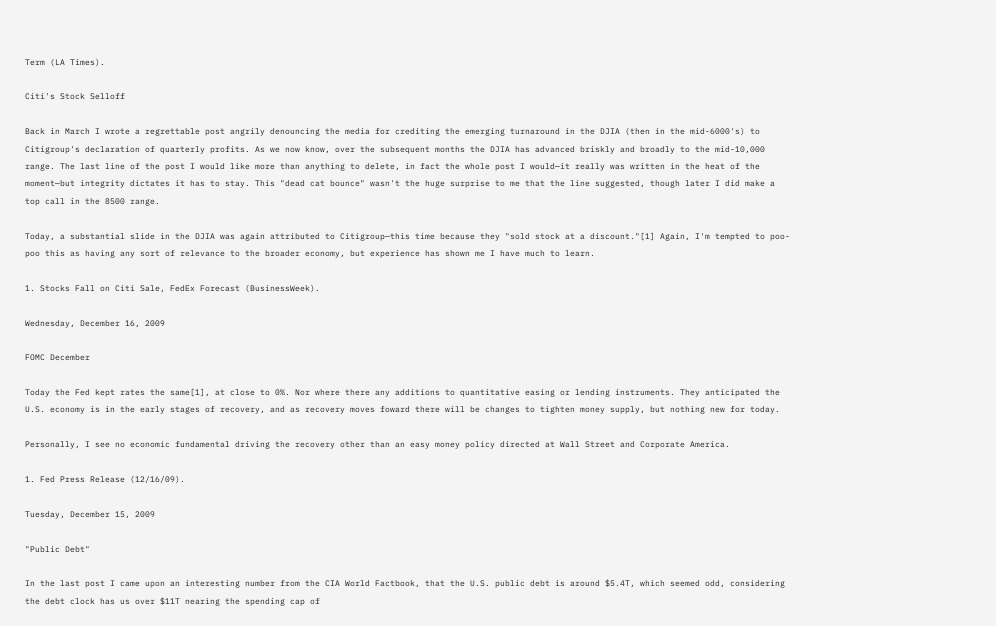Term (LA Times).

Citi's Stock Selloff

Back in March I wrote a regrettable post angrily denouncing the media for crediting the emerging turnaround in the DJIA (then in the mid-6000's) to Citigroup's declaration of quarterly profits. As we now know, over the subsequent months the DJIA has advanced briskly and broadly to the mid-10,000 range. The last line of the post I would like more than anything to delete, in fact the whole post I would—it really was written in the heat of the moment—but integrity dictates it has to stay. This "dead cat bounce" wasn't the huge surprise to me that the line suggested, though later I did make a top call in the 8500 range.

Today, a substantial slide in the DJIA was again attributed to Citigroup—this time because they "sold stock at a discount."[1] Again, I'm tempted to poo-poo this as having any sort of relevance to the broader economy, but experience has shown me I have much to learn.

1. Stocks Fall on Citi Sale, FedEx Forecast (BusinessWeek).

Wednesday, December 16, 2009

FOMC December

Today the Fed kept rates the same[1], at close to 0%. Nor where there any additions to quantitative easing or lending instruments. They anticipated the U.S. economy is in the early stages of recovery, and as recovery moves foward there will be changes to tighten money supply, but nothing new for today.

Personally, I see no economic fundamental driving the recovery other than an easy money policy directed at Wall Street and Corporate America.

1. Fed Press Release (12/16/09).

Tuesday, December 15, 2009

"Public Debt"

In the last post I came upon an interesting number from the CIA World Factbook, that the U.S. public debt is around $5.4T, which seemed odd, considering the debt clock has us over $11T nearing the spending cap of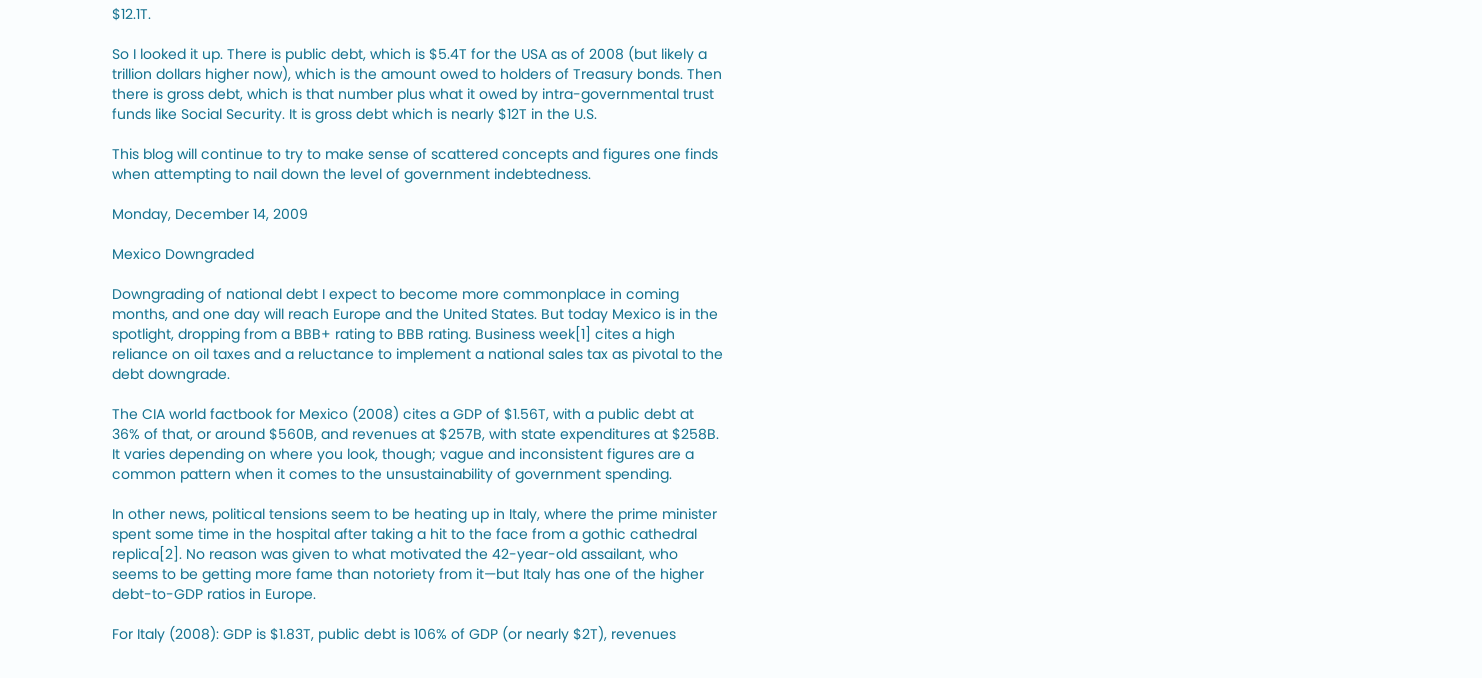$12.1T.

So I looked it up. There is public debt, which is $5.4T for the USA as of 2008 (but likely a trillion dollars higher now), which is the amount owed to holders of Treasury bonds. Then there is gross debt, which is that number plus what it owed by intra-governmental trust funds like Social Security. It is gross debt which is nearly $12T in the U.S.

This blog will continue to try to make sense of scattered concepts and figures one finds when attempting to nail down the level of government indebtedness.

Monday, December 14, 2009

Mexico Downgraded

Downgrading of national debt I expect to become more commonplace in coming months, and one day will reach Europe and the United States. But today Mexico is in the spotlight, dropping from a BBB+ rating to BBB rating. Business week[1] cites a high reliance on oil taxes and a reluctance to implement a national sales tax as pivotal to the debt downgrade.

The CIA world factbook for Mexico (2008) cites a GDP of $1.56T, with a public debt at 36% of that, or around $560B, and revenues at $257B, with state expenditures at $258B. It varies depending on where you look, though; vague and inconsistent figures are a common pattern when it comes to the unsustainability of government spending.

In other news, political tensions seem to be heating up in Italy, where the prime minister spent some time in the hospital after taking a hit to the face from a gothic cathedral replica[2]. No reason was given to what motivated the 42-year-old assailant, who seems to be getting more fame than notoriety from it—but Italy has one of the higher debt-to-GDP ratios in Europe.

For Italy (2008): GDP is $1.83T, public debt is 106% of GDP (or nearly $2T), revenues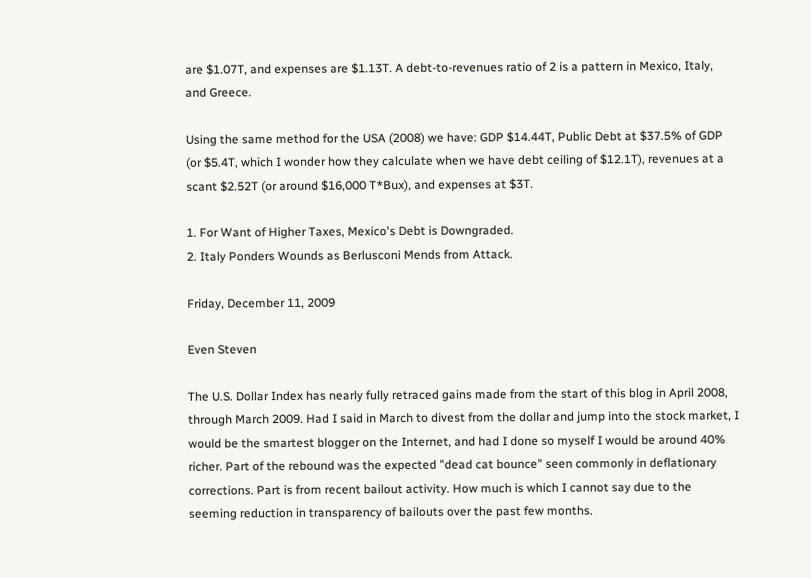are $1.07T, and expenses are $1.13T. A debt-to-revenues ratio of 2 is a pattern in Mexico, Italy, and Greece.

Using the same method for the USA (2008) we have: GDP $14.44T, Public Debt at $37.5% of GDP (or $5.4T, which I wonder how they calculate when we have debt ceiling of $12.1T), revenues at a scant $2.52T (or around $16,000 T*Bux), and expenses at $3T.

1. For Want of Higher Taxes, Mexico's Debt is Downgraded.
2. Italy Ponders Wounds as Berlusconi Mends from Attack.

Friday, December 11, 2009

Even Steven

The U.S. Dollar Index has nearly fully retraced gains made from the start of this blog in April 2008, through March 2009. Had I said in March to divest from the dollar and jump into the stock market, I would be the smartest blogger on the Internet, and had I done so myself I would be around 40% richer. Part of the rebound was the expected "dead cat bounce" seen commonly in deflationary corrections. Part is from recent bailout activity. How much is which I cannot say due to the seeming reduction in transparency of bailouts over the past few months.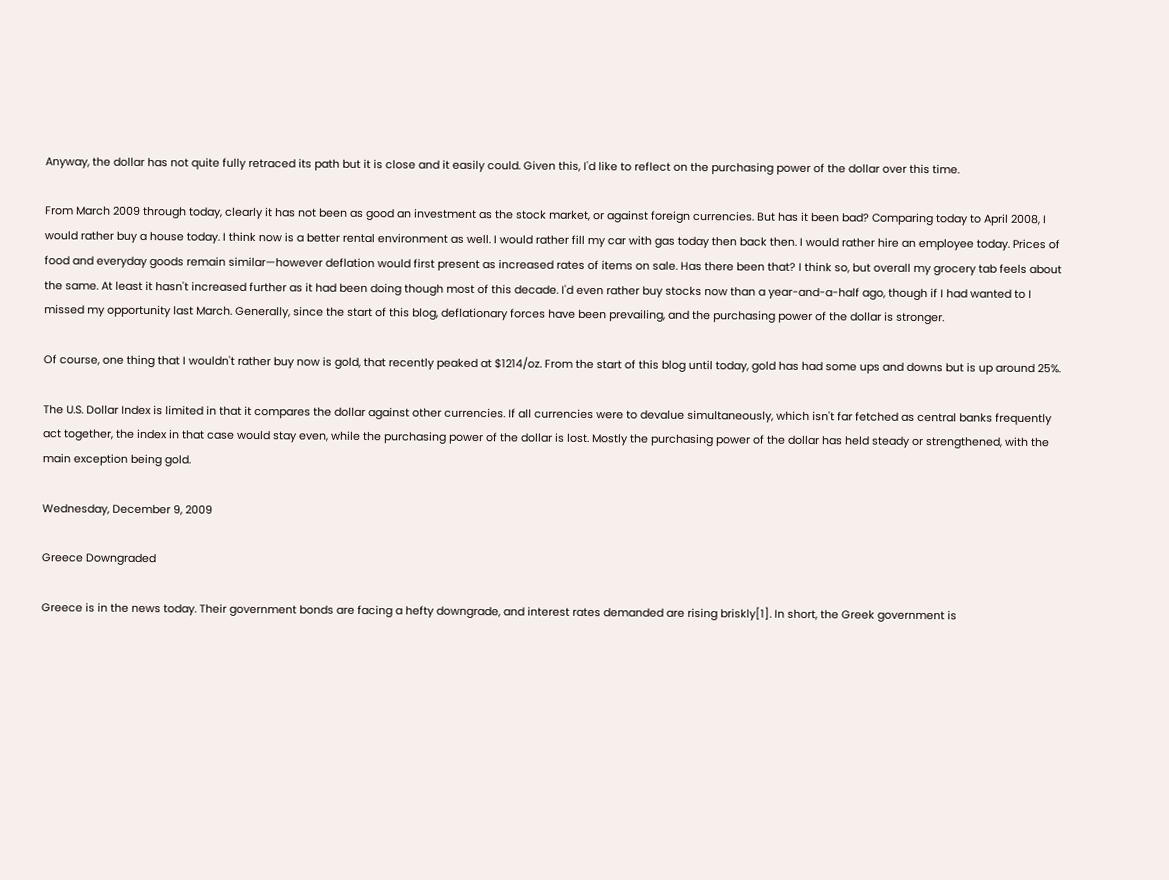Anyway, the dollar has not quite fully retraced its path but it is close and it easily could. Given this, I'd like to reflect on the purchasing power of the dollar over this time.

From March 2009 through today, clearly it has not been as good an investment as the stock market, or against foreign currencies. But has it been bad? Comparing today to April 2008, I would rather buy a house today. I think now is a better rental environment as well. I would rather fill my car with gas today then back then. I would rather hire an employee today. Prices of food and everyday goods remain similar—however deflation would first present as increased rates of items on sale. Has there been that? I think so, but overall my grocery tab feels about the same. At least it hasn't increased further as it had been doing though most of this decade. I'd even rather buy stocks now than a year-and-a-half ago, though if I had wanted to I missed my opportunity last March. Generally, since the start of this blog, deflationary forces have been prevailing, and the purchasing power of the dollar is stronger.

Of course, one thing that I wouldn't rather buy now is gold, that recently peaked at $1214/oz. From the start of this blog until today, gold has had some ups and downs but is up around 25%.

The U.S. Dollar Index is limited in that it compares the dollar against other currencies. If all currencies were to devalue simultaneously, which isn't far fetched as central banks frequently act together, the index in that case would stay even, while the purchasing power of the dollar is lost. Mostly the purchasing power of the dollar has held steady or strengthened, with the main exception being gold.

Wednesday, December 9, 2009

Greece Downgraded

Greece is in the news today. Their government bonds are facing a hefty downgrade, and interest rates demanded are rising briskly[1]. In short, the Greek government is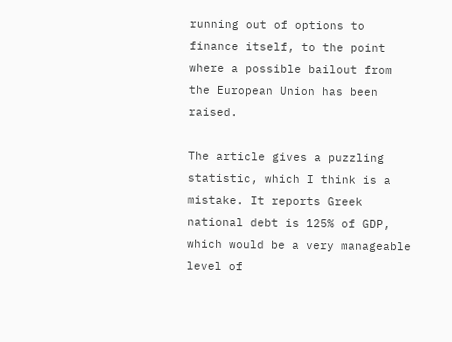running out of options to finance itself, to the point where a possible bailout from the European Union has been raised.

The article gives a puzzling statistic, which I think is a mistake. It reports Greek national debt is 125% of GDP, which would be a very manageable level of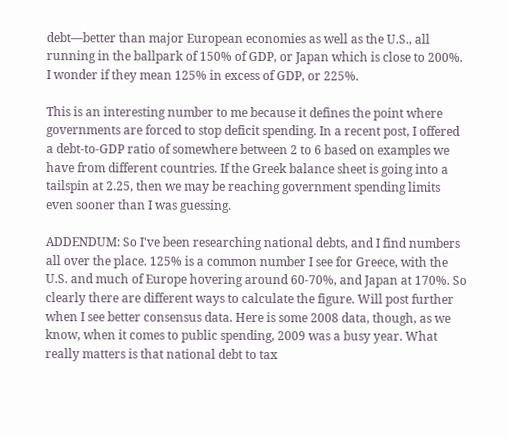debt—better than major European economies as well as the U.S., all running in the ballpark of 150% of GDP, or Japan which is close to 200%. I wonder if they mean 125% in excess of GDP, or 225%.

This is an interesting number to me because it defines the point where governments are forced to stop deficit spending. In a recent post, I offered a debt-to-GDP ratio of somewhere between 2 to 6 based on examples we have from different countries. If the Greek balance sheet is going into a tailspin at 2.25, then we may be reaching government spending limits even sooner than I was guessing.

ADDENDUM: So I've been researching national debts, and I find numbers all over the place. 125% is a common number I see for Greece, with the U.S. and much of Europe hovering around 60-70%, and Japan at 170%. So clearly there are different ways to calculate the figure. Will post further when I see better consensus data. Here is some 2008 data, though, as we know, when it comes to public spending, 2009 was a busy year. What really matters is that national debt to tax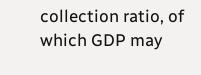collection ratio, of which GDP may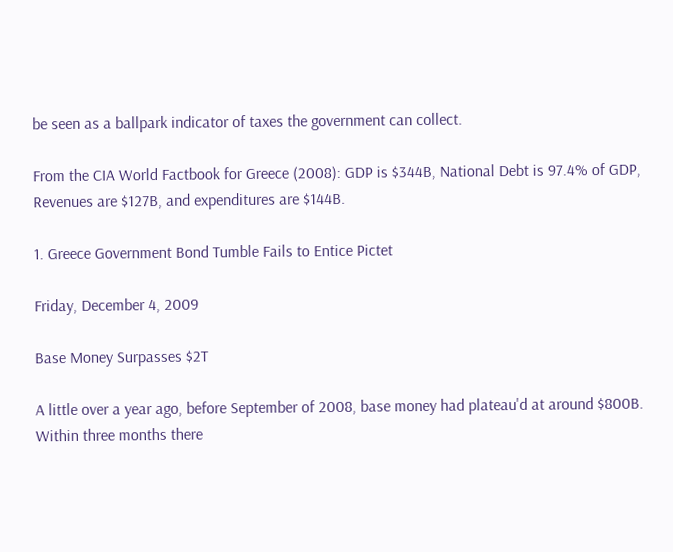be seen as a ballpark indicator of taxes the government can collect.

From the CIA World Factbook for Greece (2008): GDP is $344B, National Debt is 97.4% of GDP, Revenues are $127B, and expenditures are $144B.

1. Greece Government Bond Tumble Fails to Entice Pictet

Friday, December 4, 2009

Base Money Surpasses $2T

A little over a year ago, before September of 2008, base money had plateau'd at around $800B. Within three months there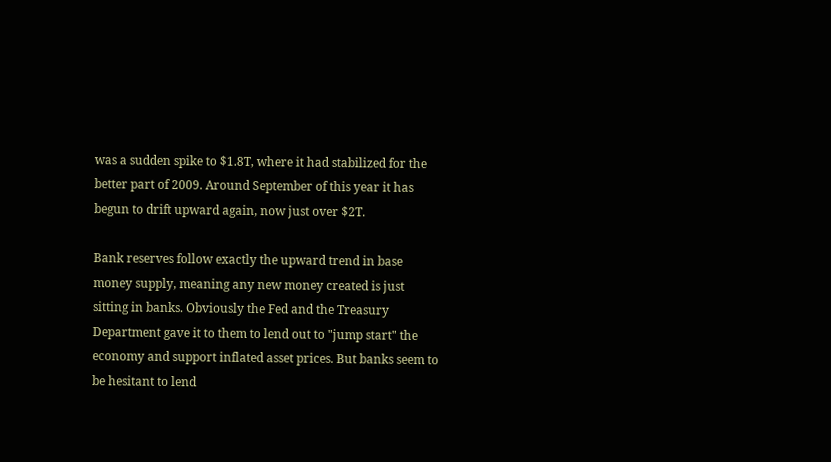was a sudden spike to $1.8T, where it had stabilized for the better part of 2009. Around September of this year it has begun to drift upward again, now just over $2T.

Bank reserves follow exactly the upward trend in base money supply, meaning any new money created is just sitting in banks. Obviously the Fed and the Treasury Department gave it to them to lend out to "jump start" the economy and support inflated asset prices. But banks seem to be hesitant to lend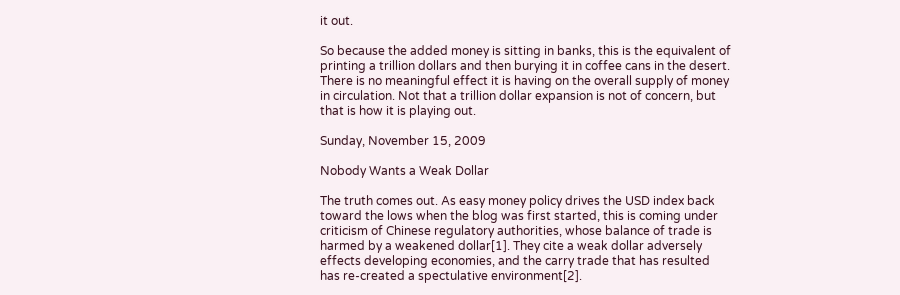it out.

So because the added money is sitting in banks, this is the equivalent of printing a trillion dollars and then burying it in coffee cans in the desert. There is no meaningful effect it is having on the overall supply of money in circulation. Not that a trillion dollar expansion is not of concern, but that is how it is playing out.

Sunday, November 15, 2009

Nobody Wants a Weak Dollar

The truth comes out. As easy money policy drives the USD index back toward the lows when the blog was first started, this is coming under criticism of Chinese regulatory authorities, whose balance of trade is harmed by a weakened dollar[1]. They cite a weak dollar adversely effects developing economies, and the carry trade that has resulted has re-created a spectulative environment[2].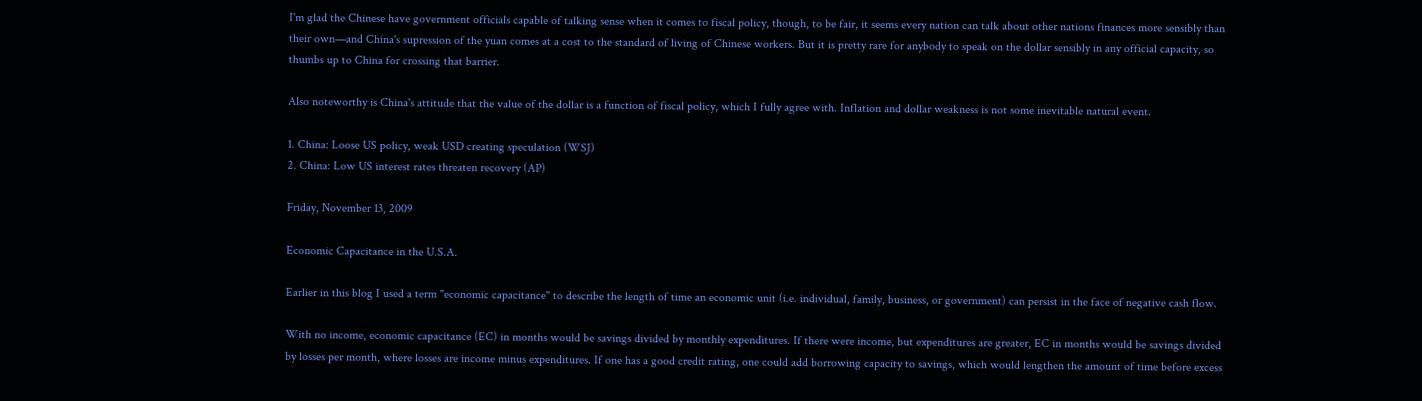I'm glad the Chinese have government officials capable of talking sense when it comes to fiscal policy, though, to be fair, it seems every nation can talk about other nations finances more sensibly than their own—and China's supression of the yuan comes at a cost to the standard of living of Chinese workers. But it is pretty rare for anybody to speak on the dollar sensibly in any official capacity, so thumbs up to China for crossing that barrier.

Also noteworthy is China's attitude that the value of the dollar is a function of fiscal policy, which I fully agree with. Inflation and dollar weakness is not some inevitable natural event.

1. China: Loose US policy, weak USD creating speculation (WSJ)
2. China: Low US interest rates threaten recovery (AP)

Friday, November 13, 2009

Economic Capacitance in the U.S.A.

Earlier in this blog I used a term "economic capacitance" to describe the length of time an economic unit (i.e. individual, family, business, or government) can persist in the face of negative cash flow.

With no income, economic capacitance (EC) in months would be savings divided by monthly expenditures. If there were income, but expenditures are greater, EC in months would be savings divided by losses per month, where losses are income minus expenditures. If one has a good credit rating, one could add borrowing capacity to savings, which would lengthen the amount of time before excess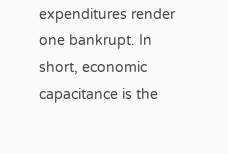expenditures render one bankrupt. In short, economic capacitance is the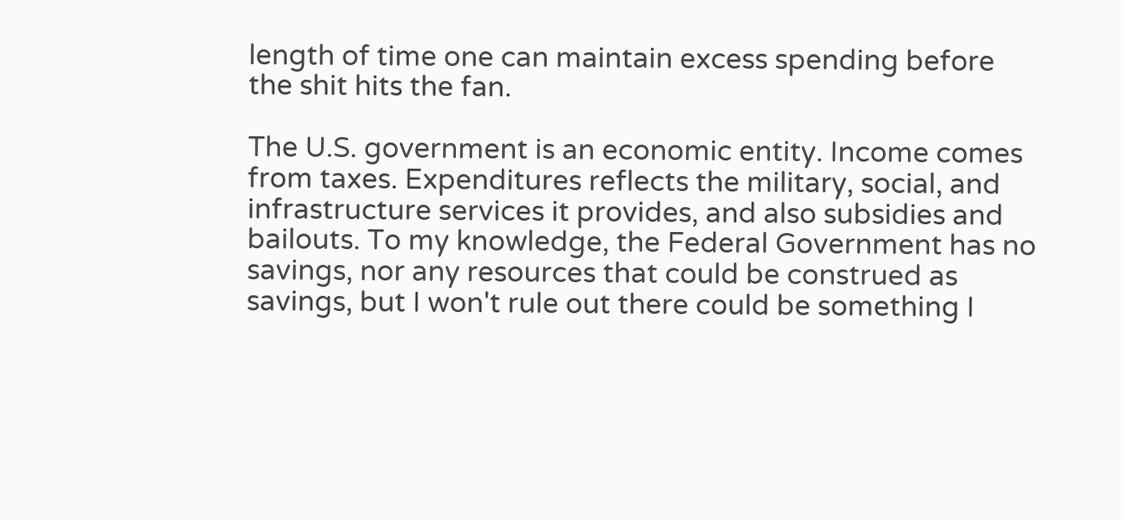length of time one can maintain excess spending before the shit hits the fan.

The U.S. government is an economic entity. Income comes from taxes. Expenditures reflects the military, social, and infrastructure services it provides, and also subsidies and bailouts. To my knowledge, the Federal Government has no savings, nor any resources that could be construed as savings, but I won't rule out there could be something I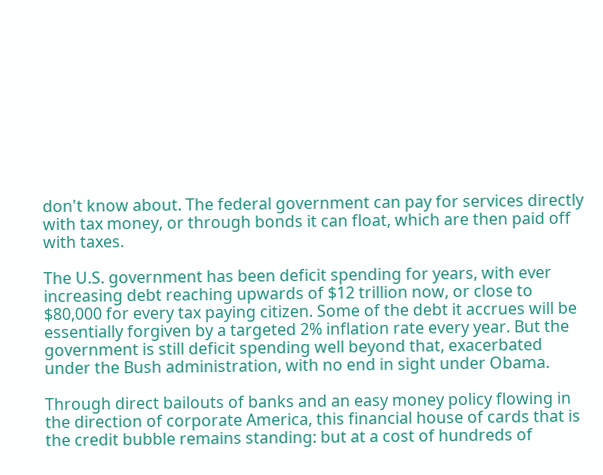don't know about. The federal government can pay for services directly with tax money, or through bonds it can float, which are then paid off with taxes.

The U.S. government has been deficit spending for years, with ever increasing debt reaching upwards of $12 trillion now, or close to $80,000 for every tax paying citizen. Some of the debt it accrues will be essentially forgiven by a targeted 2% inflation rate every year. But the government is still deficit spending well beyond that, exacerbated under the Bush administration, with no end in sight under Obama.

Through direct bailouts of banks and an easy money policy flowing in the direction of corporate America, this financial house of cards that is the credit bubble remains standing: but at a cost of hundreds of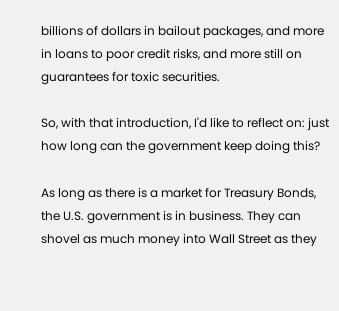billions of dollars in bailout packages, and more in loans to poor credit risks, and more still on guarantees for toxic securities.

So, with that introduction, I'd like to reflect on: just how long can the government keep doing this?

As long as there is a market for Treasury Bonds, the U.S. government is in business. They can shovel as much money into Wall Street as they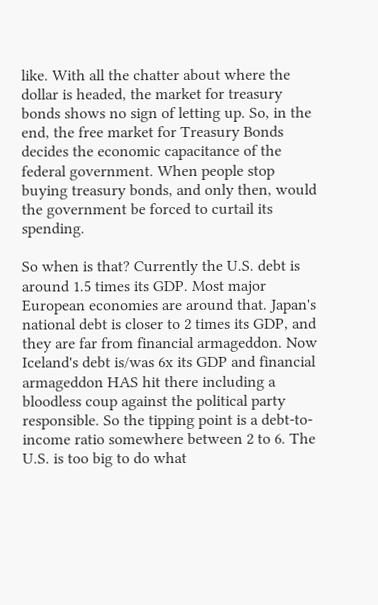like. With all the chatter about where the dollar is headed, the market for treasury bonds shows no sign of letting up. So, in the end, the free market for Treasury Bonds decides the economic capacitance of the federal government. When people stop buying treasury bonds, and only then, would the government be forced to curtail its spending.

So when is that? Currently the U.S. debt is around 1.5 times its GDP. Most major European economies are around that. Japan's national debt is closer to 2 times its GDP, and they are far from financial armageddon. Now Iceland's debt is/was 6x its GDP and financial armageddon HAS hit there including a bloodless coup against the political party responsible. So the tipping point is a debt-to-income ratio somewhere between 2 to 6. The U.S. is too big to do what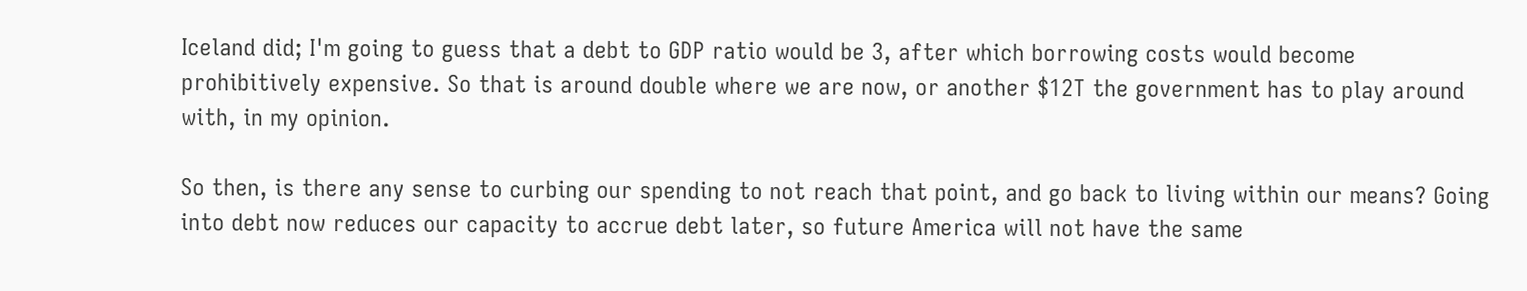Iceland did; I'm going to guess that a debt to GDP ratio would be 3, after which borrowing costs would become prohibitively expensive. So that is around double where we are now, or another $12T the government has to play around with, in my opinion.

So then, is there any sense to curbing our spending to not reach that point, and go back to living within our means? Going into debt now reduces our capacity to accrue debt later, so future America will not have the same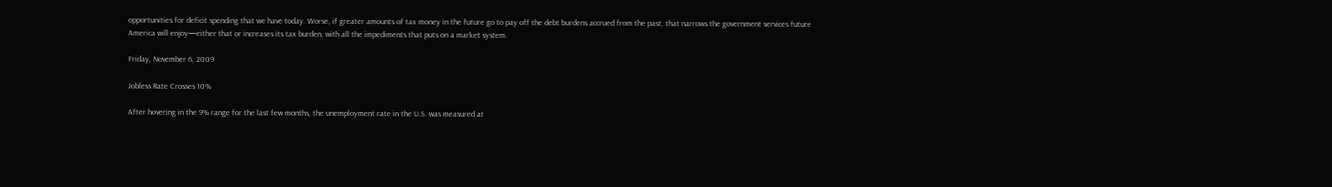opportunities for deficit spending that we have today. Worse, if greater amounts of tax money in the future go to pay off the debt burdens accrued from the past, that narrows the government services future America will enjoy—either that or increases its tax burden, with all the impediments that puts on a market system.

Friday, November 6, 2009

Jobless Rate Crosses 10%

After hovering in the 9% range for the last few months, the unemployment rate in the U.S. was measured at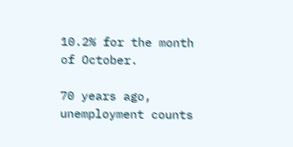10.2% for the month of October.

70 years ago, unemployment counts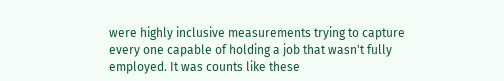were highly inclusive measurements trying to capture every one capable of holding a job that wasn't fully employed. It was counts like these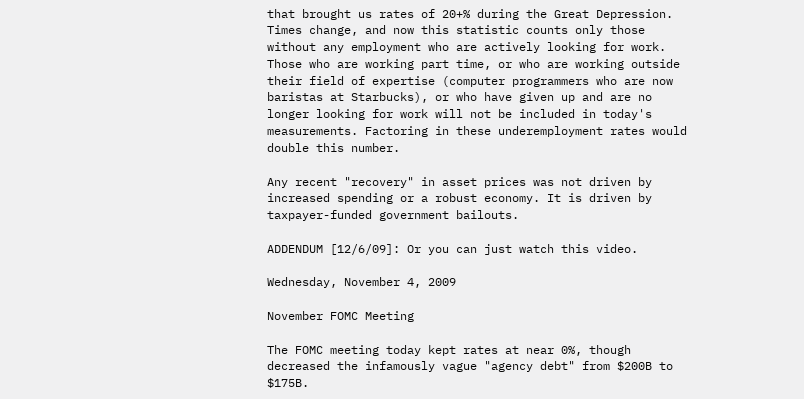that brought us rates of 20+% during the Great Depression. Times change, and now this statistic counts only those without any employment who are actively looking for work. Those who are working part time, or who are working outside their field of expertise (computer programmers who are now baristas at Starbucks), or who have given up and are no longer looking for work will not be included in today's measurements. Factoring in these underemployment rates would double this number.

Any recent "recovery" in asset prices was not driven by increased spending or a robust economy. It is driven by taxpayer-funded government bailouts.

ADDENDUM [12/6/09]: Or you can just watch this video.

Wednesday, November 4, 2009

November FOMC Meeting

The FOMC meeting today kept rates at near 0%, though decreased the infamously vague "agency debt" from $200B to $175B.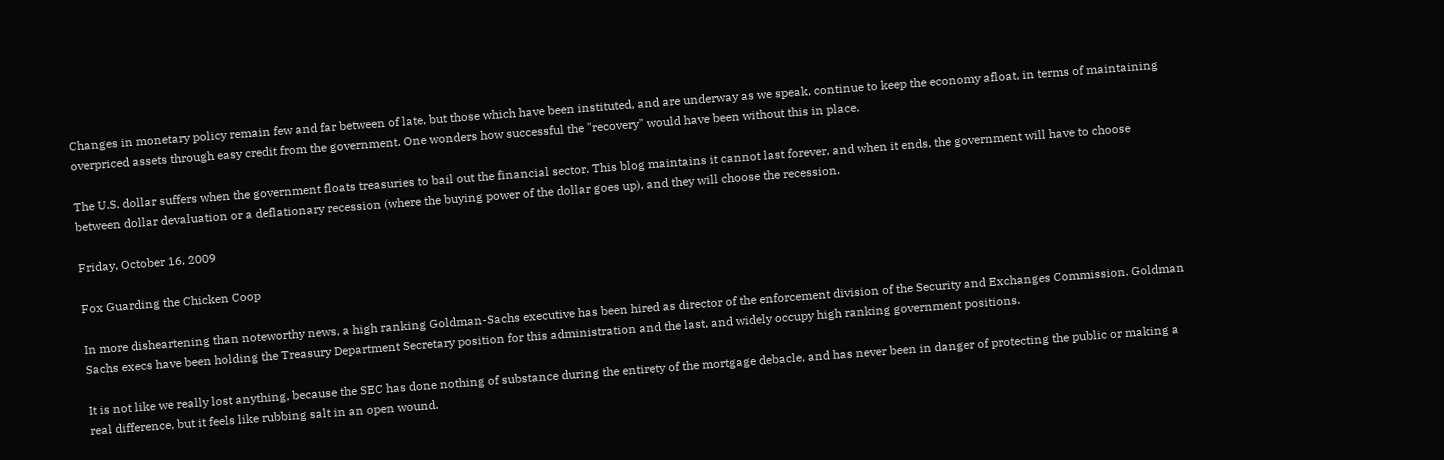Changes in monetary policy remain few and far between of late, but those which have been instituted, and are underway as we speak, continue to keep the economy afloat, in terms of maintaining overpriced assets through easy credit from the government. One wonders how successful the "recovery" would have been without this in place.

The U.S. dollar suffers when the government floats treasuries to bail out the financial sector. This blog maintains it cannot last forever, and when it ends, the government will have to choose between dollar devaluation or a deflationary recession (where the buying power of the dollar goes up), and they will choose the recession.

Friday, October 16, 2009

Fox Guarding the Chicken Coop

In more disheartening than noteworthy news, a high ranking Goldman-Sachs executive has been hired as director of the enforcement division of the Security and Exchanges Commission. Goldman Sachs execs have been holding the Treasury Department Secretary position for this administration and the last, and widely occupy high ranking government positions.

It is not like we really lost anything, because the SEC has done nothing of substance during the entirety of the mortgage debacle, and has never been in danger of protecting the public or making a real difference, but it feels like rubbing salt in an open wound.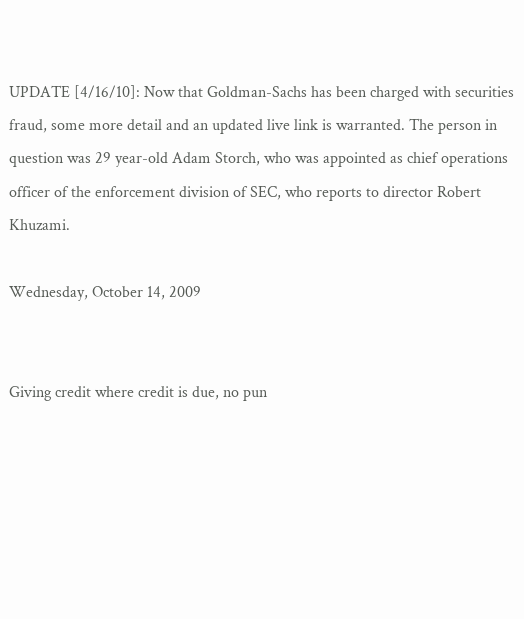UPDATE [4/16/10]: Now that Goldman-Sachs has been charged with securities fraud, some more detail and an updated live link is warranted. The person in question was 29 year-old Adam Storch, who was appointed as chief operations officer of the enforcement division of SEC, who reports to director Robert Khuzami.

Wednesday, October 14, 2009


Giving credit where credit is due, no pun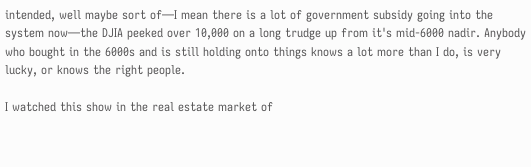intended, well maybe sort of—I mean there is a lot of government subsidy going into the system now—the DJIA peeked over 10,000 on a long trudge up from it's mid-6000 nadir. Anybody who bought in the 6000s and is still holding onto things knows a lot more than I do, is very lucky, or knows the right people.

I watched this show in the real estate market of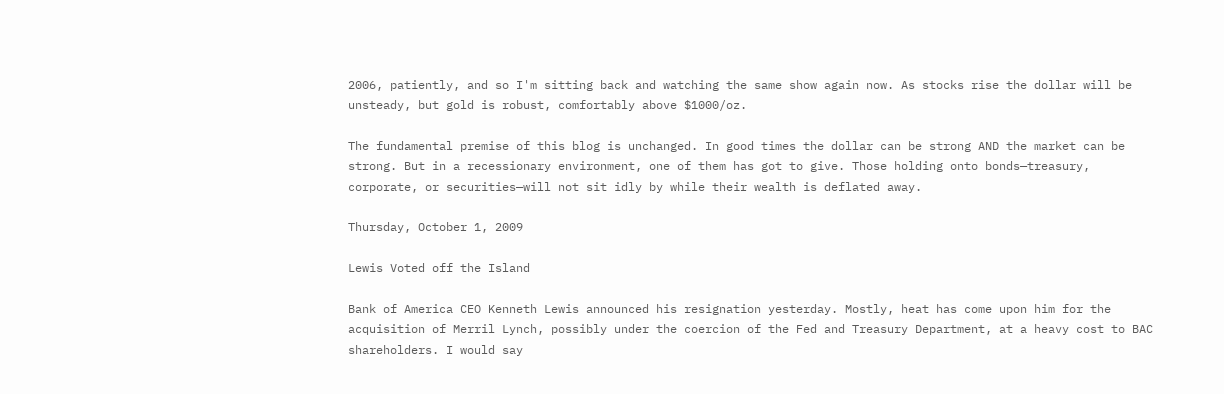2006, patiently, and so I'm sitting back and watching the same show again now. As stocks rise the dollar will be unsteady, but gold is robust, comfortably above $1000/oz.

The fundamental premise of this blog is unchanged. In good times the dollar can be strong AND the market can be strong. But in a recessionary environment, one of them has got to give. Those holding onto bonds—treasury, corporate, or securities—will not sit idly by while their wealth is deflated away.

Thursday, October 1, 2009

Lewis Voted off the Island

Bank of America CEO Kenneth Lewis announced his resignation yesterday. Mostly, heat has come upon him for the acquisition of Merril Lynch, possibly under the coercion of the Fed and Treasury Department, at a heavy cost to BAC shareholders. I would say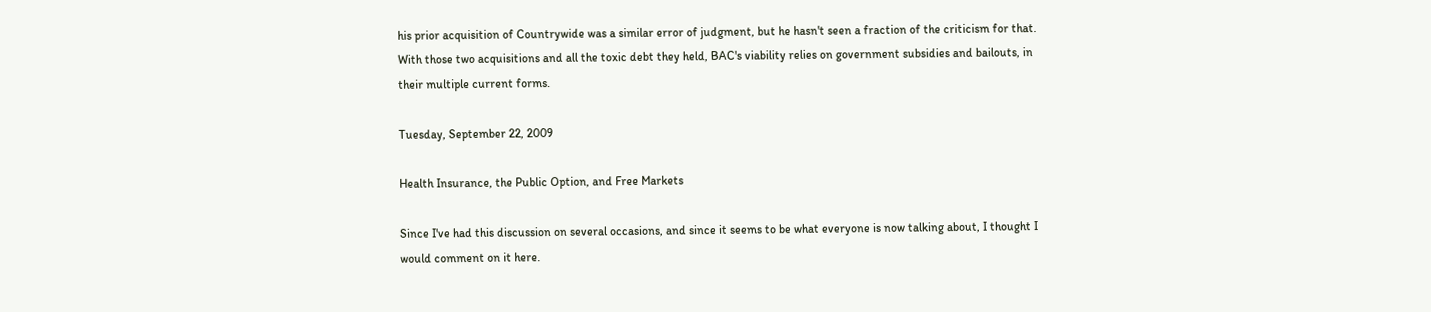his prior acquisition of Countrywide was a similar error of judgment, but he hasn't seen a fraction of the criticism for that. With those two acquisitions and all the toxic debt they held, BAC's viability relies on government subsidies and bailouts, in their multiple current forms.

Tuesday, September 22, 2009

Health Insurance, the Public Option, and Free Markets

Since I've had this discussion on several occasions, and since it seems to be what everyone is now talking about, I thought I would comment on it here.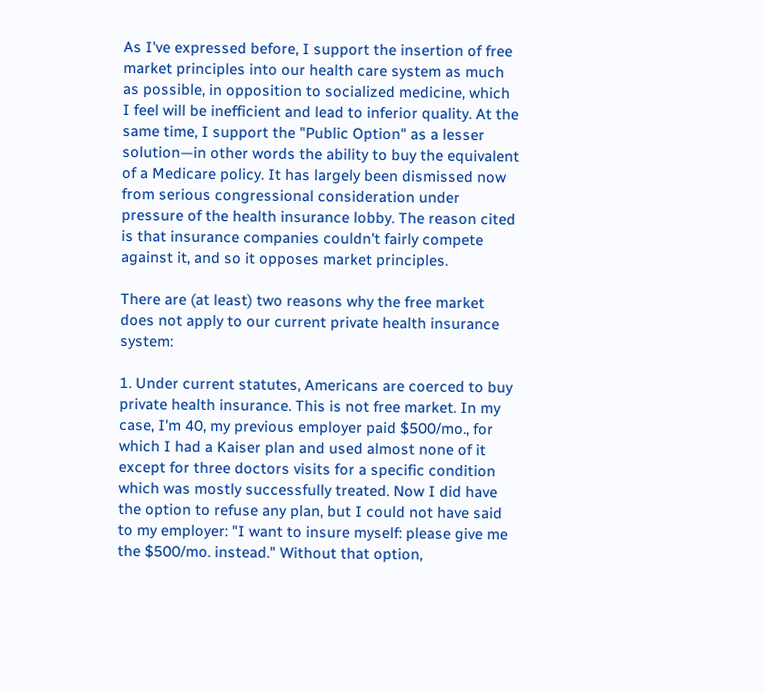As I've expressed before, I support the insertion of free market principles into our health care system as much as possible, in opposition to socialized medicine, which I feel will be inefficient and lead to inferior quality. At the same time, I support the "Public Option" as a lesser solution—in other words the ability to buy the equivalent of a Medicare policy. It has largely been dismissed now from serious congressional consideration under pressure of the health insurance lobby. The reason cited is that insurance companies couldn't fairly compete against it, and so it opposes market principles.

There are (at least) two reasons why the free market does not apply to our current private health insurance system:

1. Under current statutes, Americans are coerced to buy private health insurance. This is not free market. In my case, I'm 40, my previous employer paid $500/mo., for which I had a Kaiser plan and used almost none of it except for three doctors visits for a specific condition which was mostly successfully treated. Now I did have the option to refuse any plan, but I could not have said to my employer: "I want to insure myself: please give me the $500/mo. instead." Without that option,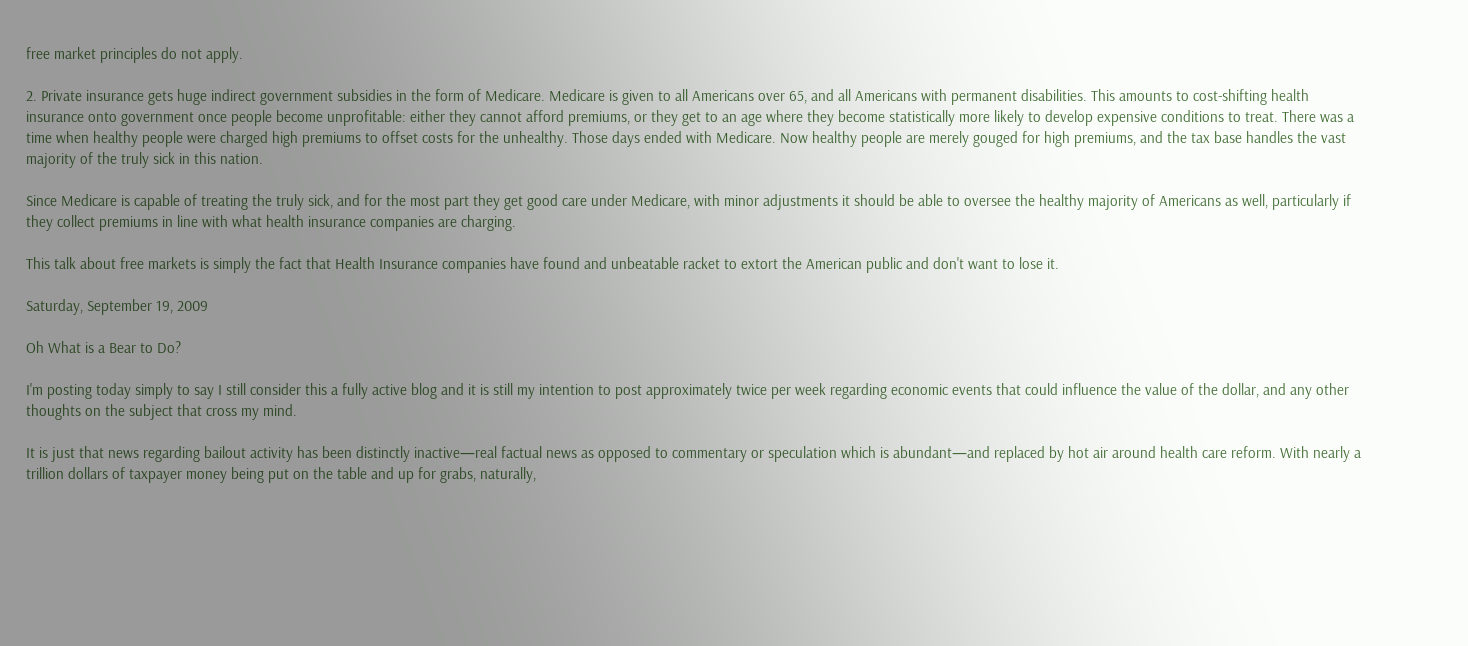free market principles do not apply.

2. Private insurance gets huge indirect government subsidies in the form of Medicare. Medicare is given to all Americans over 65, and all Americans with permanent disabilities. This amounts to cost-shifting health insurance onto government once people become unprofitable: either they cannot afford premiums, or they get to an age where they become statistically more likely to develop expensive conditions to treat. There was a time when healthy people were charged high premiums to offset costs for the unhealthy. Those days ended with Medicare. Now healthy people are merely gouged for high premiums, and the tax base handles the vast majority of the truly sick in this nation.

Since Medicare is capable of treating the truly sick, and for the most part they get good care under Medicare, with minor adjustments it should be able to oversee the healthy majority of Americans as well, particularly if they collect premiums in line with what health insurance companies are charging.

This talk about free markets is simply the fact that Health Insurance companies have found and unbeatable racket to extort the American public and don't want to lose it.

Saturday, September 19, 2009

Oh What is a Bear to Do?

I'm posting today simply to say I still consider this a fully active blog and it is still my intention to post approximately twice per week regarding economic events that could influence the value of the dollar, and any other thoughts on the subject that cross my mind.

It is just that news regarding bailout activity has been distinctly inactive—real factual news as opposed to commentary or speculation which is abundant—and replaced by hot air around health care reform. With nearly a trillion dollars of taxpayer money being put on the table and up for grabs, naturally,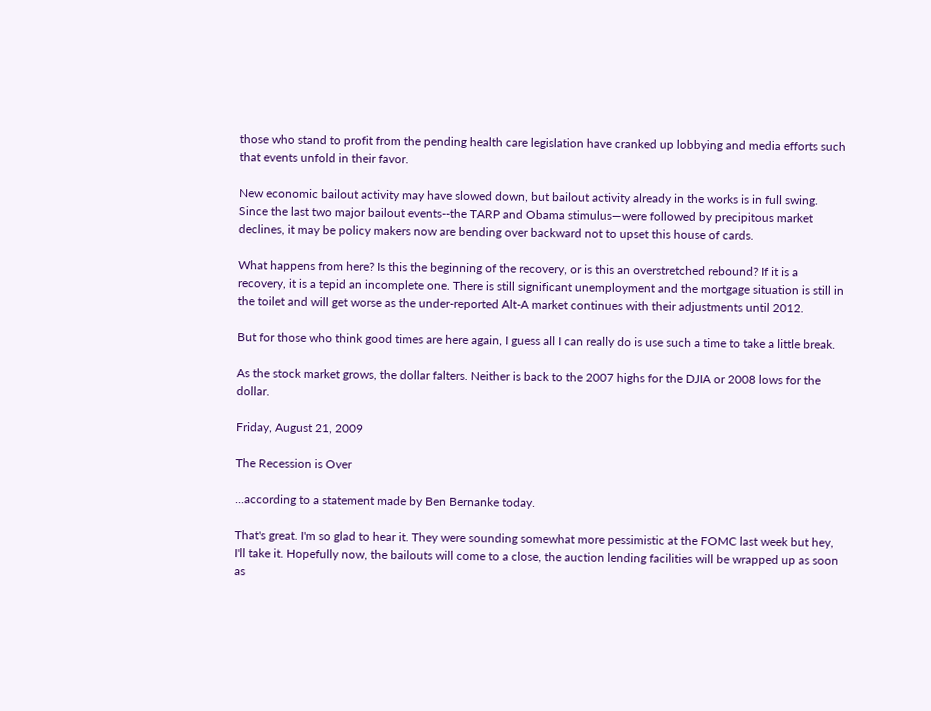those who stand to profit from the pending health care legislation have cranked up lobbying and media efforts such that events unfold in their favor.

New economic bailout activity may have slowed down, but bailout activity already in the works is in full swing. Since the last two major bailout events--the TARP and Obama stimulus—were followed by precipitous market declines, it may be policy makers now are bending over backward not to upset this house of cards.

What happens from here? Is this the beginning of the recovery, or is this an overstretched rebound? If it is a recovery, it is a tepid an incomplete one. There is still significant unemployment and the mortgage situation is still in the toilet and will get worse as the under-reported Alt-A market continues with their adjustments until 2012.

But for those who think good times are here again, I guess all I can really do is use such a time to take a little break.

As the stock market grows, the dollar falters. Neither is back to the 2007 highs for the DJIA or 2008 lows for the dollar.

Friday, August 21, 2009

The Recession is Over

...according to a statement made by Ben Bernanke today.

That's great. I'm so glad to hear it. They were sounding somewhat more pessimistic at the FOMC last week but hey, I'll take it. Hopefully now, the bailouts will come to a close, the auction lending facilities will be wrapped up as soon as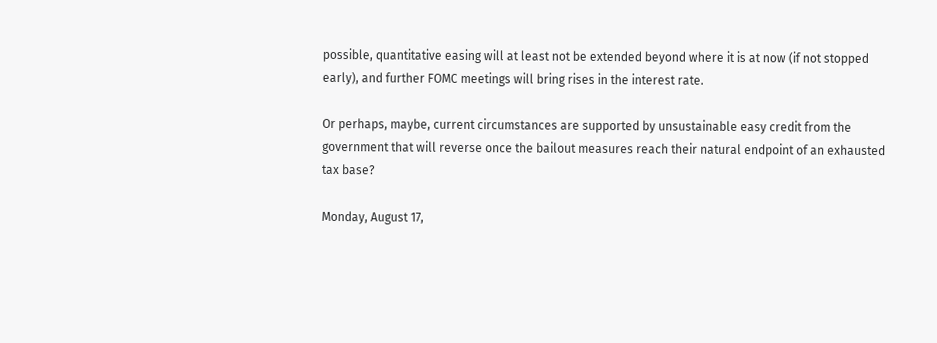possible, quantitative easing will at least not be extended beyond where it is at now (if not stopped early), and further FOMC meetings will bring rises in the interest rate.

Or perhaps, maybe, current circumstances are supported by unsustainable easy credit from the government that will reverse once the bailout measures reach their natural endpoint of an exhausted tax base?

Monday, August 17,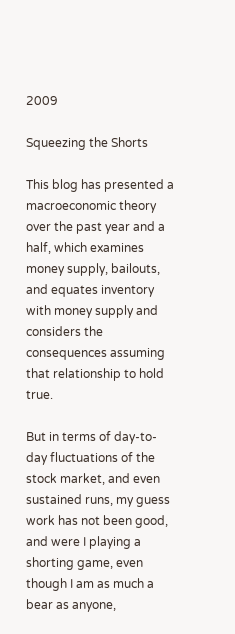2009

Squeezing the Shorts

This blog has presented a macroeconomic theory over the past year and a half, which examines money supply, bailouts, and equates inventory with money supply and considers the consequences assuming that relationship to hold true.

But in terms of day-to-day fluctuations of the stock market, and even sustained runs, my guess work has not been good, and were I playing a shorting game, even though I am as much a bear as anyone,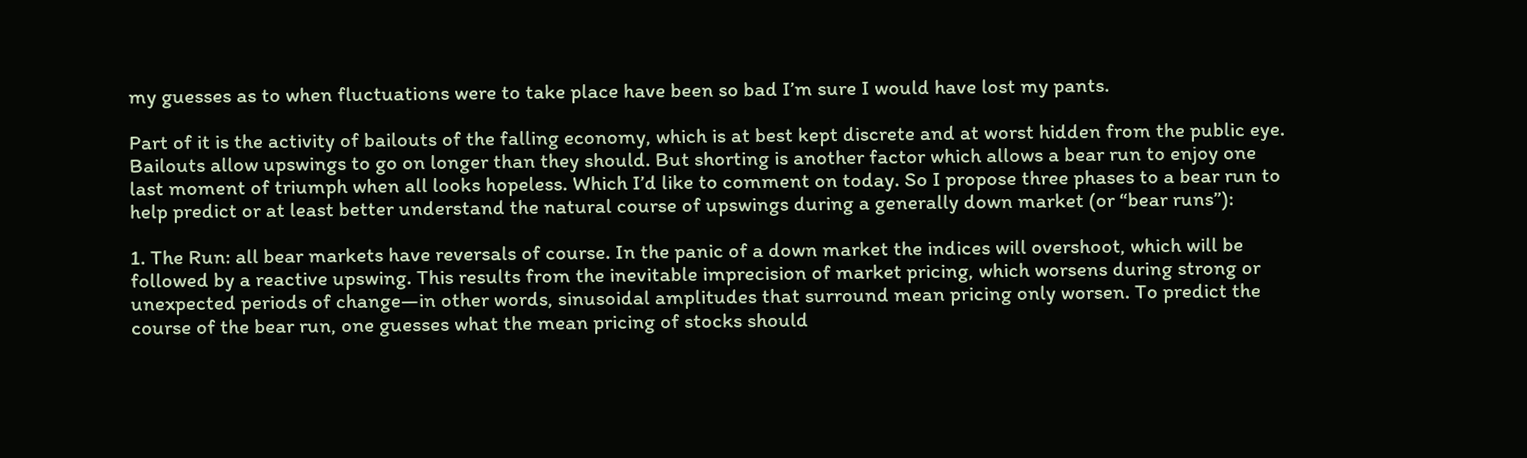my guesses as to when fluctuations were to take place have been so bad I’m sure I would have lost my pants.

Part of it is the activity of bailouts of the falling economy, which is at best kept discrete and at worst hidden from the public eye. Bailouts allow upswings to go on longer than they should. But shorting is another factor which allows a bear run to enjoy one last moment of triumph when all looks hopeless. Which I’d like to comment on today. So I propose three phases to a bear run to help predict or at least better understand the natural course of upswings during a generally down market (or “bear runs”):

1. The Run: all bear markets have reversals of course. In the panic of a down market the indices will overshoot, which will be followed by a reactive upswing. This results from the inevitable imprecision of market pricing, which worsens during strong or unexpected periods of change—in other words, sinusoidal amplitudes that surround mean pricing only worsen. To predict the course of the bear run, one guesses what the mean pricing of stocks should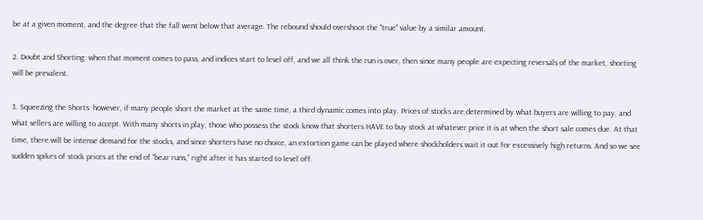be at a given moment, and the degree that the fall went below that average. The rebound should overshoot the "true" value by a similar amount.

2. Doubt and Shorting: when that moment comes to pass, and indices start to level off, and we all think the run is over, then since many people are expecting reversals of the market, shorting will be prevalent.

3. Squeezing the Shorts: however, if many people short the market at the same time, a third dynamic comes into play. Prices of stocks are determined by what buyers are willing to pay, and what sellers are willing to accept. With many shorts in play, those who possess the stock know that shorters HAVE to buy stock at whatever price it is at when the short sale comes due. At that time, there will be intense demand for the stocks, and since shorters have no choice, an extortion game can be played where shockholders wait it out for excessively high returns. And so we see sudden spikes of stock prices at the end of “bear runs,” right after it has started to level off.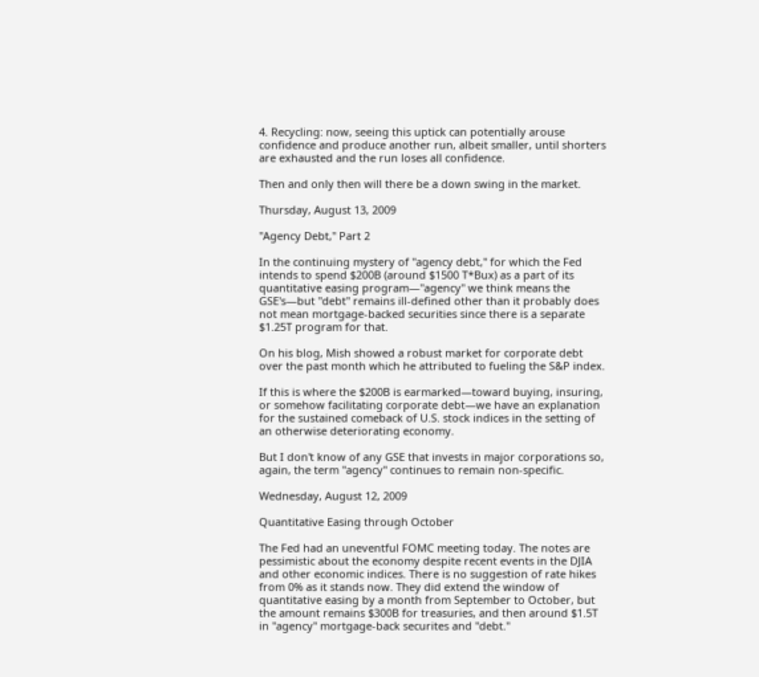4. Recycling: now, seeing this uptick can potentially arouse confidence and produce another run, albeit smaller, until shorters are exhausted and the run loses all confidence.

Then and only then will there be a down swing in the market.

Thursday, August 13, 2009

"Agency Debt," Part 2

In the continuing mystery of "agency debt," for which the Fed intends to spend $200B (around $1500 T*Bux) as a part of its quantitative easing program—"agency" we think means the GSE's—but "debt" remains ill-defined other than it probably does not mean mortgage-backed securities since there is a separate $1.25T program for that.

On his blog, Mish showed a robust market for corporate debt over the past month which he attributed to fueling the S&P index.

If this is where the $200B is earmarked—toward buying, insuring, or somehow facilitating corporate debt—we have an explanation for the sustained comeback of U.S. stock indices in the setting of an otherwise deteriorating economy.

But I don't know of any GSE that invests in major corporations so, again, the term "agency" continues to remain non-specific.

Wednesday, August 12, 2009

Quantitative Easing through October

The Fed had an uneventful FOMC meeting today. The notes are pessimistic about the economy despite recent events in the DJIA and other economic indices. There is no suggestion of rate hikes from 0% as it stands now. They did extend the window of quantitative easing by a month from September to October, but the amount remains $300B for treasuries, and then around $1.5T in "agency" mortgage-back securites and "debt."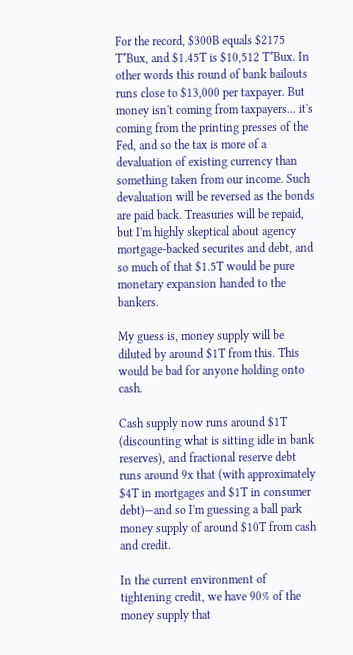For the record, $300B equals $2175 T*Bux, and $1.45T is $10,512 T*Bux. In other words this round of bank bailouts runs close to $13,000 per taxpayer. But money isn't coming from taxpayers... it's coming from the printing presses of the Fed, and so the tax is more of a devaluation of existing currency than something taken from our income. Such devaluation will be reversed as the bonds are paid back. Treasuries will be repaid, but I'm highly skeptical about agency mortgage-backed securites and debt, and so much of that $1.5T would be pure monetary expansion handed to the bankers.

My guess is, money supply will be diluted by around $1T from this. This would be bad for anyone holding onto cash.

Cash supply now runs around $1T (discounting what is sitting idle in bank reserves), and fractional reserve debt runs around 9x that (with approximately $4T in mortgages and $1T in consumer debt)—and so I'm guessing a ball park money supply of around $10T from cash and credit.

In the current environment of tightening credit, we have 90% of the money supply that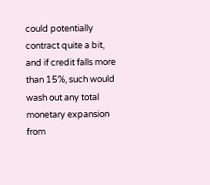could potentially contract quite a bit, and if credit falls more than 15%, such would wash out any total monetary expansion from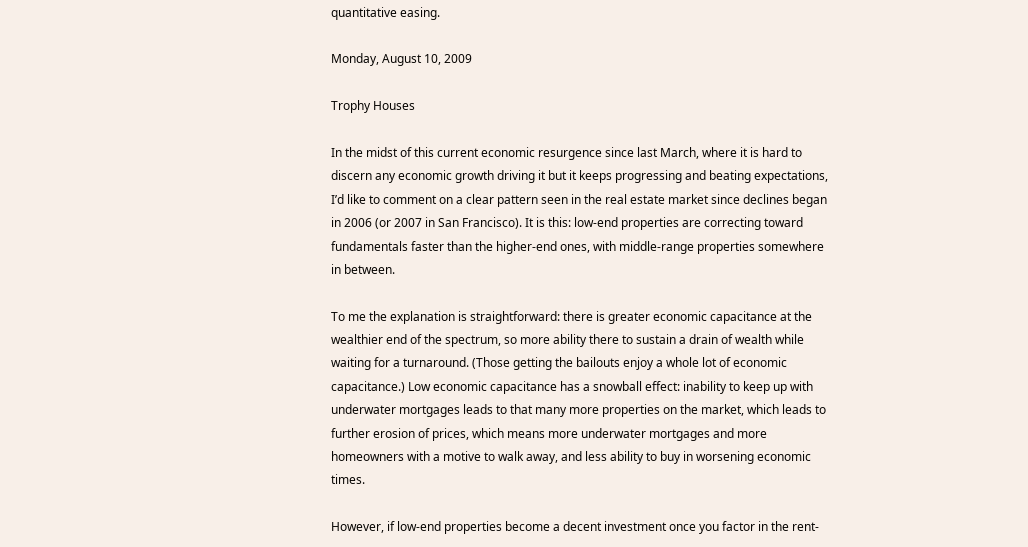quantitative easing.

Monday, August 10, 2009

Trophy Houses

In the midst of this current economic resurgence since last March, where it is hard to discern any economic growth driving it but it keeps progressing and beating expectations, I’d like to comment on a clear pattern seen in the real estate market since declines began in 2006 (or 2007 in San Francisco). It is this: low-end properties are correcting toward fundamentals faster than the higher-end ones, with middle-range properties somewhere in between.

To me the explanation is straightforward: there is greater economic capacitance at the wealthier end of the spectrum, so more ability there to sustain a drain of wealth while waiting for a turnaround. (Those getting the bailouts enjoy a whole lot of economic capacitance.) Low economic capacitance has a snowball effect: inability to keep up with underwater mortgages leads to that many more properties on the market, which leads to further erosion of prices, which means more underwater mortgages and more homeowners with a motive to walk away, and less ability to buy in worsening economic times.

However, if low-end properties become a decent investment once you factor in the rent-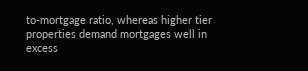to-mortgage ratio, whereas higher tier properties demand mortgages well in excess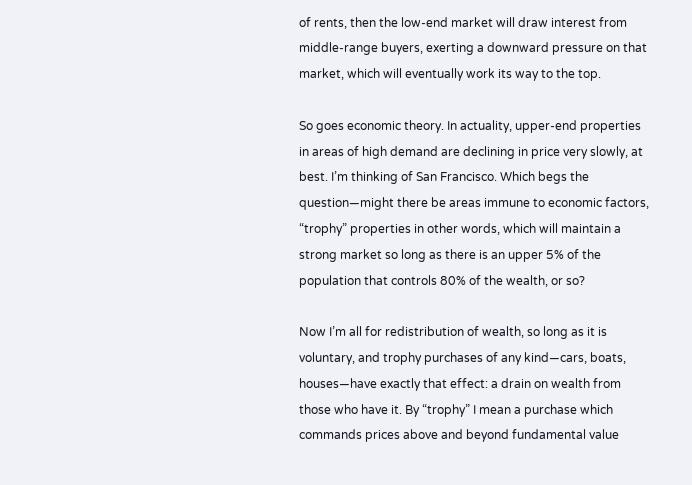of rents, then the low-end market will draw interest from middle-range buyers, exerting a downward pressure on that market, which will eventually work its way to the top.

So goes economic theory. In actuality, upper-end properties in areas of high demand are declining in price very slowly, at best. I’m thinking of San Francisco. Which begs the question—might there be areas immune to economic factors, “trophy” properties in other words, which will maintain a strong market so long as there is an upper 5% of the population that controls 80% of the wealth, or so?

Now I’m all for redistribution of wealth, so long as it is voluntary, and trophy purchases of any kind—cars, boats, houses—have exactly that effect: a drain on wealth from those who have it. By “trophy” I mean a purchase which commands prices above and beyond fundamental value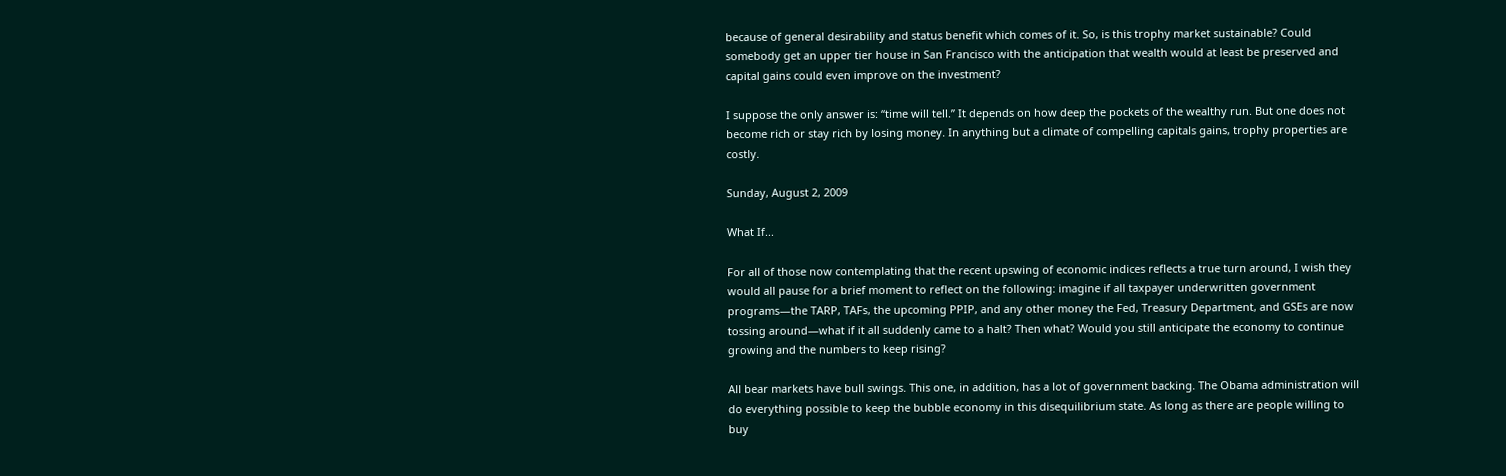because of general desirability and status benefit which comes of it. So, is this trophy market sustainable? Could somebody get an upper tier house in San Francisco with the anticipation that wealth would at least be preserved and capital gains could even improve on the investment?

I suppose the only answer is: “time will tell.” It depends on how deep the pockets of the wealthy run. But one does not become rich or stay rich by losing money. In anything but a climate of compelling capitals gains, trophy properties are costly.

Sunday, August 2, 2009

What If...

For all of those now contemplating that the recent upswing of economic indices reflects a true turn around, I wish they would all pause for a brief moment to reflect on the following: imagine if all taxpayer underwritten government programs—the TARP, TAFs, the upcoming PPIP, and any other money the Fed, Treasury Department, and GSEs are now tossing around—what if it all suddenly came to a halt? Then what? Would you still anticipate the economy to continue growing and the numbers to keep rising?

All bear markets have bull swings. This one, in addition, has a lot of government backing. The Obama administration will do everything possible to keep the bubble economy in this disequilibrium state. As long as there are people willing to buy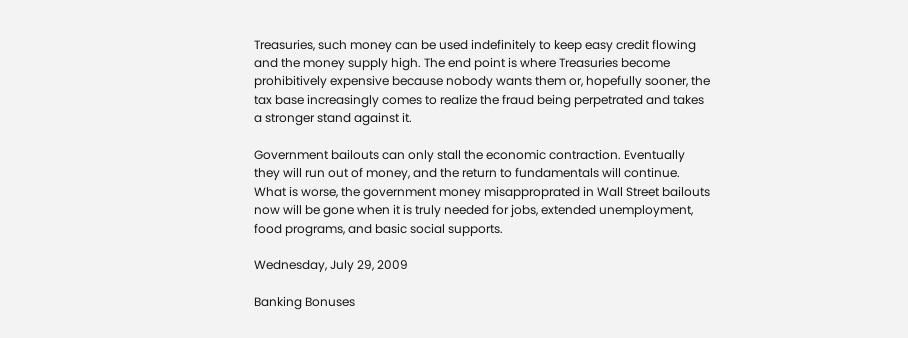Treasuries, such money can be used indefinitely to keep easy credit flowing and the money supply high. The end point is where Treasuries become prohibitively expensive because nobody wants them or, hopefully sooner, the tax base increasingly comes to realize the fraud being perpetrated and takes a stronger stand against it.

Government bailouts can only stall the economic contraction. Eventually they will run out of money, and the return to fundamentals will continue. What is worse, the government money misapproprated in Wall Street bailouts now will be gone when it is truly needed for jobs, extended unemployment, food programs, and basic social supports.

Wednesday, July 29, 2009

Banking Bonuses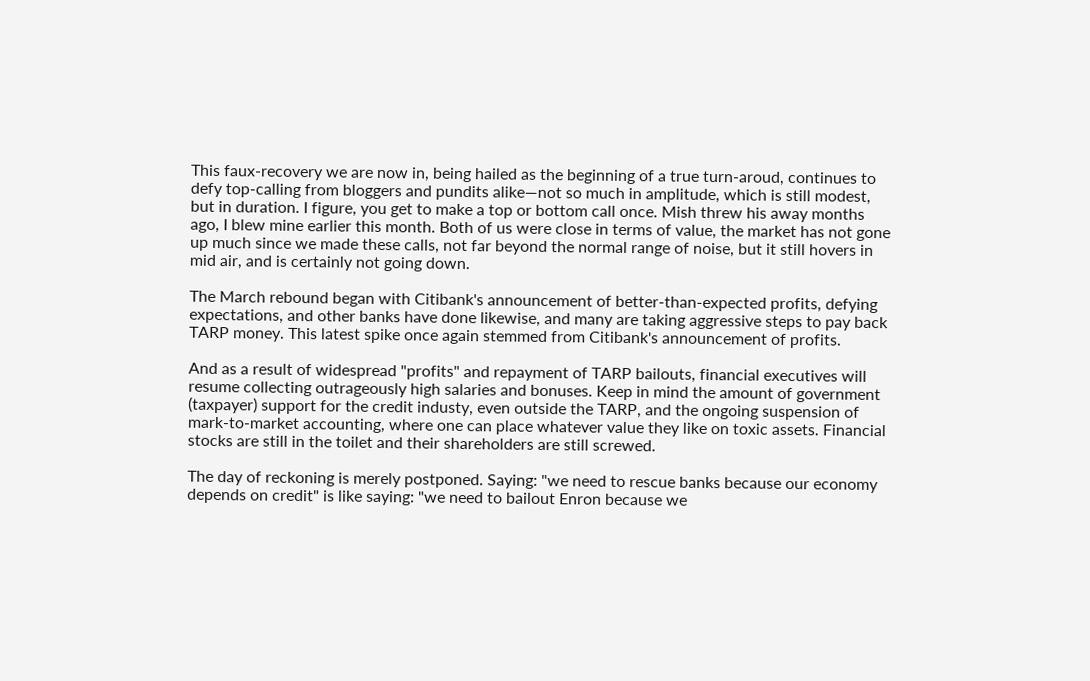This faux-recovery we are now in, being hailed as the beginning of a true turn-aroud, continues to defy top-calling from bloggers and pundits alike—not so much in amplitude, which is still modest, but in duration. I figure, you get to make a top or bottom call once. Mish threw his away months ago, I blew mine earlier this month. Both of us were close in terms of value, the market has not gone up much since we made these calls, not far beyond the normal range of noise, but it still hovers in mid air, and is certainly not going down.

The March rebound began with Citibank's announcement of better-than-expected profits, defying expectations, and other banks have done likewise, and many are taking aggressive steps to pay back TARP money. This latest spike once again stemmed from Citibank's announcement of profits.

And as a result of widespread "profits" and repayment of TARP bailouts, financial executives will resume collecting outrageously high salaries and bonuses. Keep in mind the amount of government (taxpayer) support for the credit industy, even outside the TARP, and the ongoing suspension of mark-to-market accounting, where one can place whatever value they like on toxic assets. Financial stocks are still in the toilet and their shareholders are still screwed.

The day of reckoning is merely postponed. Saying: "we need to rescue banks because our economy depends on credit" is like saying: "we need to bailout Enron because we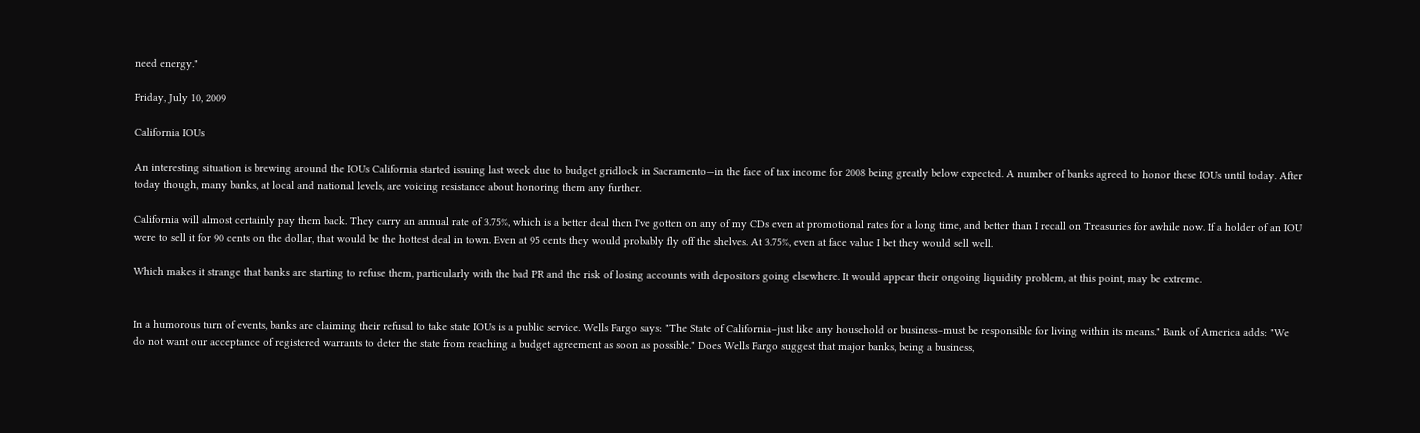need energy."

Friday, July 10, 2009

California IOUs

An interesting situation is brewing around the IOUs California started issuing last week due to budget gridlock in Sacramento—in the face of tax income for 2008 being greatly below expected. A number of banks agreed to honor these IOUs until today. After today though, many banks, at local and national levels, are voicing resistance about honoring them any further.

California will almost certainly pay them back. They carry an annual rate of 3.75%, which is a better deal then I've gotten on any of my CDs even at promotional rates for a long time, and better than I recall on Treasuries for awhile now. If a holder of an IOU were to sell it for 90 cents on the dollar, that would be the hottest deal in town. Even at 95 cents they would probably fly off the shelves. At 3.75%, even at face value I bet they would sell well.

Which makes it strange that banks are starting to refuse them, particularly with the bad PR and the risk of losing accounts with depositors going elsewhere. It would appear their ongoing liquidity problem, at this point, may be extreme.


In a humorous turn of events, banks are claiming their refusal to take state IOUs is a public service. Wells Fargo says: "The State of California–just like any household or business–must be responsible for living within its means." Bank of America adds: "We do not want our acceptance of registered warrants to deter the state from reaching a budget agreement as soon as possible." Does Wells Fargo suggest that major banks, being a business,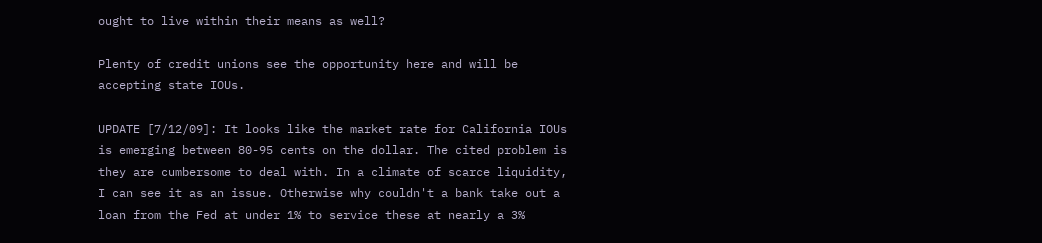ought to live within their means as well?

Plenty of credit unions see the opportunity here and will be accepting state IOUs.

UPDATE [7/12/09]: It looks like the market rate for California IOUs is emerging between 80-95 cents on the dollar. The cited problem is they are cumbersome to deal with. In a climate of scarce liquidity, I can see it as an issue. Otherwise why couldn't a bank take out a loan from the Fed at under 1% to service these at nearly a 3%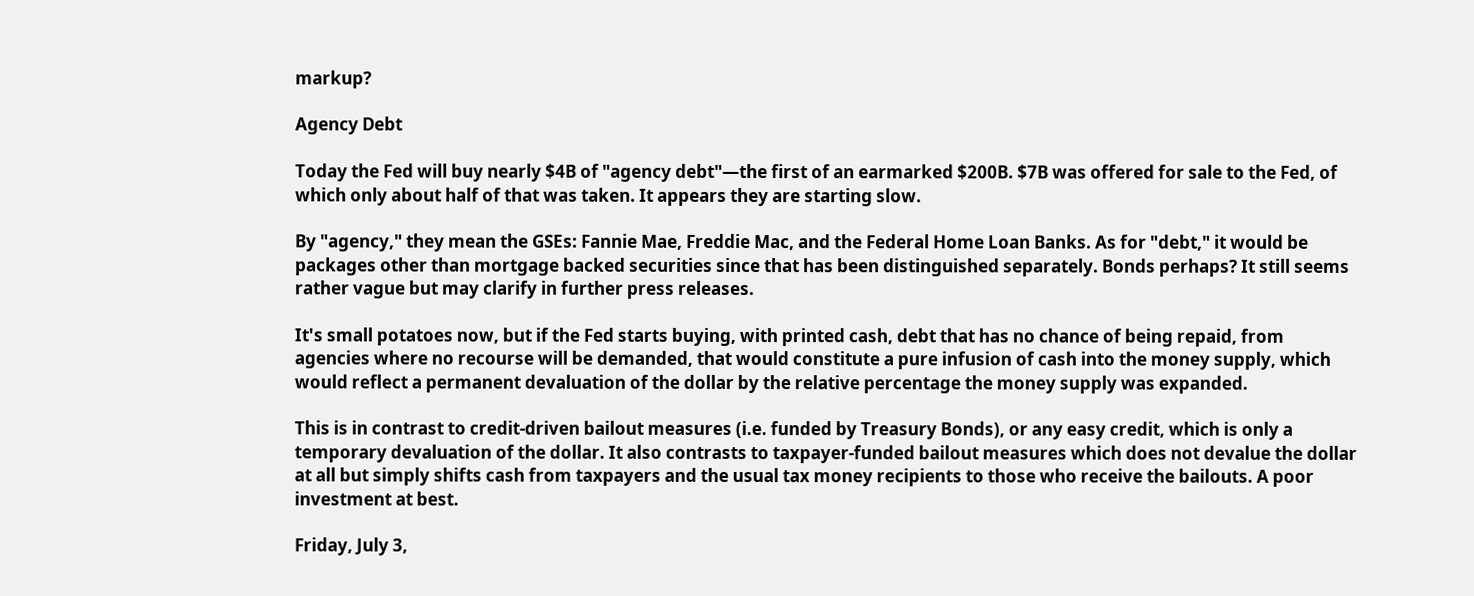markup?

Agency Debt

Today the Fed will buy nearly $4B of "agency debt"—the first of an earmarked $200B. $7B was offered for sale to the Fed, of which only about half of that was taken. It appears they are starting slow.

By "agency," they mean the GSEs: Fannie Mae, Freddie Mac, and the Federal Home Loan Banks. As for "debt," it would be packages other than mortgage backed securities since that has been distinguished separately. Bonds perhaps? It still seems rather vague but may clarify in further press releases.

It's small potatoes now, but if the Fed starts buying, with printed cash, debt that has no chance of being repaid, from agencies where no recourse will be demanded, that would constitute a pure infusion of cash into the money supply, which would reflect a permanent devaluation of the dollar by the relative percentage the money supply was expanded.

This is in contrast to credit-driven bailout measures (i.e. funded by Treasury Bonds), or any easy credit, which is only a temporary devaluation of the dollar. It also contrasts to taxpayer-funded bailout measures which does not devalue the dollar at all but simply shifts cash from taxpayers and the usual tax money recipients to those who receive the bailouts. A poor investment at best.

Friday, July 3,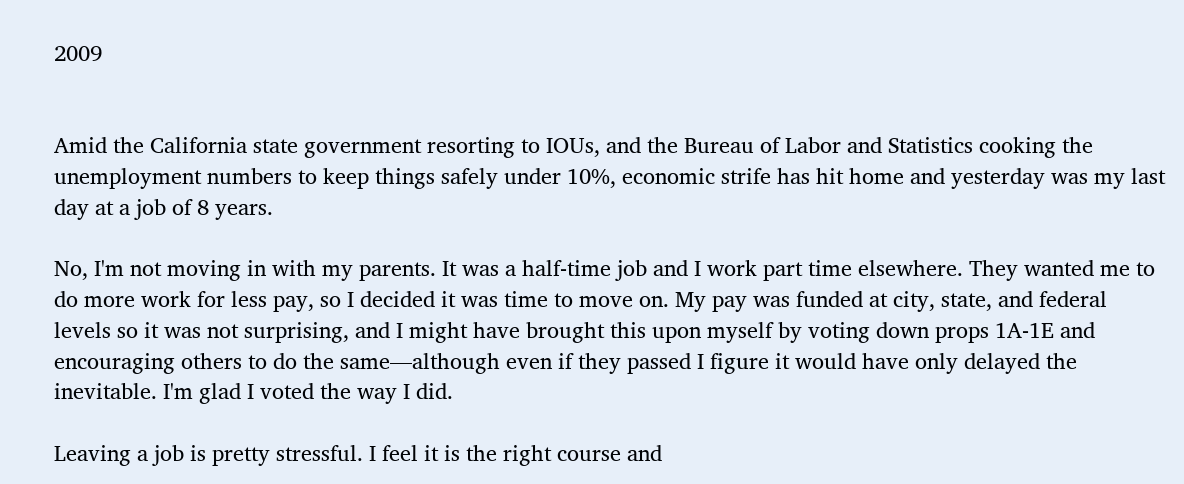2009


Amid the California state government resorting to IOUs, and the Bureau of Labor and Statistics cooking the unemployment numbers to keep things safely under 10%, economic strife has hit home and yesterday was my last day at a job of 8 years.

No, I'm not moving in with my parents. It was a half-time job and I work part time elsewhere. They wanted me to do more work for less pay, so I decided it was time to move on. My pay was funded at city, state, and federal levels so it was not surprising, and I might have brought this upon myself by voting down props 1A-1E and encouraging others to do the same—although even if they passed I figure it would have only delayed the inevitable. I'm glad I voted the way I did.

Leaving a job is pretty stressful. I feel it is the right course and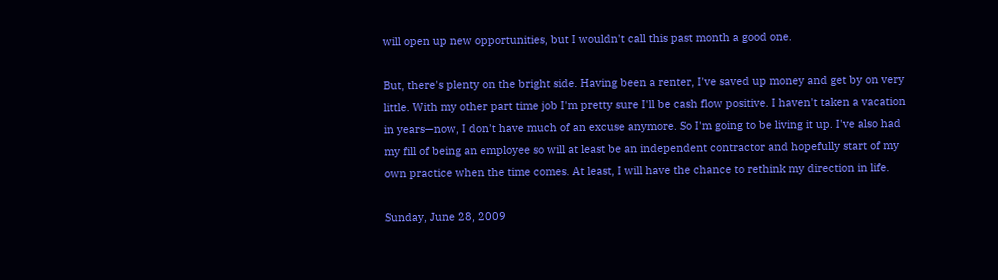will open up new opportunities, but I wouldn't call this past month a good one.

But, there's plenty on the bright side. Having been a renter, I've saved up money and get by on very little. With my other part time job I'm pretty sure I'll be cash flow positive. I haven't taken a vacation in years—now, I don't have much of an excuse anymore. So I'm going to be living it up. I've also had my fill of being an employee so will at least be an independent contractor and hopefully start of my own practice when the time comes. At least, I will have the chance to rethink my direction in life.

Sunday, June 28, 2009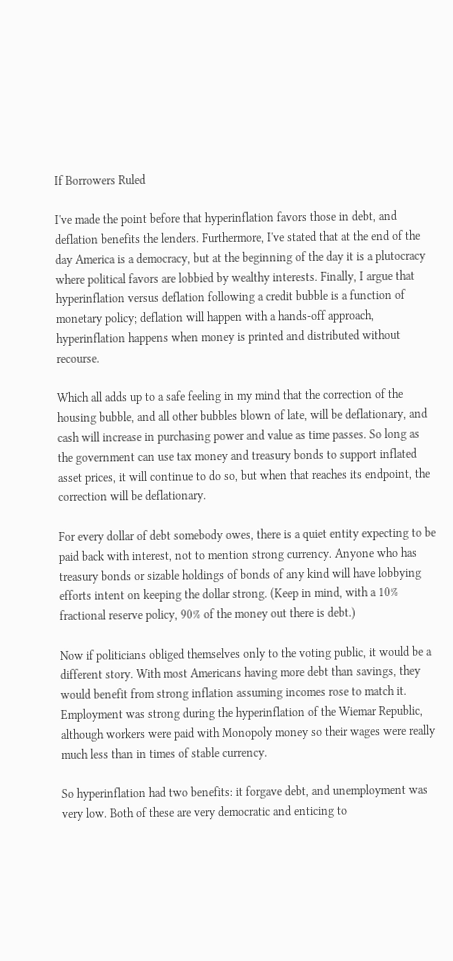If Borrowers Ruled

I've made the point before that hyperinflation favors those in debt, and deflation benefits the lenders. Furthermore, I've stated that at the end of the day America is a democracy, but at the beginning of the day it is a plutocracy where political favors are lobbied by wealthy interests. Finally, I argue that hyperinflation versus deflation following a credit bubble is a function of monetary policy; deflation will happen with a hands-off approach, hyperinflation happens when money is printed and distributed without recourse.

Which all adds up to a safe feeling in my mind that the correction of the housing bubble, and all other bubbles blown of late, will be deflationary, and cash will increase in purchasing power and value as time passes. So long as the government can use tax money and treasury bonds to support inflated asset prices, it will continue to do so, but when that reaches its endpoint, the correction will be deflationary.

For every dollar of debt somebody owes, there is a quiet entity expecting to be paid back with interest, not to mention strong currency. Anyone who has treasury bonds or sizable holdings of bonds of any kind will have lobbying efforts intent on keeping the dollar strong. (Keep in mind, with a 10% fractional reserve policy, 90% of the money out there is debt.)

Now if politicians obliged themselves only to the voting public, it would be a different story. With most Americans having more debt than savings, they would benefit from strong inflation assuming incomes rose to match it. Employment was strong during the hyperinflation of the Wiemar Republic, although workers were paid with Monopoly money so their wages were really much less than in times of stable currency.

So hyperinflation had two benefits: it forgave debt, and unemployment was very low. Both of these are very democratic and enticing to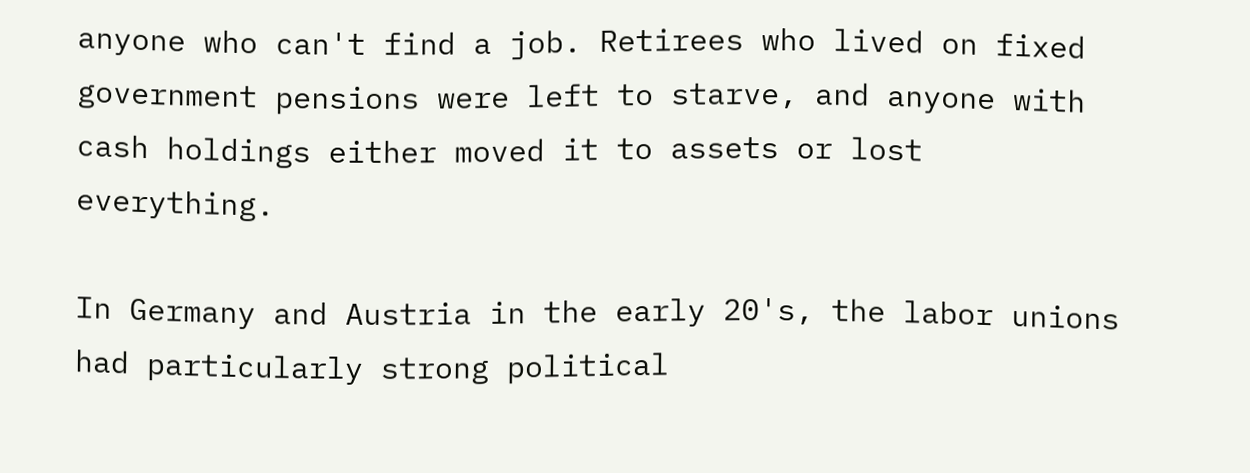anyone who can't find a job. Retirees who lived on fixed government pensions were left to starve, and anyone with cash holdings either moved it to assets or lost everything.

In Germany and Austria in the early 20's, the labor unions had particularly strong political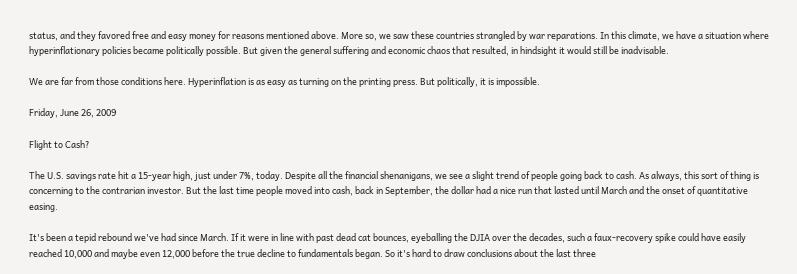status, and they favored free and easy money for reasons mentioned above. More so, we saw these countries strangled by war reparations. In this climate, we have a situation where hyperinflationary policies became politically possible. But given the general suffering and economic chaos that resulted, in hindsight it would still be inadvisable.

We are far from those conditions here. Hyperinflation is as easy as turning on the printing press. But politically, it is impossible.

Friday, June 26, 2009

Flight to Cash?

The U.S. savings rate hit a 15-year high, just under 7%, today. Despite all the financial shenanigans, we see a slight trend of people going back to cash. As always, this sort of thing is concerning to the contrarian investor. But the last time people moved into cash, back in September, the dollar had a nice run that lasted until March and the onset of quantitative easing.

It's been a tepid rebound we've had since March. If it were in line with past dead cat bounces, eyeballing the DJIA over the decades, such a faux-recovery spike could have easily reached 10,000 and maybe even 12,000 before the true decline to fundamentals began. So it's hard to draw conclusions about the last three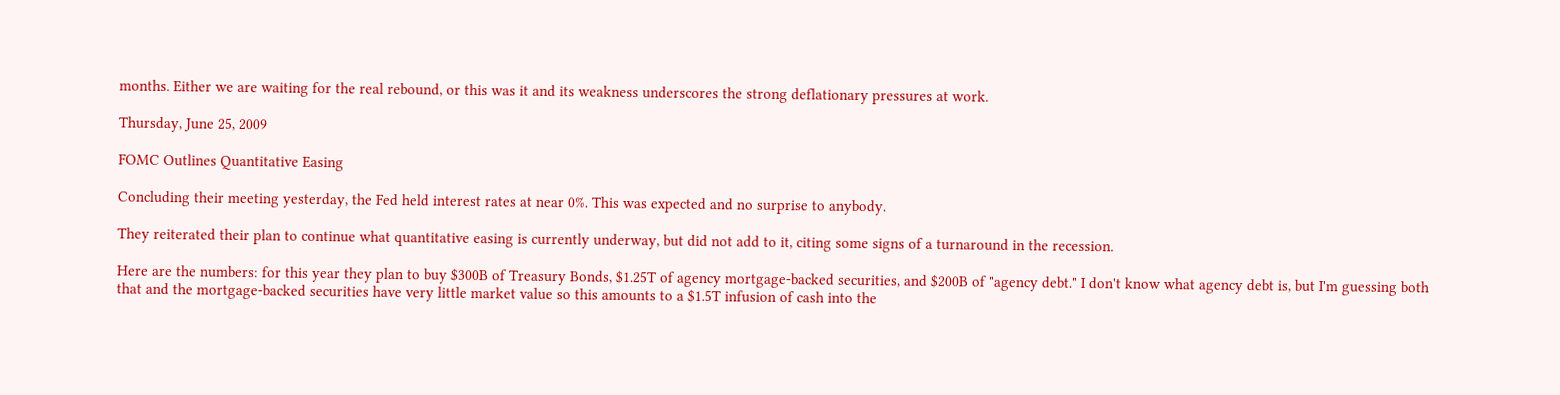months. Either we are waiting for the real rebound, or this was it and its weakness underscores the strong deflationary pressures at work.

Thursday, June 25, 2009

FOMC Outlines Quantitative Easing

Concluding their meeting yesterday, the Fed held interest rates at near 0%. This was expected and no surprise to anybody.

They reiterated their plan to continue what quantitative easing is currently underway, but did not add to it, citing some signs of a turnaround in the recession.

Here are the numbers: for this year they plan to buy $300B of Treasury Bonds, $1.25T of agency mortgage-backed securities, and $200B of "agency debt." I don't know what agency debt is, but I'm guessing both that and the mortgage-backed securities have very little market value so this amounts to a $1.5T infusion of cash into the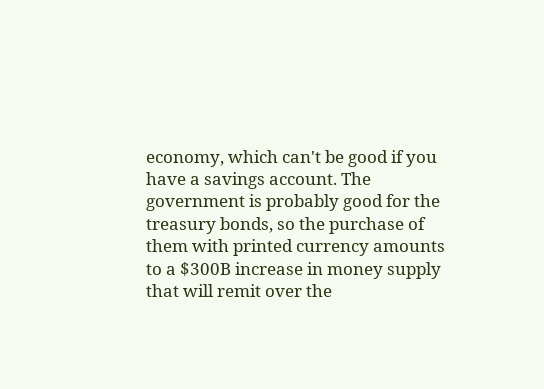economy, which can't be good if you have a savings account. The government is probably good for the treasury bonds, so the purchase of them with printed currency amounts to a $300B increase in money supply that will remit over the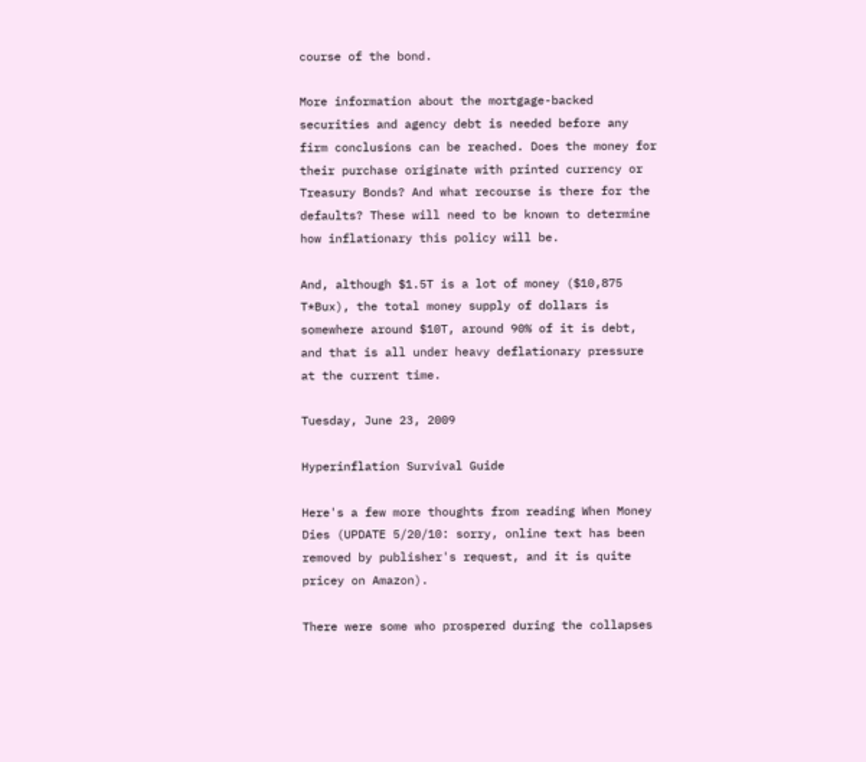course of the bond.

More information about the mortgage-backed securities and agency debt is needed before any firm conclusions can be reached. Does the money for their purchase originate with printed currency or Treasury Bonds? And what recourse is there for the defaults? These will need to be known to determine how inflationary this policy will be.

And, although $1.5T is a lot of money ($10,875 T*Bux), the total money supply of dollars is somewhere around $10T, around 90% of it is debt, and that is all under heavy deflationary pressure at the current time.

Tuesday, June 23, 2009

Hyperinflation Survival Guide

Here's a few more thoughts from reading When Money Dies (UPDATE 5/20/10: sorry, online text has been removed by publisher's request, and it is quite pricey on Amazon).

There were some who prospered during the collapses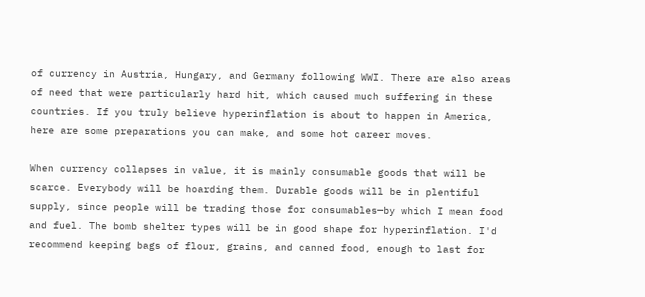of currency in Austria, Hungary, and Germany following WWI. There are also areas of need that were particularly hard hit, which caused much suffering in these countries. If you truly believe hyperinflation is about to happen in America, here are some preparations you can make, and some hot career moves.

When currency collapses in value, it is mainly consumable goods that will be scarce. Everybody will be hoarding them. Durable goods will be in plentiful supply, since people will be trading those for consumables—by which I mean food and fuel. The bomb shelter types will be in good shape for hyperinflation. I'd recommend keeping bags of flour, grains, and canned food, enough to last for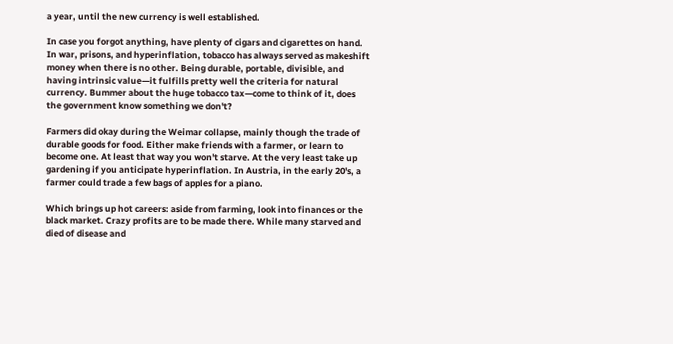a year, until the new currency is well established.

In case you forgot anything, have plenty of cigars and cigarettes on hand. In war, prisons, and hyperinflation, tobacco has always served as makeshift money when there is no other. Being durable, portable, divisible, and having intrinsic value—it fulfills pretty well the criteria for natural currency. Bummer about the huge tobacco tax—come to think of it, does the government know something we don't?

Farmers did okay during the Weimar collapse, mainly though the trade of durable goods for food. Either make friends with a farmer, or learn to become one. At least that way you won't starve. At the very least take up gardening if you anticipate hyperinflation. In Austria, in the early 20's, a farmer could trade a few bags of apples for a piano.

Which brings up hot careers: aside from farming, look into finances or the black market. Crazy profits are to be made there. While many starved and died of disease and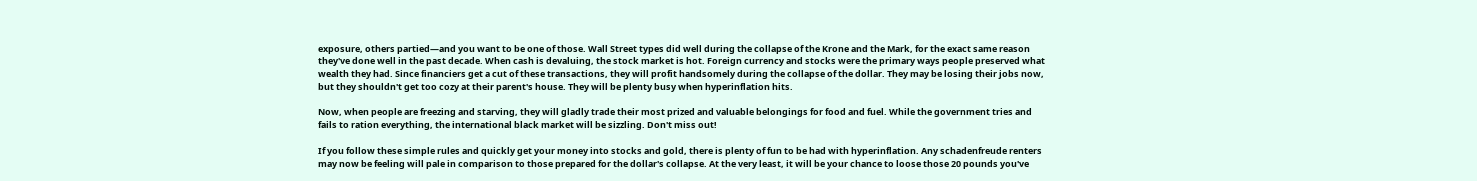exposure, others partied—and you want to be one of those. Wall Street types did well during the collapse of the Krone and the Mark, for the exact same reason they've done well in the past decade. When cash is devaluing, the stock market is hot. Foreign currency and stocks were the primary ways people preserved what wealth they had. Since financiers get a cut of these transactions, they will profit handsomely during the collapse of the dollar. They may be losing their jobs now, but they shouldn't get too cozy at their parent's house. They will be plenty busy when hyperinflation hits.

Now, when people are freezing and starving, they will gladly trade their most prized and valuable belongings for food and fuel. While the government tries and fails to ration everything, the international black market will be sizzling. Don't miss out!

If you follow these simple rules and quickly get your money into stocks and gold, there is plenty of fun to be had with hyperinflation. Any schadenfreude renters may now be feeling will pale in comparison to those prepared for the dollar's collapse. At the very least, it will be your chance to loose those 20 pounds you've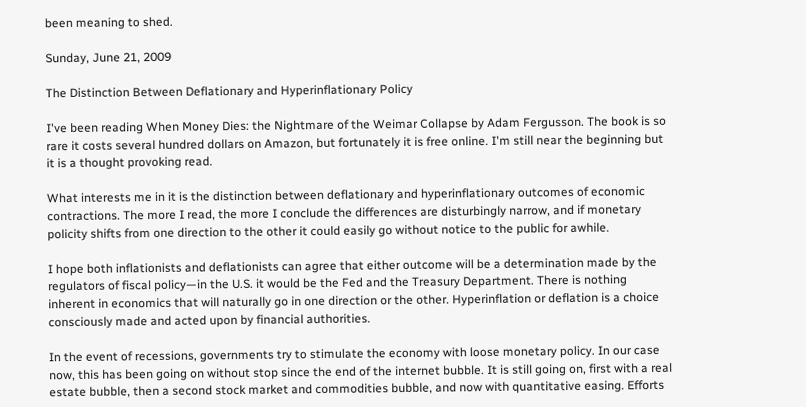been meaning to shed.

Sunday, June 21, 2009

The Distinction Between Deflationary and Hyperinflationary Policy

I've been reading When Money Dies: the Nightmare of the Weimar Collapse by Adam Fergusson. The book is so rare it costs several hundred dollars on Amazon, but fortunately it is free online. I'm still near the beginning but it is a thought provoking read.

What interests me in it is the distinction between deflationary and hyperinflationary outcomes of economic contractions. The more I read, the more I conclude the differences are disturbingly narrow, and if monetary policity shifts from one direction to the other it could easily go without notice to the public for awhile.

I hope both inflationists and deflationists can agree that either outcome will be a determination made by the regulators of fiscal policy—in the U.S. it would be the Fed and the Treasury Department. There is nothing inherent in economics that will naturally go in one direction or the other. Hyperinflation or deflation is a choice consciously made and acted upon by financial authorities.

In the event of recessions, governments try to stimulate the economy with loose monetary policy. In our case now, this has been going on without stop since the end of the internet bubble. It is still going on, first with a real estate bubble, then a second stock market and commodities bubble, and now with quantitative easing. Efforts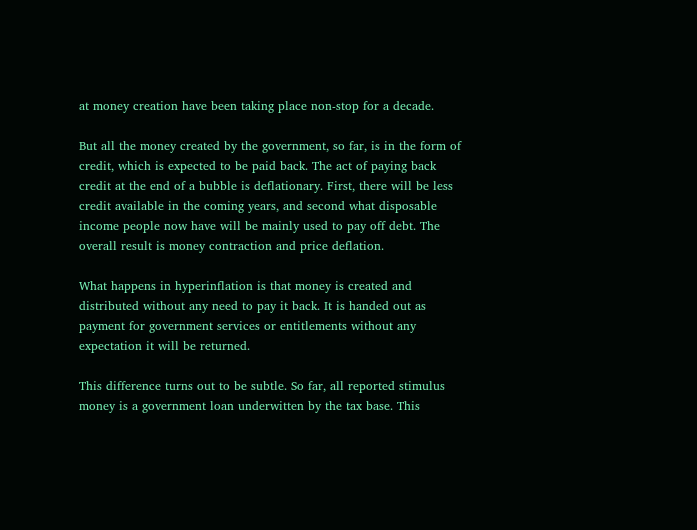at money creation have been taking place non-stop for a decade.

But all the money created by the government, so far, is in the form of credit, which is expected to be paid back. The act of paying back credit at the end of a bubble is deflationary. First, there will be less credit available in the coming years, and second what disposable income people now have will be mainly used to pay off debt. The overall result is money contraction and price deflation.

What happens in hyperinflation is that money is created and distributed without any need to pay it back. It is handed out as payment for government services or entitlements without any expectation it will be returned.

This difference turns out to be subtle. So far, all reported stimulus money is a government loan underwitten by the tax base. This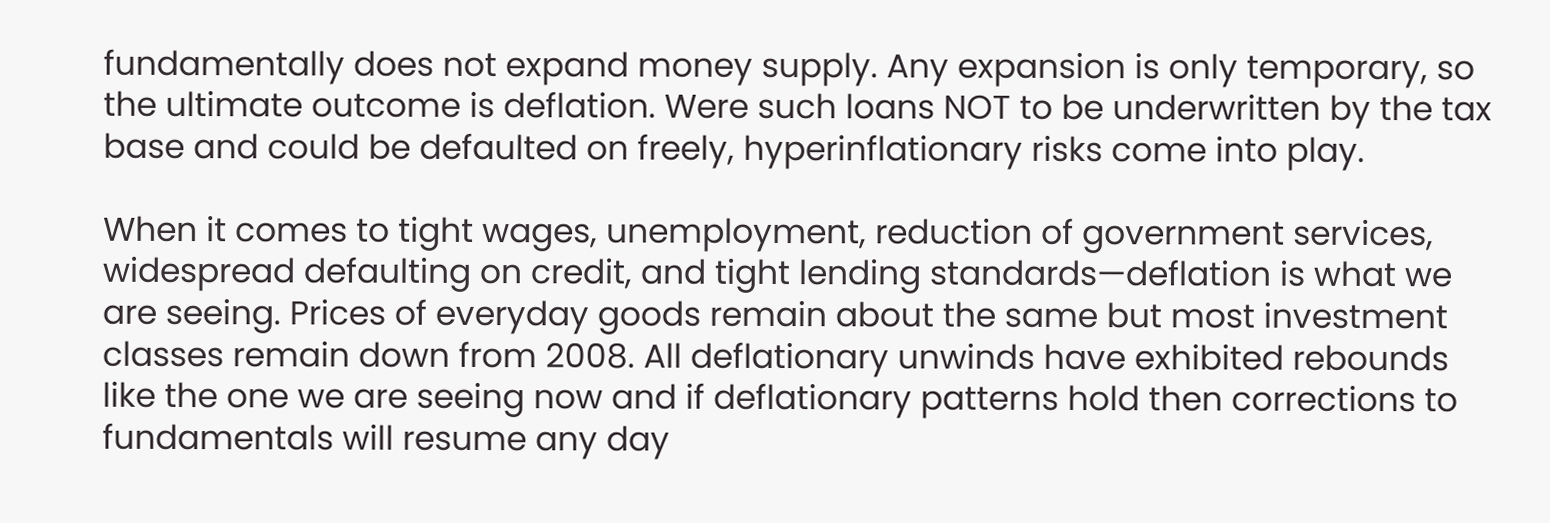fundamentally does not expand money supply. Any expansion is only temporary, so the ultimate outcome is deflation. Were such loans NOT to be underwritten by the tax base and could be defaulted on freely, hyperinflationary risks come into play.

When it comes to tight wages, unemployment, reduction of government services, widespread defaulting on credit, and tight lending standards—deflation is what we are seeing. Prices of everyday goods remain about the same but most investment classes remain down from 2008. All deflationary unwinds have exhibited rebounds like the one we are seeing now and if deflationary patterns hold then corrections to fundamentals will resume any day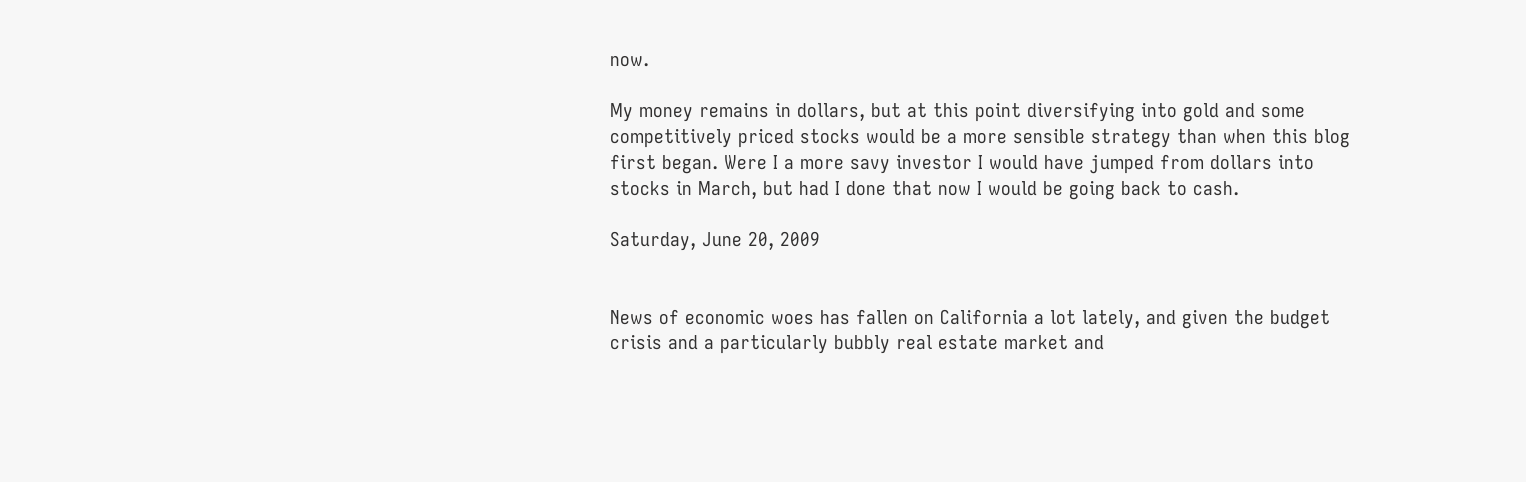now.

My money remains in dollars, but at this point diversifying into gold and some competitively priced stocks would be a more sensible strategy than when this blog first began. Were I a more savy investor I would have jumped from dollars into stocks in March, but had I done that now I would be going back to cash.

Saturday, June 20, 2009


News of economic woes has fallen on California a lot lately, and given the budget crisis and a particularly bubbly real estate market and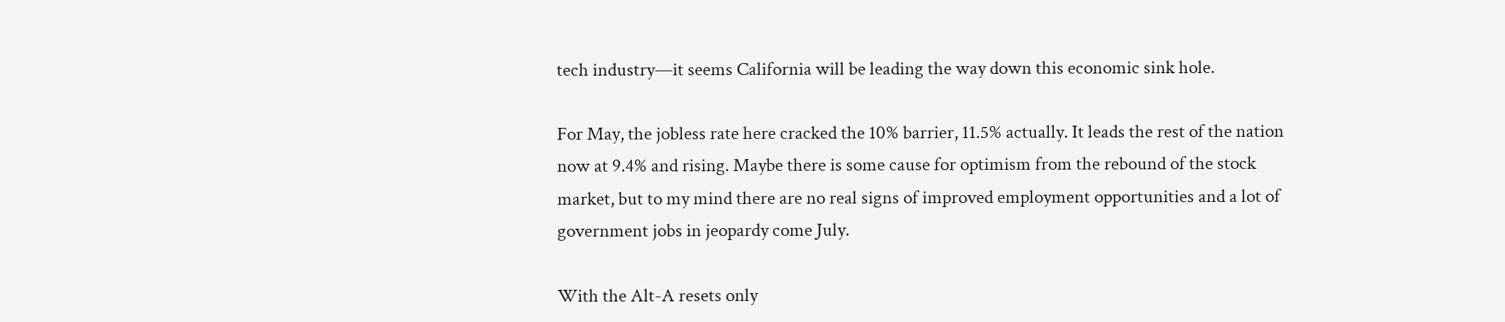tech industry—it seems California will be leading the way down this economic sink hole.

For May, the jobless rate here cracked the 10% barrier, 11.5% actually. It leads the rest of the nation now at 9.4% and rising. Maybe there is some cause for optimism from the rebound of the stock market, but to my mind there are no real signs of improved employment opportunities and a lot of government jobs in jeopardy come July.

With the Alt-A resets only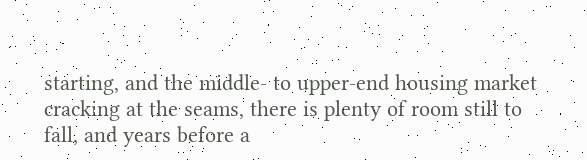starting, and the middle- to upper-end housing market cracking at the seams, there is plenty of room still to fall, and years before a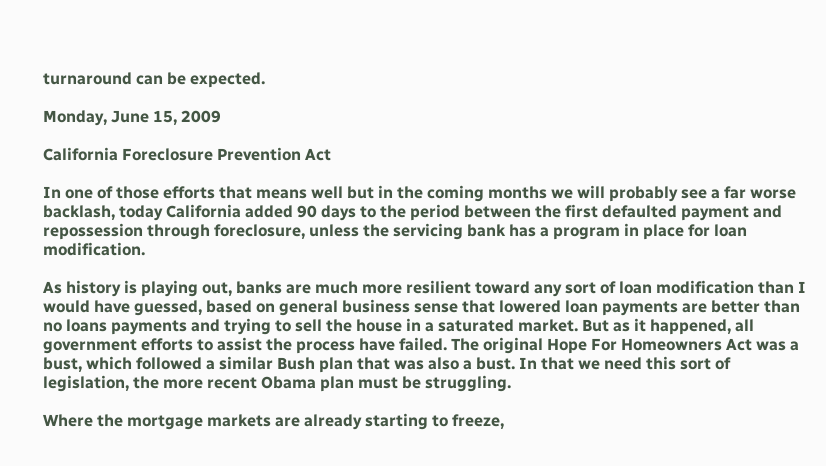turnaround can be expected.

Monday, June 15, 2009

California Foreclosure Prevention Act

In one of those efforts that means well but in the coming months we will probably see a far worse backlash, today California added 90 days to the period between the first defaulted payment and repossession through foreclosure, unless the servicing bank has a program in place for loan modification.

As history is playing out, banks are much more resilient toward any sort of loan modification than I would have guessed, based on general business sense that lowered loan payments are better than no loans payments and trying to sell the house in a saturated market. But as it happened, all government efforts to assist the process have failed. The original Hope For Homeowners Act was a bust, which followed a similar Bush plan that was also a bust. In that we need this sort of legislation, the more recent Obama plan must be struggling.

Where the mortgage markets are already starting to freeze,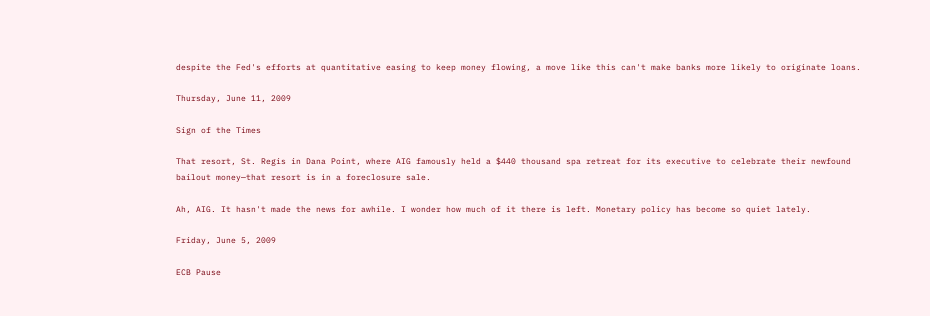despite the Fed's efforts at quantitative easing to keep money flowing, a move like this can't make banks more likely to originate loans.

Thursday, June 11, 2009

Sign of the Times

That resort, St. Regis in Dana Point, where AIG famously held a $440 thousand spa retreat for its executive to celebrate their newfound bailout money—that resort is in a foreclosure sale.

Ah, AIG. It hasn't made the news for awhile. I wonder how much of it there is left. Monetary policy has become so quiet lately.

Friday, June 5, 2009

ECB Pause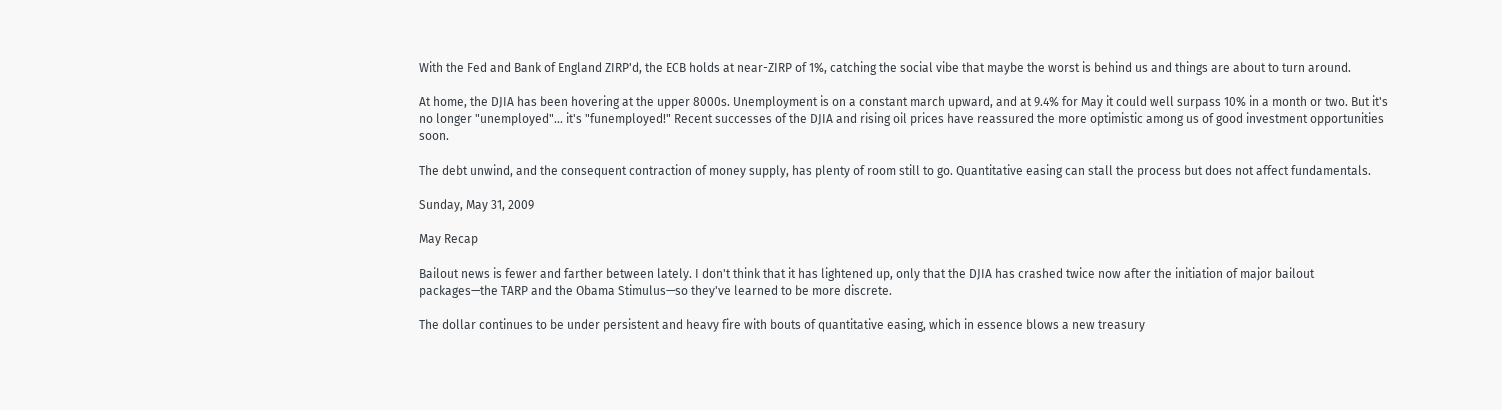With the Fed and Bank of England ZIRP'd, the ECB holds at near-ZIRP of 1%, catching the social vibe that maybe the worst is behind us and things are about to turn around.

At home, the DJIA has been hovering at the upper 8000s. Unemployment is on a constant march upward, and at 9.4% for May it could well surpass 10% in a month or two. But it's no longer "unemployed"... it's "funemployed!" Recent successes of the DJIA and rising oil prices have reassured the more optimistic among us of good investment opportunities soon.

The debt unwind, and the consequent contraction of money supply, has plenty of room still to go. Quantitative easing can stall the process but does not affect fundamentals.

Sunday, May 31, 2009

May Recap

Bailout news is fewer and farther between lately. I don't think that it has lightened up, only that the DJIA has crashed twice now after the initiation of major bailout packages—the TARP and the Obama Stimulus—so they've learned to be more discrete.

The dollar continues to be under persistent and heavy fire with bouts of quantitative easing, which in essence blows a new treasury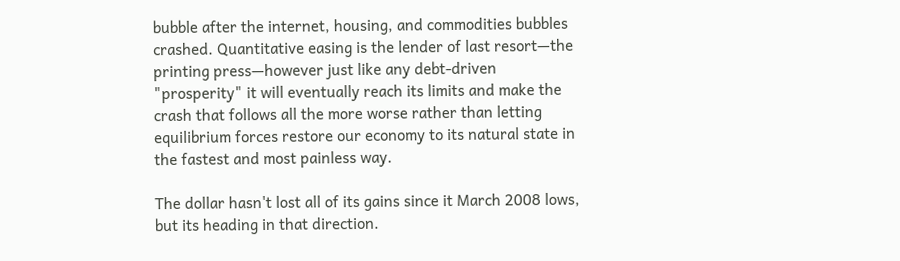bubble after the internet, housing, and commodities bubbles crashed. Quantitative easing is the lender of last resort—the printing press—however just like any debt-driven "prosperity" it will eventually reach its limits and make the crash that follows all the more worse rather than letting equilibrium forces restore our economy to its natural state in the fastest and most painless way.

The dollar hasn't lost all of its gains since it March 2008 lows, but its heading in that direction.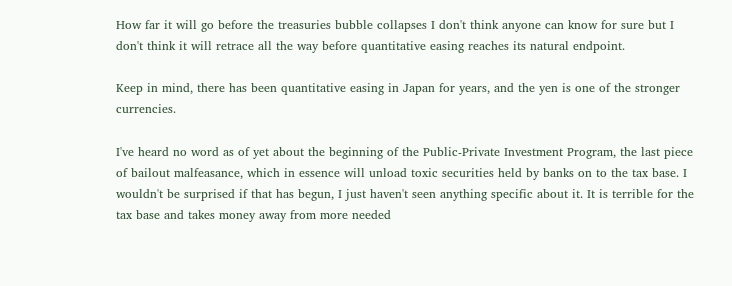How far it will go before the treasuries bubble collapses I don't think anyone can know for sure but I don't think it will retrace all the way before quantitative easing reaches its natural endpoint.

Keep in mind, there has been quantitative easing in Japan for years, and the yen is one of the stronger currencies.

I've heard no word as of yet about the beginning of the Public-Private Investment Program, the last piece of bailout malfeasance, which in essence will unload toxic securities held by banks on to the tax base. I wouldn't be surprised if that has begun, I just haven't seen anything specific about it. It is terrible for the tax base and takes money away from more needed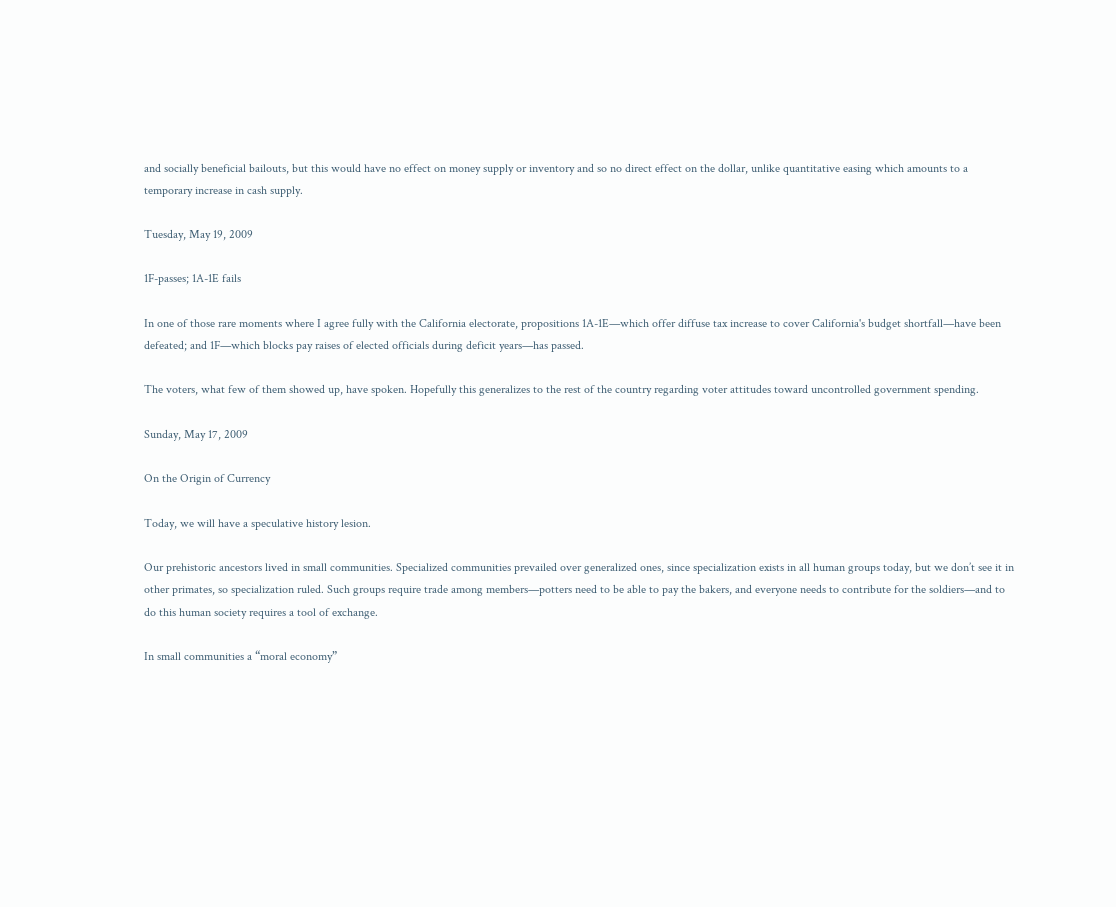and socially beneficial bailouts, but this would have no effect on money supply or inventory and so no direct effect on the dollar, unlike quantitative easing which amounts to a temporary increase in cash supply.

Tuesday, May 19, 2009

1F-passes; 1A-1E fails

In one of those rare moments where I agree fully with the California electorate, propositions 1A-1E—which offer diffuse tax increase to cover California's budget shortfall—have been defeated; and 1F—which blocks pay raises of elected officials during deficit years—has passed.

The voters, what few of them showed up, have spoken. Hopefully this generalizes to the rest of the country regarding voter attitudes toward uncontrolled government spending.

Sunday, May 17, 2009

On the Origin of Currency

Today, we will have a speculative history lesion.

Our prehistoric ancestors lived in small communities. Specialized communities prevailed over generalized ones, since specialization exists in all human groups today, but we don’t see it in other primates, so specialization ruled. Such groups require trade among members—potters need to be able to pay the bakers, and everyone needs to contribute for the soldiers—and to do this human society requires a tool of exchange.

In small communities a “moral economy”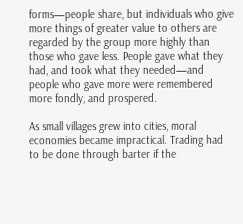forms—people share, but individuals who give more things of greater value to others are regarded by the group more highly than those who gave less. People gave what they had, and took what they needed—and people who gave more were remembered more fondly, and prospered.

As small villages grew into cities, moral economies became impractical. Trading had to be done through barter if the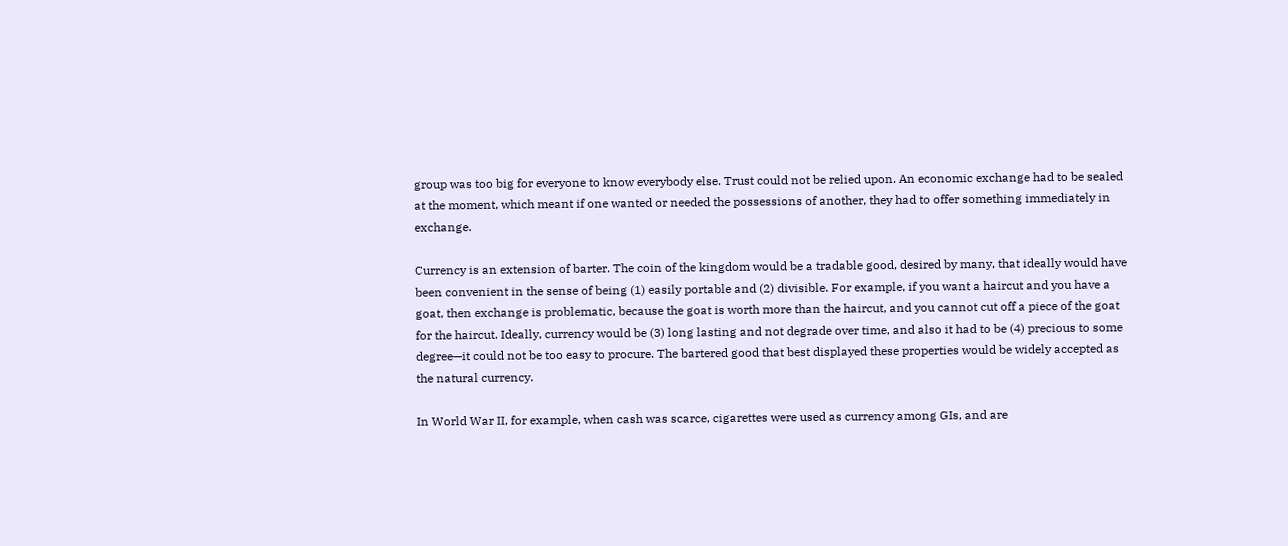group was too big for everyone to know everybody else. Trust could not be relied upon. An economic exchange had to be sealed at the moment, which meant if one wanted or needed the possessions of another, they had to offer something immediately in exchange.

Currency is an extension of barter. The coin of the kingdom would be a tradable good, desired by many, that ideally would have been convenient in the sense of being (1) easily portable and (2) divisible. For example, if you want a haircut and you have a goat, then exchange is problematic, because the goat is worth more than the haircut, and you cannot cut off a piece of the goat for the haircut. Ideally, currency would be (3) long lasting and not degrade over time, and also it had to be (4) precious to some degree—it could not be too easy to procure. The bartered good that best displayed these properties would be widely accepted as the natural currency.

In World War II, for example, when cash was scarce, cigarettes were used as currency among GIs, and are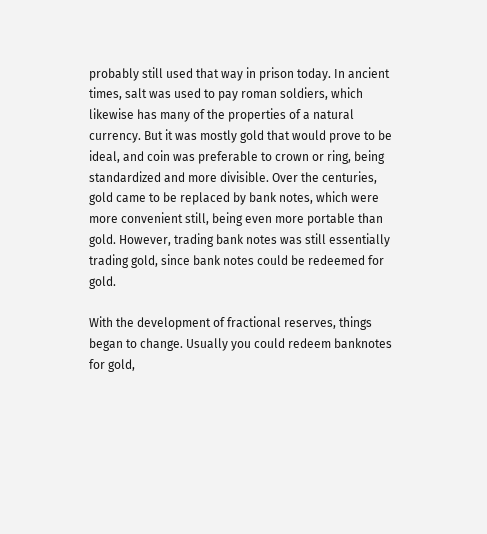probably still used that way in prison today. In ancient times, salt was used to pay roman soldiers, which likewise has many of the properties of a natural currency. But it was mostly gold that would prove to be ideal, and coin was preferable to crown or ring, being standardized and more divisible. Over the centuries, gold came to be replaced by bank notes, which were more convenient still, being even more portable than gold. However, trading bank notes was still essentially trading gold, since bank notes could be redeemed for gold.

With the development of fractional reserves, things began to change. Usually you could redeem banknotes for gold,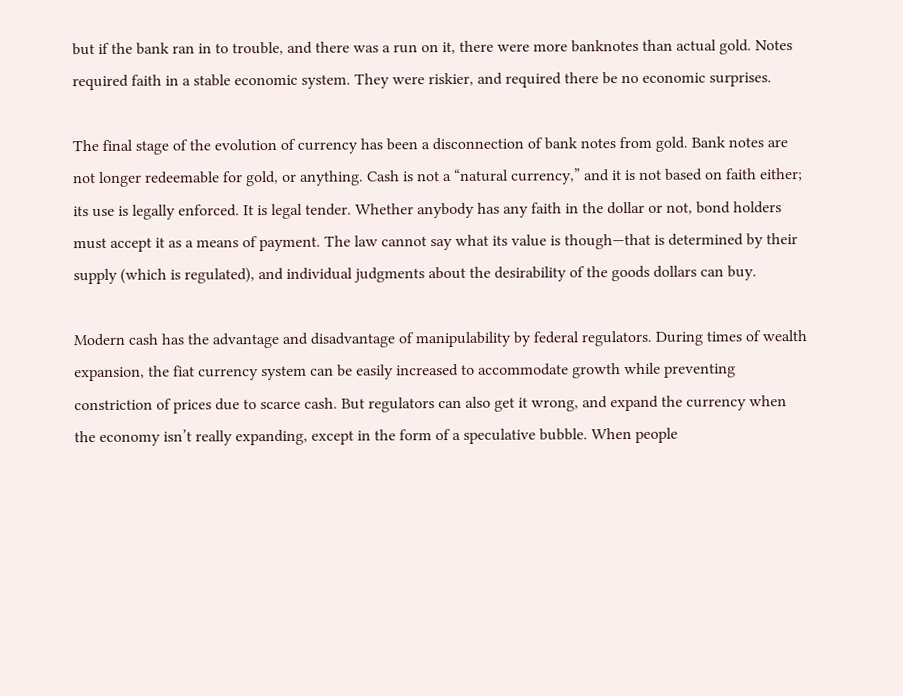but if the bank ran in to trouble, and there was a run on it, there were more banknotes than actual gold. Notes required faith in a stable economic system. They were riskier, and required there be no economic surprises.

The final stage of the evolution of currency has been a disconnection of bank notes from gold. Bank notes are not longer redeemable for gold, or anything. Cash is not a “natural currency,” and it is not based on faith either; its use is legally enforced. It is legal tender. Whether anybody has any faith in the dollar or not, bond holders must accept it as a means of payment. The law cannot say what its value is though—that is determined by their supply (which is regulated), and individual judgments about the desirability of the goods dollars can buy.

Modern cash has the advantage and disadvantage of manipulability by federal regulators. During times of wealth expansion, the fiat currency system can be easily increased to accommodate growth while preventing constriction of prices due to scarce cash. But regulators can also get it wrong, and expand the currency when the economy isn’t really expanding, except in the form of a speculative bubble. When people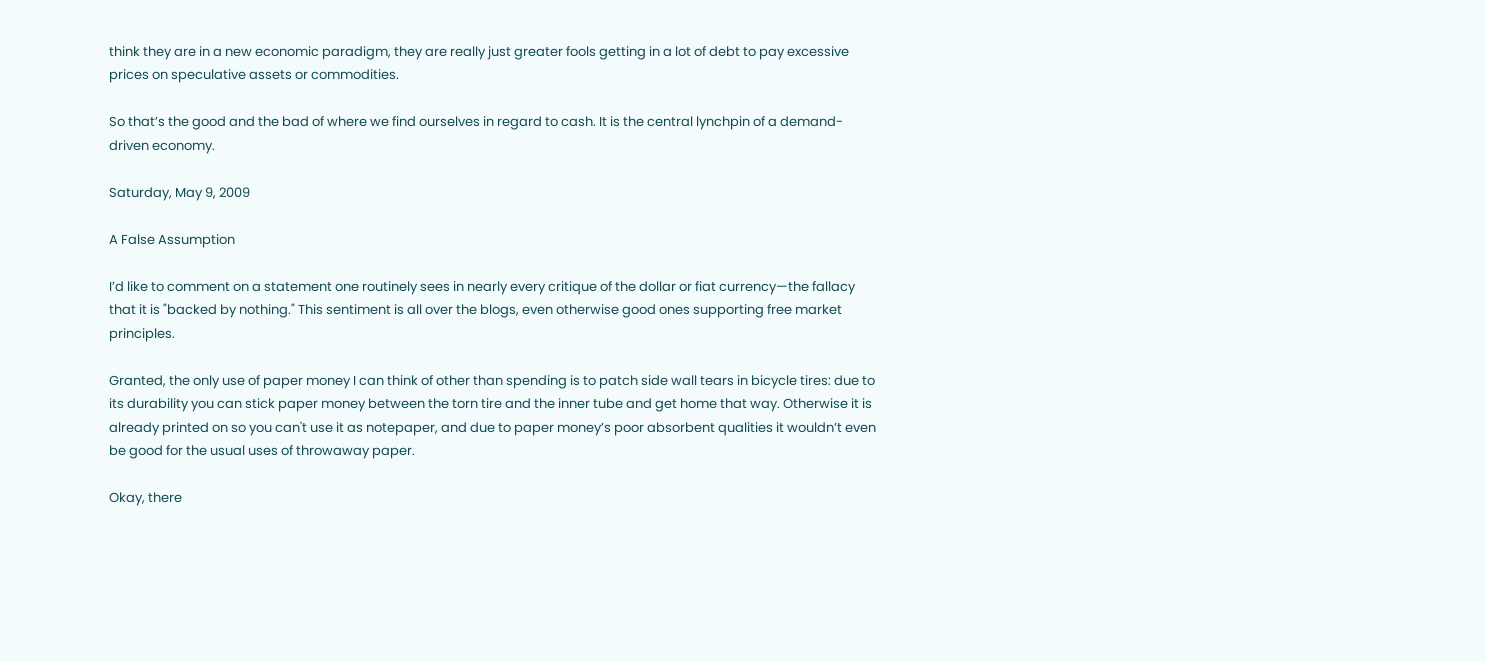think they are in a new economic paradigm, they are really just greater fools getting in a lot of debt to pay excessive prices on speculative assets or commodities.

So that’s the good and the bad of where we find ourselves in regard to cash. It is the central lynchpin of a demand-driven economy.

Saturday, May 9, 2009

A False Assumption

I’d like to comment on a statement one routinely sees in nearly every critique of the dollar or fiat currency—the fallacy that it is "backed by nothing." This sentiment is all over the blogs, even otherwise good ones supporting free market principles.

Granted, the only use of paper money I can think of other than spending is to patch side wall tears in bicycle tires: due to its durability you can stick paper money between the torn tire and the inner tube and get home that way. Otherwise it is already printed on so you can't use it as notepaper, and due to paper money’s poor absorbent qualities it wouldn’t even be good for the usual uses of throwaway paper.

Okay, there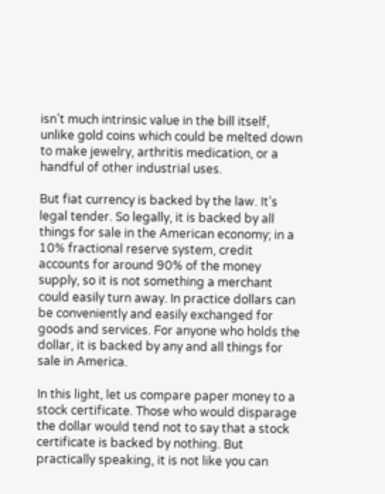isn’t much intrinsic value in the bill itself, unlike gold coins which could be melted down to make jewelry, arthritis medication, or a handful of other industrial uses.

But fiat currency is backed by the law. It’s legal tender. So legally, it is backed by all things for sale in the American economy; in a 10% fractional reserve system, credit accounts for around 90% of the money supply, so it is not something a merchant could easily turn away. In practice dollars can be conveniently and easily exchanged for goods and services. For anyone who holds the dollar, it is backed by any and all things for sale in America.

In this light, let us compare paper money to a stock certificate. Those who would disparage the dollar would tend not to say that a stock certificate is backed by nothing. But practically speaking, it is not like you can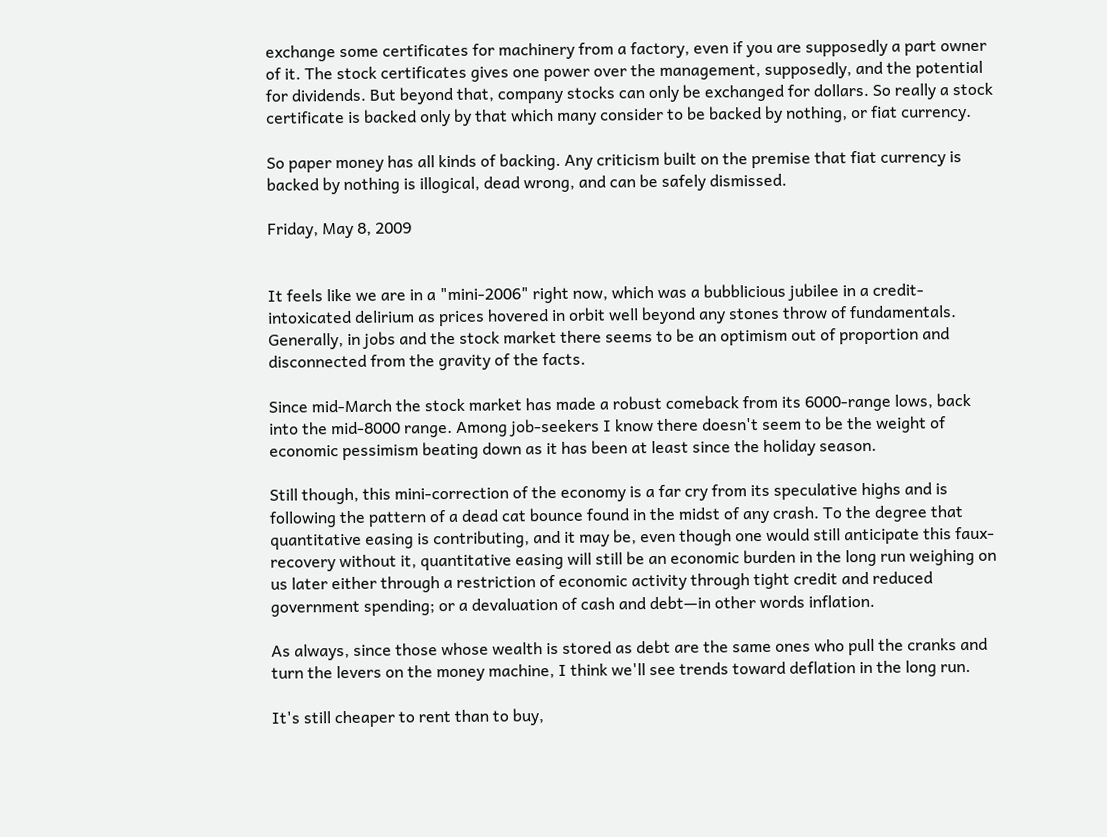exchange some certificates for machinery from a factory, even if you are supposedly a part owner of it. The stock certificates gives one power over the management, supposedly, and the potential for dividends. But beyond that, company stocks can only be exchanged for dollars. So really a stock certificate is backed only by that which many consider to be backed by nothing, or fiat currency.

So paper money has all kinds of backing. Any criticism built on the premise that fiat currency is backed by nothing is illogical, dead wrong, and can be safely dismissed.

Friday, May 8, 2009


It feels like we are in a "mini-2006" right now, which was a bubblicious jubilee in a credit-intoxicated delirium as prices hovered in orbit well beyond any stones throw of fundamentals. Generally, in jobs and the stock market there seems to be an optimism out of proportion and disconnected from the gravity of the facts.

Since mid-March the stock market has made a robust comeback from its 6000-range lows, back into the mid-8000 range. Among job-seekers I know there doesn't seem to be the weight of economic pessimism beating down as it has been at least since the holiday season.

Still though, this mini-correction of the economy is a far cry from its speculative highs and is following the pattern of a dead cat bounce found in the midst of any crash. To the degree that quantitative easing is contributing, and it may be, even though one would still anticipate this faux-recovery without it, quantitative easing will still be an economic burden in the long run weighing on us later either through a restriction of economic activity through tight credit and reduced government spending; or a devaluation of cash and debt—in other words inflation.

As always, since those whose wealth is stored as debt are the same ones who pull the cranks and turn the levers on the money machine, I think we'll see trends toward deflation in the long run.

It's still cheaper to rent than to buy,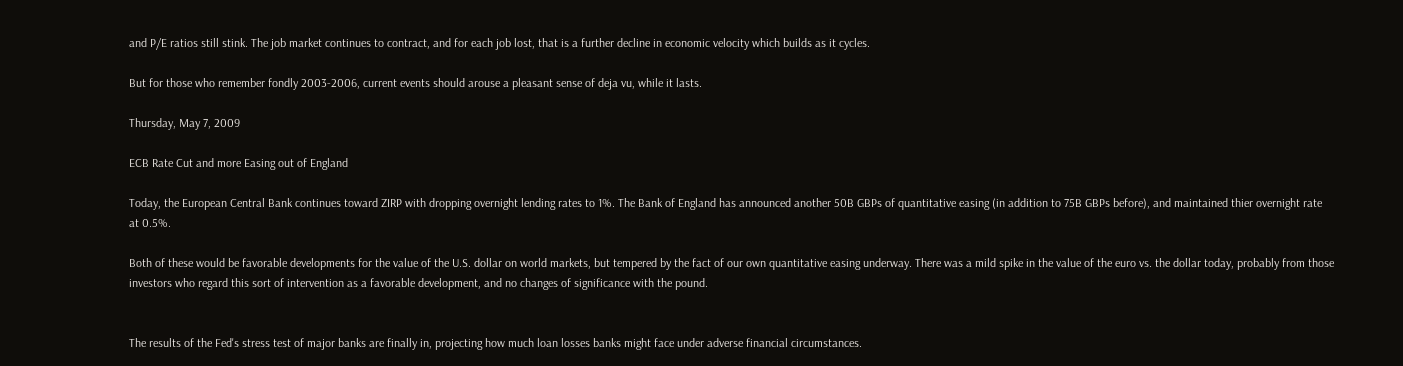and P/E ratios still stink. The job market continues to contract, and for each job lost, that is a further decline in economic velocity which builds as it cycles.

But for those who remember fondly 2003-2006, current events should arouse a pleasant sense of deja vu, while it lasts.

Thursday, May 7, 2009

ECB Rate Cut and more Easing out of England

Today, the European Central Bank continues toward ZIRP with dropping overnight lending rates to 1%. The Bank of England has announced another 50B GBPs of quantitative easing (in addition to 75B GBPs before), and maintained thier overnight rate at 0.5%.

Both of these would be favorable developments for the value of the U.S. dollar on world markets, but tempered by the fact of our own quantitative easing underway. There was a mild spike in the value of the euro vs. the dollar today, probably from those investors who regard this sort of intervention as a favorable development, and no changes of significance with the pound.


The results of the Fed's stress test of major banks are finally in, projecting how much loan losses banks might face under adverse financial circumstances.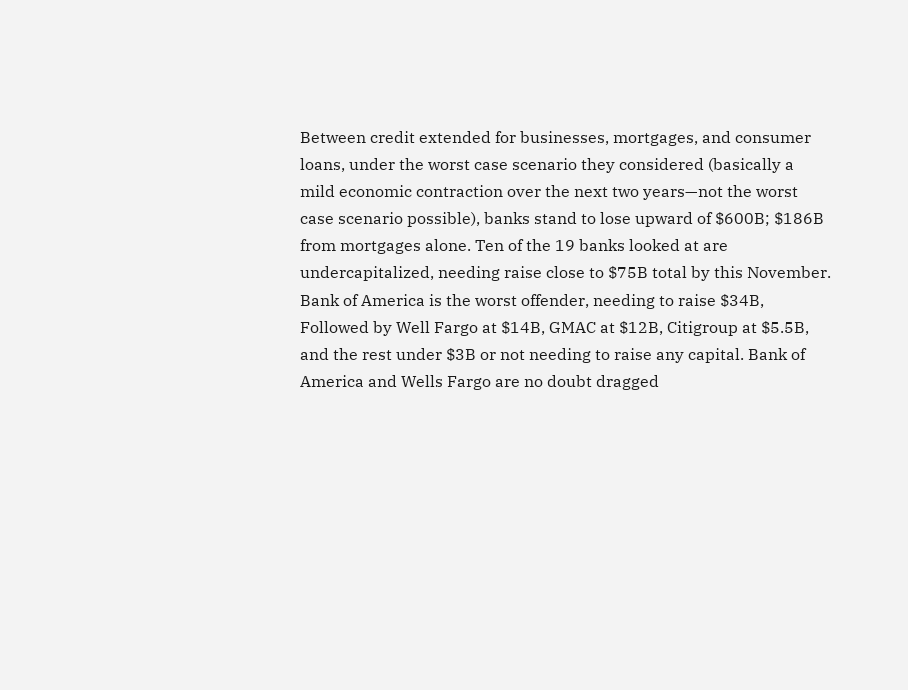Between credit extended for businesses, mortgages, and consumer loans, under the worst case scenario they considered (basically a mild economic contraction over the next two years—not the worst case scenario possible), banks stand to lose upward of $600B; $186B from mortgages alone. Ten of the 19 banks looked at are undercapitalized, needing raise close to $75B total by this November. Bank of America is the worst offender, needing to raise $34B, Followed by Well Fargo at $14B, GMAC at $12B, Citigroup at $5.5B, and the rest under $3B or not needing to raise any capital. Bank of America and Wells Fargo are no doubt dragged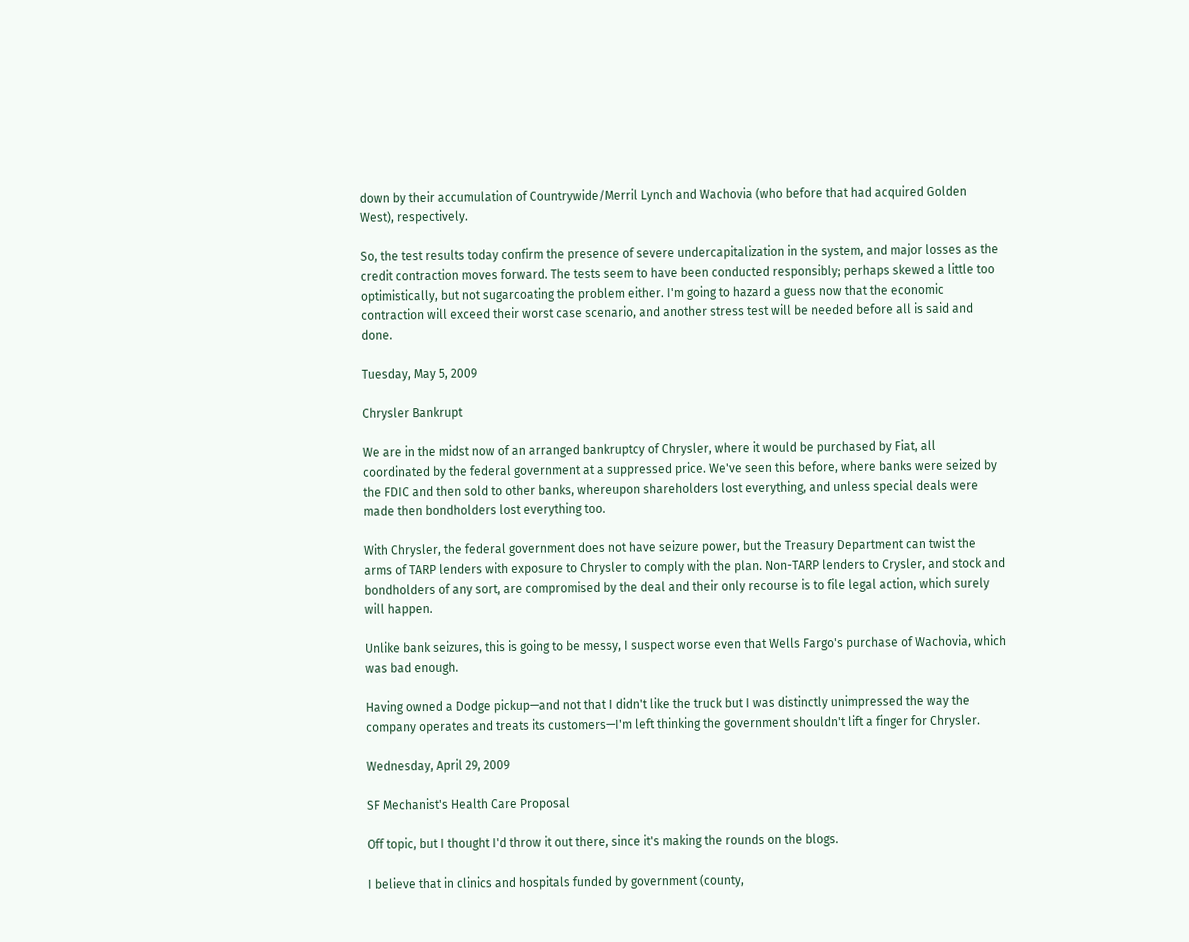down by their accumulation of Countrywide/Merril Lynch and Wachovia (who before that had acquired Golden West), respectively.

So, the test results today confirm the presence of severe undercapitalization in the system, and major losses as the credit contraction moves forward. The tests seem to have been conducted responsibly; perhaps skewed a little too optimistically, but not sugarcoating the problem either. I'm going to hazard a guess now that the economic contraction will exceed their worst case scenario, and another stress test will be needed before all is said and done.

Tuesday, May 5, 2009

Chrysler Bankrupt

We are in the midst now of an arranged bankruptcy of Chrysler, where it would be purchased by Fiat, all coordinated by the federal government at a suppressed price. We've seen this before, where banks were seized by the FDIC and then sold to other banks, whereupon shareholders lost everything, and unless special deals were made then bondholders lost everything too.

With Chrysler, the federal government does not have seizure power, but the Treasury Department can twist the arms of TARP lenders with exposure to Chrysler to comply with the plan. Non-TARP lenders to Crysler, and stock and bondholders of any sort, are compromised by the deal and their only recourse is to file legal action, which surely will happen.

Unlike bank seizures, this is going to be messy, I suspect worse even that Wells Fargo's purchase of Wachovia, which was bad enough.

Having owned a Dodge pickup—and not that I didn't like the truck but I was distinctly unimpressed the way the company operates and treats its customers—I'm left thinking the government shouldn't lift a finger for Chrysler.

Wednesday, April 29, 2009

SF Mechanist's Health Care Proposal

Off topic, but I thought I'd throw it out there, since it's making the rounds on the blogs.

I believe that in clinics and hospitals funded by government (county,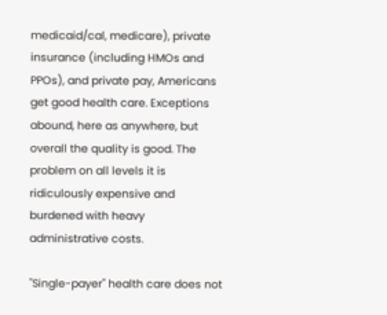medicaid/cal, medicare), private insurance (including HMOs and PPOs), and private pay, Americans get good health care. Exceptions abound, here as anywhere, but overall the quality is good. The problem on all levels it is ridiculously expensive and burdened with heavy administrative costs.

"Single-payer" health care does not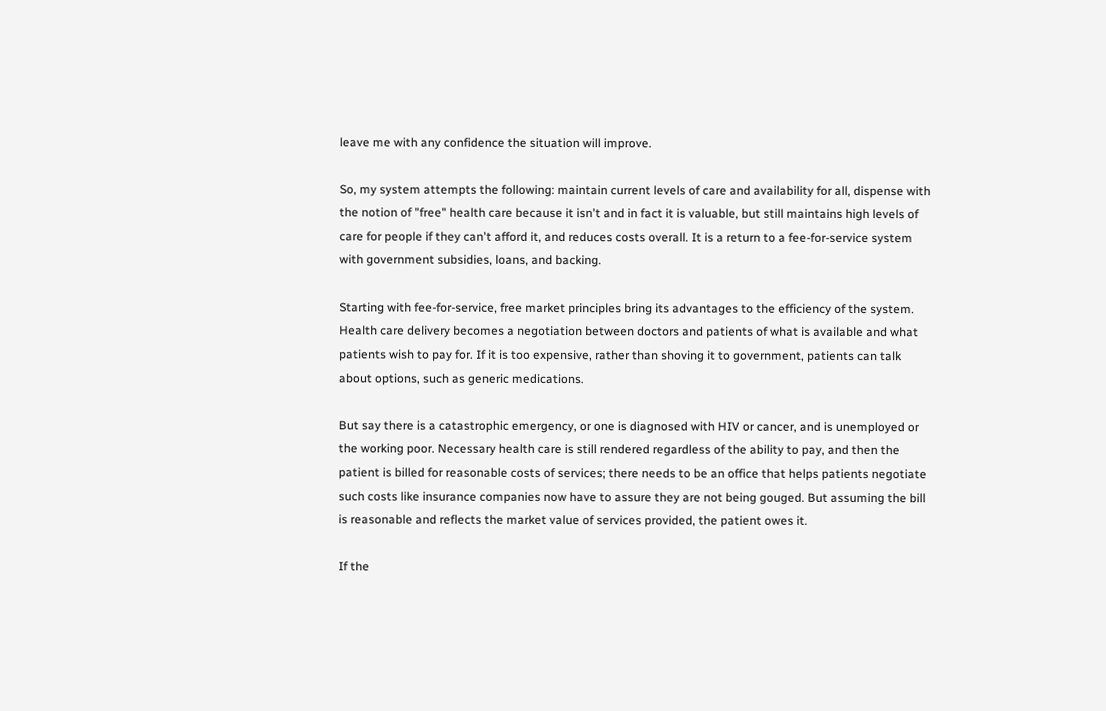leave me with any confidence the situation will improve.

So, my system attempts the following: maintain current levels of care and availability for all, dispense with the notion of "free" health care because it isn't and in fact it is valuable, but still maintains high levels of care for people if they can't afford it, and reduces costs overall. It is a return to a fee-for-service system with government subsidies, loans, and backing.

Starting with fee-for-service, free market principles bring its advantages to the efficiency of the system. Health care delivery becomes a negotiation between doctors and patients of what is available and what patients wish to pay for. If it is too expensive, rather than shoving it to government, patients can talk about options, such as generic medications.

But say there is a catastrophic emergency, or one is diagnosed with HIV or cancer, and is unemployed or the working poor. Necessary health care is still rendered regardless of the ability to pay, and then the patient is billed for reasonable costs of services; there needs to be an office that helps patients negotiate such costs like insurance companies now have to assure they are not being gouged. But assuming the bill is reasonable and reflects the market value of services provided, the patient owes it.

If the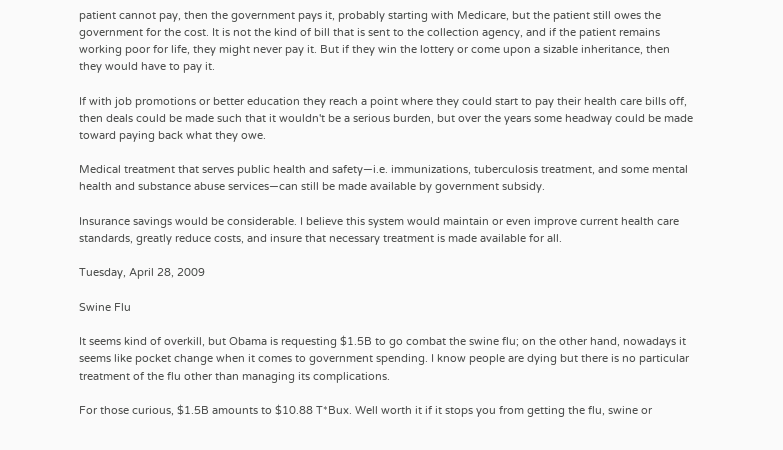patient cannot pay, then the government pays it, probably starting with Medicare, but the patient still owes the government for the cost. It is not the kind of bill that is sent to the collection agency, and if the patient remains working poor for life, they might never pay it. But if they win the lottery or come upon a sizable inheritance, then they would have to pay it.

If with job promotions or better education they reach a point where they could start to pay their health care bills off, then deals could be made such that it wouldn't be a serious burden, but over the years some headway could be made toward paying back what they owe.

Medical treatment that serves public health and safety—i.e. immunizations, tuberculosis treatment, and some mental health and substance abuse services—can still be made available by government subsidy.

Insurance savings would be considerable. I believe this system would maintain or even improve current health care standards, greatly reduce costs, and insure that necessary treatment is made available for all.

Tuesday, April 28, 2009

Swine Flu

It seems kind of overkill, but Obama is requesting $1.5B to go combat the swine flu; on the other hand, nowadays it seems like pocket change when it comes to government spending. I know people are dying but there is no particular treatment of the flu other than managing its complications.

For those curious, $1.5B amounts to $10.88 T*Bux. Well worth it if it stops you from getting the flu, swine or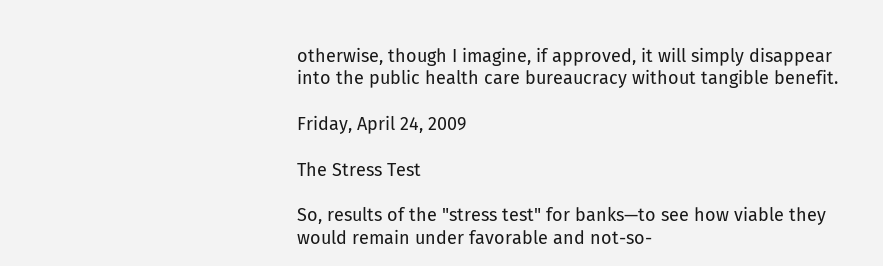otherwise, though I imagine, if approved, it will simply disappear into the public health care bureaucracy without tangible benefit.

Friday, April 24, 2009

The Stress Test

So, results of the "stress test" for banks—to see how viable they would remain under favorable and not-so-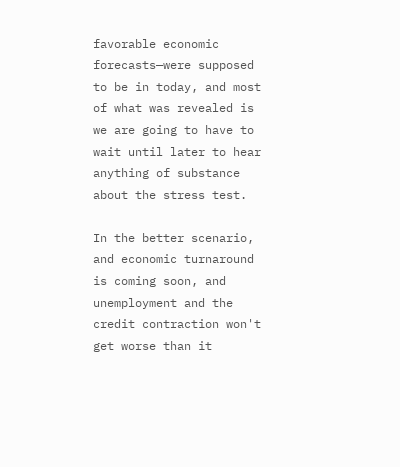favorable economic forecasts—were supposed to be in today, and most of what was revealed is we are going to have to wait until later to hear anything of substance about the stress test.

In the better scenario, and economic turnaround is coming soon, and unemployment and the credit contraction won't get worse than it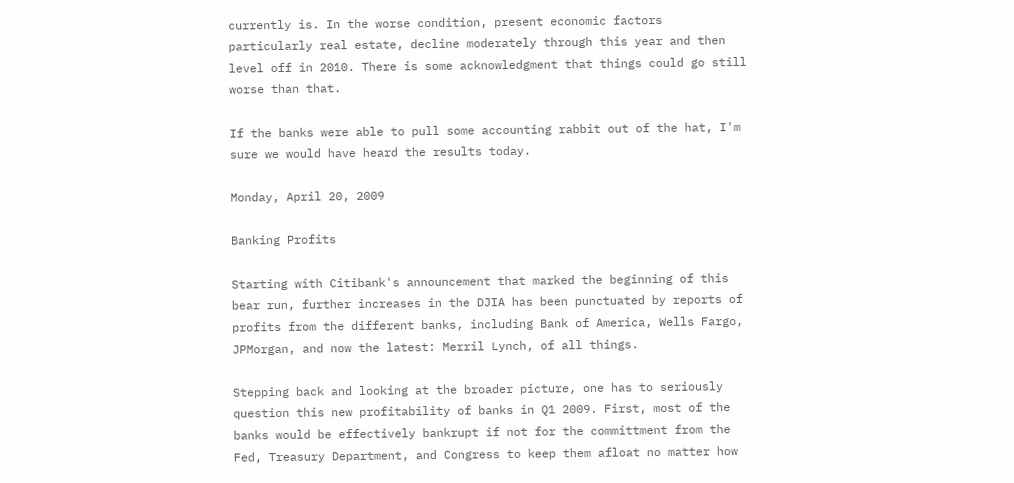currently is. In the worse condition, present economic factors particularly real estate, decline moderately through this year and then level off in 2010. There is some acknowledgment that things could go still worse than that.

If the banks were able to pull some accounting rabbit out of the hat, I'm sure we would have heard the results today.

Monday, April 20, 2009

Banking Profits

Starting with Citibank's announcement that marked the beginning of this bear run, further increases in the DJIA has been punctuated by reports of profits from the different banks, including Bank of America, Wells Fargo, JPMorgan, and now the latest: Merril Lynch, of all things.

Stepping back and looking at the broader picture, one has to seriously question this new profitability of banks in Q1 2009. First, most of the banks would be effectively bankrupt if not for the committment from the Fed, Treasury Department, and Congress to keep them afloat no matter how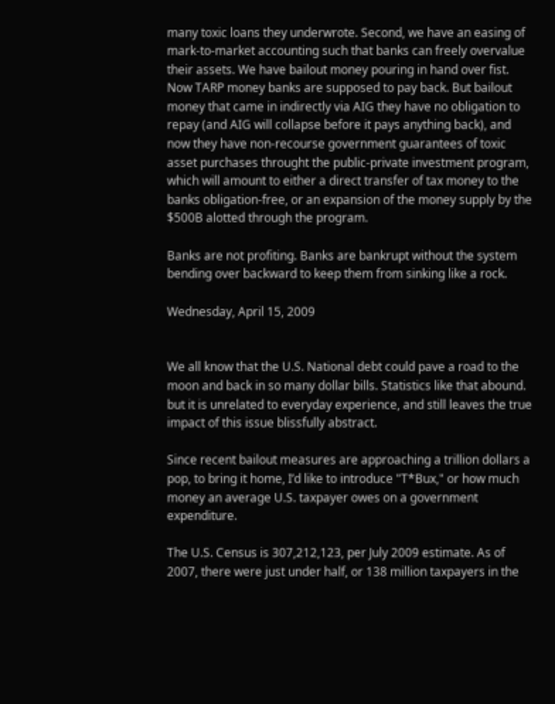many toxic loans they underwrote. Second, we have an easing of mark-to-market accounting such that banks can freely overvalue their assets. We have bailout money pouring in hand over fist. Now TARP money banks are supposed to pay back. But bailout money that came in indirectly via AIG they have no obligation to repay (and AIG will collapse before it pays anything back), and now they have non-recourse government guarantees of toxic asset purchases throught the public-private investment program, which will amount to either a direct transfer of tax money to the banks obligation-free, or an expansion of the money supply by the $500B alotted through the program.

Banks are not profiting. Banks are bankrupt without the system bending over backward to keep them from sinking like a rock.

Wednesday, April 15, 2009


We all know that the U.S. National debt could pave a road to the moon and back in so many dollar bills. Statistics like that abound. but it is unrelated to everyday experience, and still leaves the true impact of this issue blissfully abstract.

Since recent bailout measures are approaching a trillion dollars a pop, to bring it home, I’d like to introduce "T*Bux," or how much money an average U.S. taxpayer owes on a government expenditure.

The U.S. Census is 307,212,123, per July 2009 estimate. As of 2007, there were just under half, or 138 million taxpayers in the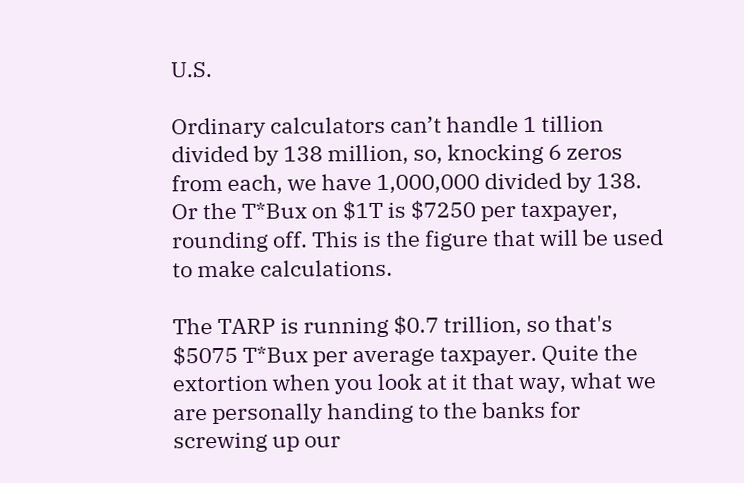U.S.

Ordinary calculators can’t handle 1 tillion divided by 138 million, so, knocking 6 zeros from each, we have 1,000,000 divided by 138. Or the T*Bux on $1T is $7250 per taxpayer, rounding off. This is the figure that will be used to make calculations.

The TARP is running $0.7 trillion, so that's $5075 T*Bux per average taxpayer. Quite the extortion when you look at it that way, what we are personally handing to the banks for screwing up our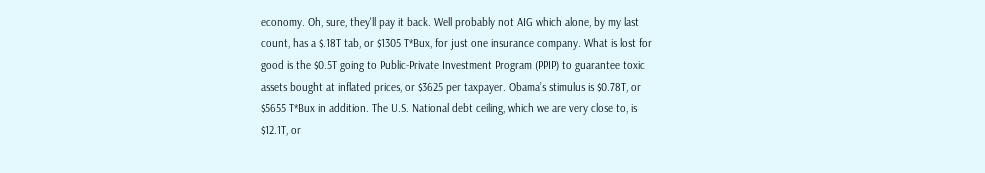economy. Oh, sure, they'll pay it back. Well probably not AIG which alone, by my last count, has a $.18T tab, or $1305 T*Bux, for just one insurance company. What is lost for good is the $0.5T going to Public-Private Investment Program (PPIP) to guarantee toxic assets bought at inflated prices, or $3625 per taxpayer. Obama’s stimulus is $0.78T, or $5655 T*Bux in addition. The U.S. National debt ceiling, which we are very close to, is $12.1T, or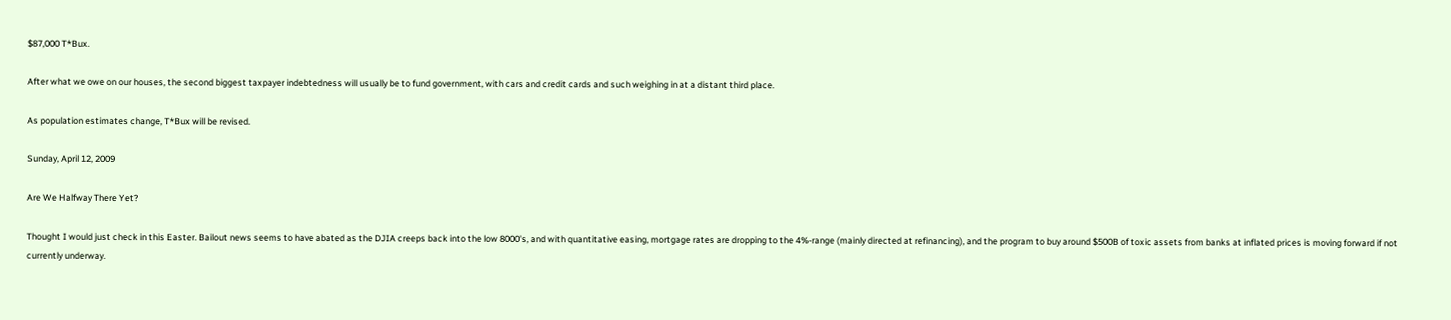$87,000 T*Bux.

After what we owe on our houses, the second biggest taxpayer indebtedness will usually be to fund government, with cars and credit cards and such weighing in at a distant third place.

As population estimates change, T*Bux will be revised.

Sunday, April 12, 2009

Are We Halfway There Yet?

Thought I would just check in this Easter. Bailout news seems to have abated as the DJIA creeps back into the low 8000's, and with quantitative easing, mortgage rates are dropping to the 4%-range (mainly directed at refinancing), and the program to buy around $500B of toxic assets from banks at inflated prices is moving forward if not currently underway.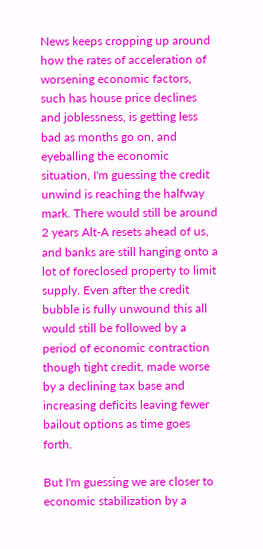News keeps cropping up around how the rates of acceleration of worsening economic factors, such has house price declines and joblessness, is getting less bad as months go on, and eyeballing the economic situation, I'm guessing the credit unwind is reaching the halfway mark. There would still be around 2 years Alt-A resets ahead of us, and banks are still hanging onto a lot of foreclosed property to limit supply. Even after the credit bubble is fully unwound this all would still be followed by a period of economic contraction though tight credit, made worse by a declining tax base and increasing deficits leaving fewer bailout options as time goes forth.

But I'm guessing we are closer to economic stabilization by a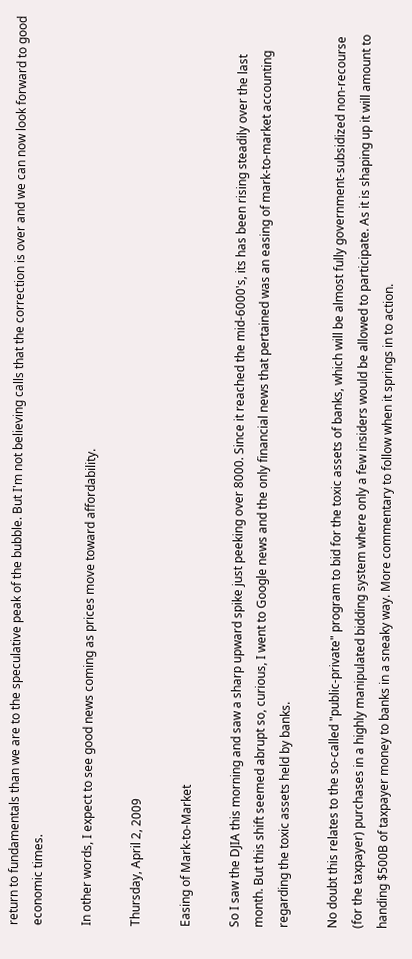return to fundamentals than we are to the speculative peak of the bubble. But I'm not believing calls that the correction is over and we can now look forward to good economic times.

In other words, I expect to see good news coming as prices move toward affordability.

Thursday, April 2, 2009

Easing of Mark-to-Market

So I saw the DJIA this morning and saw a sharp upward spike just peeking over 8000. Since it reached the mid-6000's, its has been rising steadily over the last month. But this shift seemed abrupt so, curious, I went to Google news and the only financial news that pertained was an easing of mark-to-market accounting regarding the toxic assets held by banks.

No doubt this relates to the so-called "public-private" program to bid for the toxic assets of banks, which will be almost fully government-subsidized non-recourse (for the taxpayer) purchases in a highly manipulated bidding system where only a few insiders would be allowed to participate. As it is shaping up it will amount to handing $500B of taxpayer money to banks in a sneaky way. More commentary to follow when it springs in to action.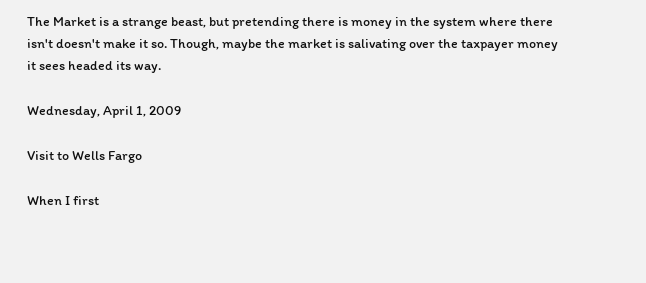The Market is a strange beast, but pretending there is money in the system where there isn't doesn't make it so. Though, maybe the market is salivating over the taxpayer money it sees headed its way.

Wednesday, April 1, 2009

Visit to Wells Fargo

When I first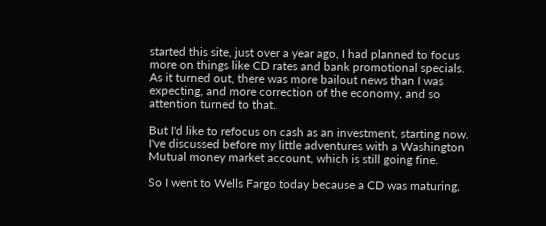started this site, just over a year ago, I had planned to focus more on things like CD rates and bank promotional specials. As it turned out, there was more bailout news than I was expecting, and more correction of the economy, and so attention turned to that.

But I'd like to refocus on cash as an investment, starting now. I've discussed before my little adventures with a Washington Mutual money market account, which is still going fine.

So I went to Wells Fargo today because a CD was maturing,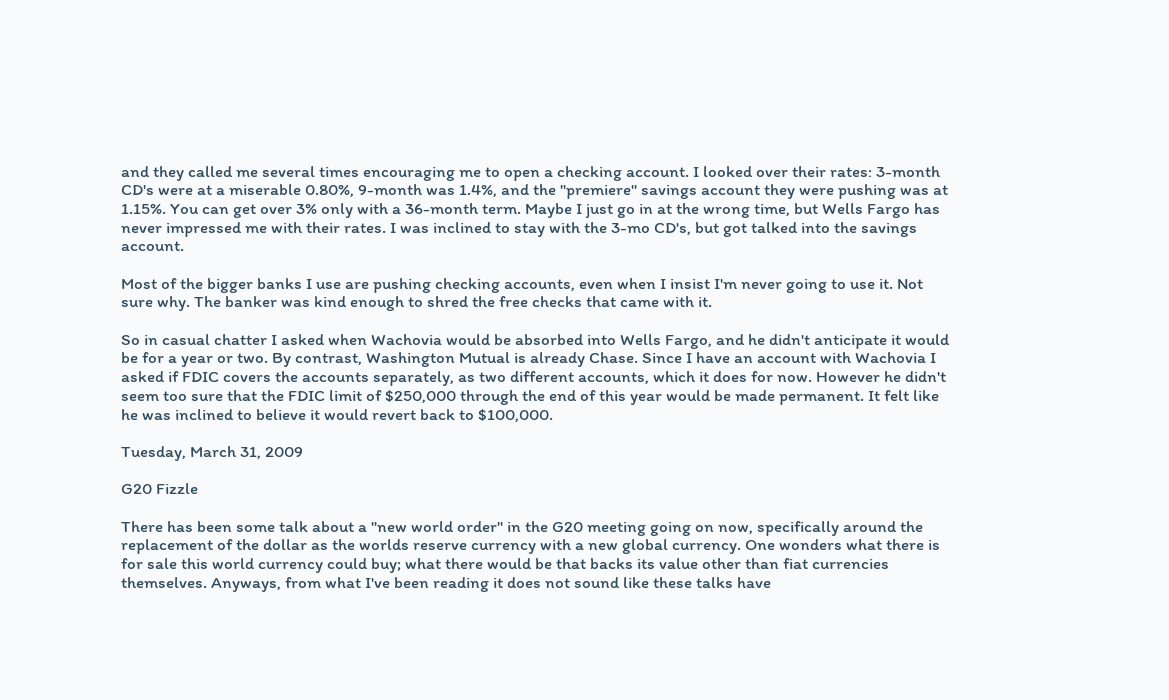and they called me several times encouraging me to open a checking account. I looked over their rates: 3-month CD's were at a miserable 0.80%, 9-month was 1.4%, and the "premiere" savings account they were pushing was at 1.15%. You can get over 3% only with a 36-month term. Maybe I just go in at the wrong time, but Wells Fargo has never impressed me with their rates. I was inclined to stay with the 3-mo CD's, but got talked into the savings account.

Most of the bigger banks I use are pushing checking accounts, even when I insist I'm never going to use it. Not sure why. The banker was kind enough to shred the free checks that came with it.

So in casual chatter I asked when Wachovia would be absorbed into Wells Fargo, and he didn't anticipate it would be for a year or two. By contrast, Washington Mutual is already Chase. Since I have an account with Wachovia I asked if FDIC covers the accounts separately, as two different accounts, which it does for now. However he didn't seem too sure that the FDIC limit of $250,000 through the end of this year would be made permanent. It felt like he was inclined to believe it would revert back to $100,000.

Tuesday, March 31, 2009

G20 Fizzle

There has been some talk about a "new world order" in the G20 meeting going on now, specifically around the replacement of the dollar as the worlds reserve currency with a new global currency. One wonders what there is for sale this world currency could buy; what there would be that backs its value other than fiat currencies themselves. Anyways, from what I've been reading it does not sound like these talks have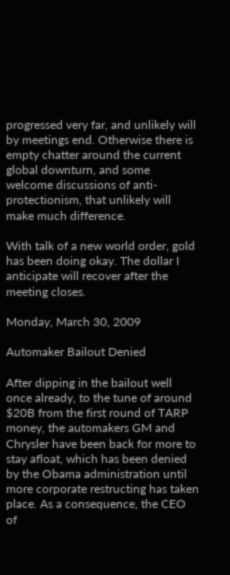progressed very far, and unlikely will by meetings end. Otherwise there is empty chatter around the current global downturn, and some welcome discussions of anti-protectionism, that unlikely will make much difference.

With talk of a new world order, gold has been doing okay. The dollar I anticipate will recover after the meeting closes.

Monday, March 30, 2009

Automaker Bailout Denied

After dipping in the bailout well once already, to the tune of around $20B from the first round of TARP money, the automakers GM and Chrysler have been back for more to stay afloat, which has been denied by the Obama administration until more corporate restructing has taken place. As a consequence, the CEO of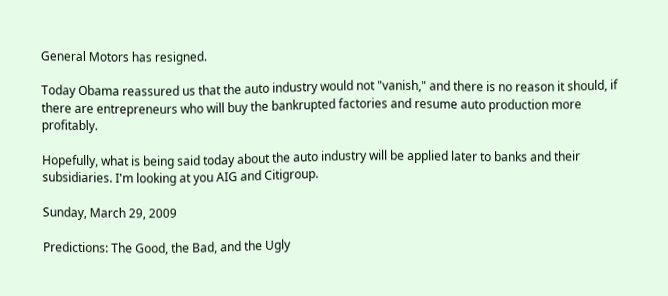General Motors has resigned.

Today Obama reassured us that the auto industry would not "vanish," and there is no reason it should, if there are entrepreneurs who will buy the bankrupted factories and resume auto production more profitably.

Hopefully, what is being said today about the auto industry will be applied later to banks and their subsidiaries. I'm looking at you AIG and Citigroup.

Sunday, March 29, 2009

Predictions: The Good, the Bad, and the Ugly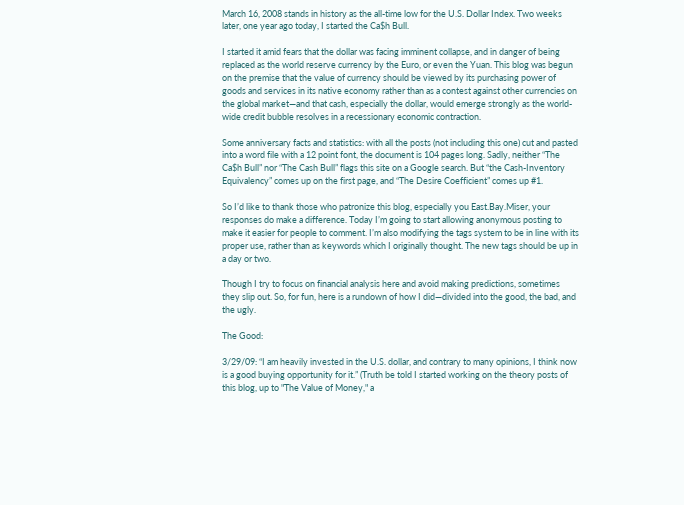March 16, 2008 stands in history as the all-time low for the U.S. Dollar Index. Two weeks later, one year ago today, I started the Ca$h Bull.

I started it amid fears that the dollar was facing imminent collapse, and in danger of being replaced as the world reserve currency by the Euro, or even the Yuan. This blog was begun on the premise that the value of currency should be viewed by its purchasing power of goods and services in its native economy rather than as a contest against other currencies on the global market—and that cash, especially the dollar, would emerge strongly as the world-wide credit bubble resolves in a recessionary economic contraction.

Some anniversary facts and statistics: with all the posts (not including this one) cut and pasted into a word file with a 12 point font, the document is 104 pages long. Sadly, neither “The Ca$h Bull” nor “The Cash Bull” flags this site on a Google search. But “the Cash-Inventory Equivalency” comes up on the first page, and “The Desire Coefficient” comes up #1.

So I’d like to thank those who patronize this blog, especially you East.Bay.Miser, your responses do make a difference. Today I’m going to start allowing anonymous posting to make it easier for people to comment. I’m also modifying the tags system to be in line with its proper use, rather than as keywords which I originally thought. The new tags should be up in a day or two.

Though I try to focus on financial analysis here and avoid making predictions, sometimes they slip out. So, for fun, here is a rundown of how I did—divided into the good, the bad, and the ugly.

The Good:

3/29/09: “I am heavily invested in the U.S. dollar, and contrary to many opinions, I think now is a good buying opportunity for it.” (Truth be told I started working on the theory posts of this blog, up to "The Value of Money," a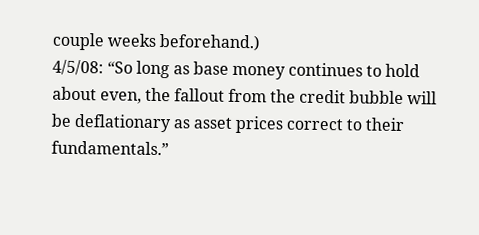couple weeks beforehand.)
4/5/08: “So long as base money continues to hold about even, the fallout from the credit bubble will be deflationary as asset prices correct to their fundamentals.”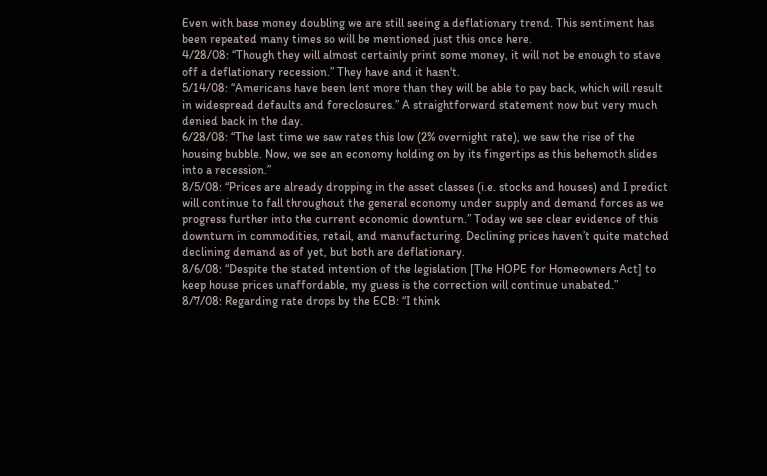Even with base money doubling we are still seeing a deflationary trend. This sentiment has been repeated many times so will be mentioned just this once here.
4/28/08: “Though they will almost certainly print some money, it will not be enough to stave off a deflationary recession.” They have and it hasn't.
5/14/08: “Americans have been lent more than they will be able to pay back, which will result in widespread defaults and foreclosures.” A straightforward statement now but very much denied back in the day.
6/28/08: “The last time we saw rates this low (2% overnight rate), we saw the rise of the housing bubble. Now, we see an economy holding on by its fingertips as this behemoth slides into a recession.”
8/5/08: “Prices are already dropping in the asset classes (i.e. stocks and houses) and I predict will continue to fall throughout the general economy under supply and demand forces as we progress further into the current economic downturn.” Today we see clear evidence of this downturn in commodities, retail, and manufacturing. Declining prices haven’t quite matched declining demand as of yet, but both are deflationary.
8/6/08: “Despite the stated intention of the legislation [The HOPE for Homeowners Act] to keep house prices unaffordable, my guess is the correction will continue unabated.”
8/7/08: Regarding rate drops by the ECB: “I think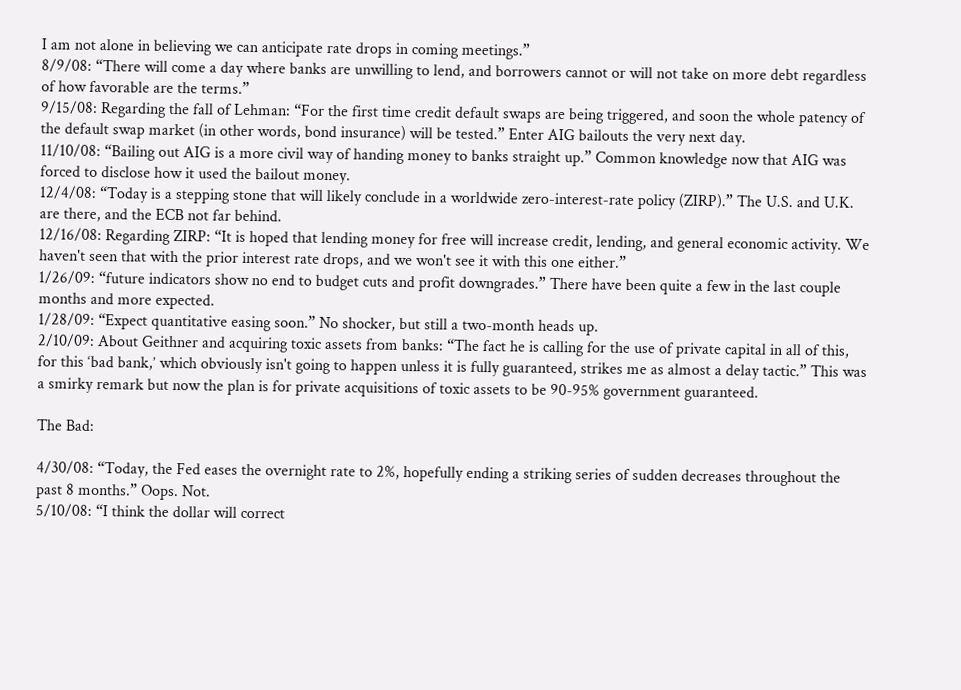I am not alone in believing we can anticipate rate drops in coming meetings.”
8/9/08: “There will come a day where banks are unwilling to lend, and borrowers cannot or will not take on more debt regardless of how favorable are the terms.”
9/15/08: Regarding the fall of Lehman: “For the first time credit default swaps are being triggered, and soon the whole patency of the default swap market (in other words, bond insurance) will be tested.” Enter AIG bailouts the very next day.
11/10/08: “Bailing out AIG is a more civil way of handing money to banks straight up.” Common knowledge now that AIG was forced to disclose how it used the bailout money.
12/4/08: “Today is a stepping stone that will likely conclude in a worldwide zero-interest-rate policy (ZIRP).” The U.S. and U.K. are there, and the ECB not far behind.
12/16/08: Regarding ZIRP: “It is hoped that lending money for free will increase credit, lending, and general economic activity. We haven't seen that with the prior interest rate drops, and we won't see it with this one either.”
1/26/09: “future indicators show no end to budget cuts and profit downgrades.” There have been quite a few in the last couple months and more expected.
1/28/09: “Expect quantitative easing soon.” No shocker, but still a two-month heads up.
2/10/09: About Geithner and acquiring toxic assets from banks: “The fact he is calling for the use of private capital in all of this, for this ‘bad bank,’ which obviously isn't going to happen unless it is fully guaranteed, strikes me as almost a delay tactic.” This was a smirky remark but now the plan is for private acquisitions of toxic assets to be 90-95% government guaranteed.

The Bad:

4/30/08: “Today, the Fed eases the overnight rate to 2%, hopefully ending a striking series of sudden decreases throughout the past 8 months.” Oops. Not.
5/10/08: “I think the dollar will correct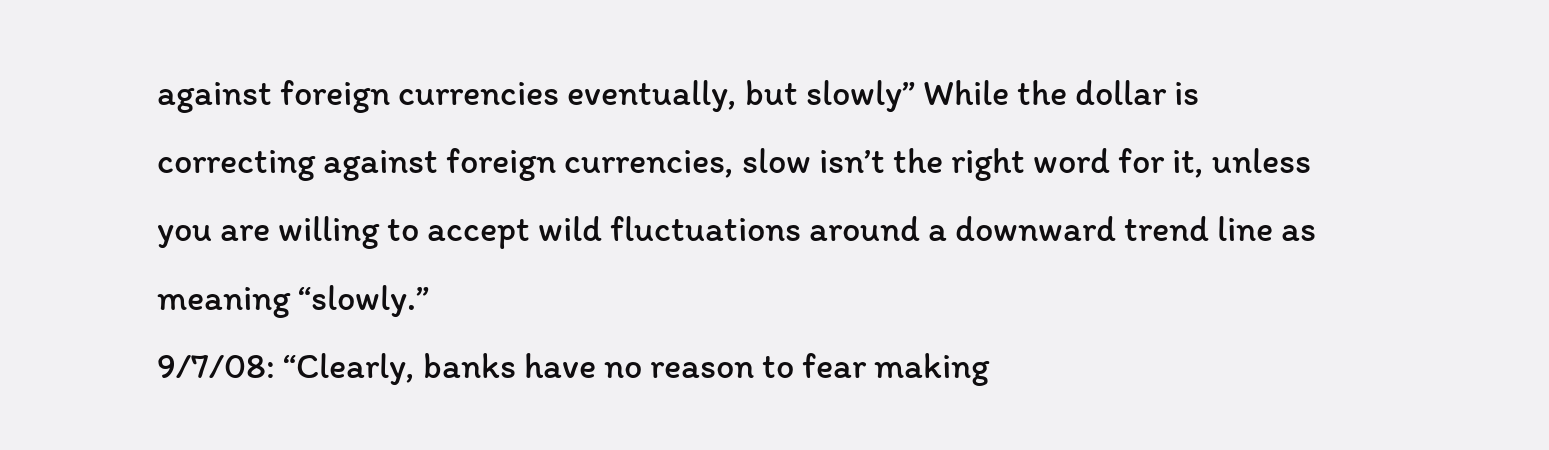against foreign currencies eventually, but slowly” While the dollar is correcting against foreign currencies, slow isn’t the right word for it, unless you are willing to accept wild fluctuations around a downward trend line as meaning “slowly.”
9/7/08: “Clearly, banks have no reason to fear making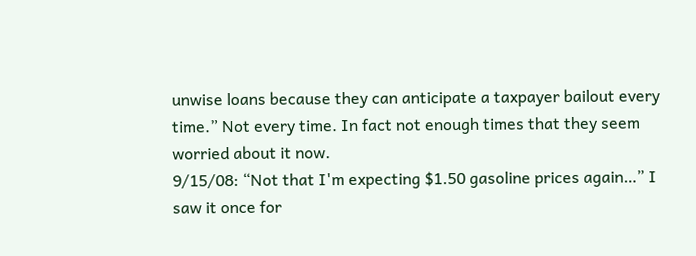unwise loans because they can anticipate a taxpayer bailout every time.” Not every time. In fact not enough times that they seem worried about it now.
9/15/08: “Not that I'm expecting $1.50 gasoline prices again…” I saw it once for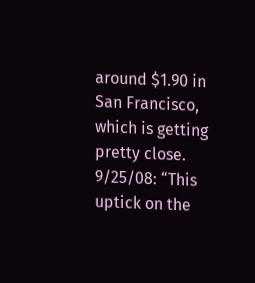around $1.90 in San Francisco, which is getting pretty close.
9/25/08: “This uptick on the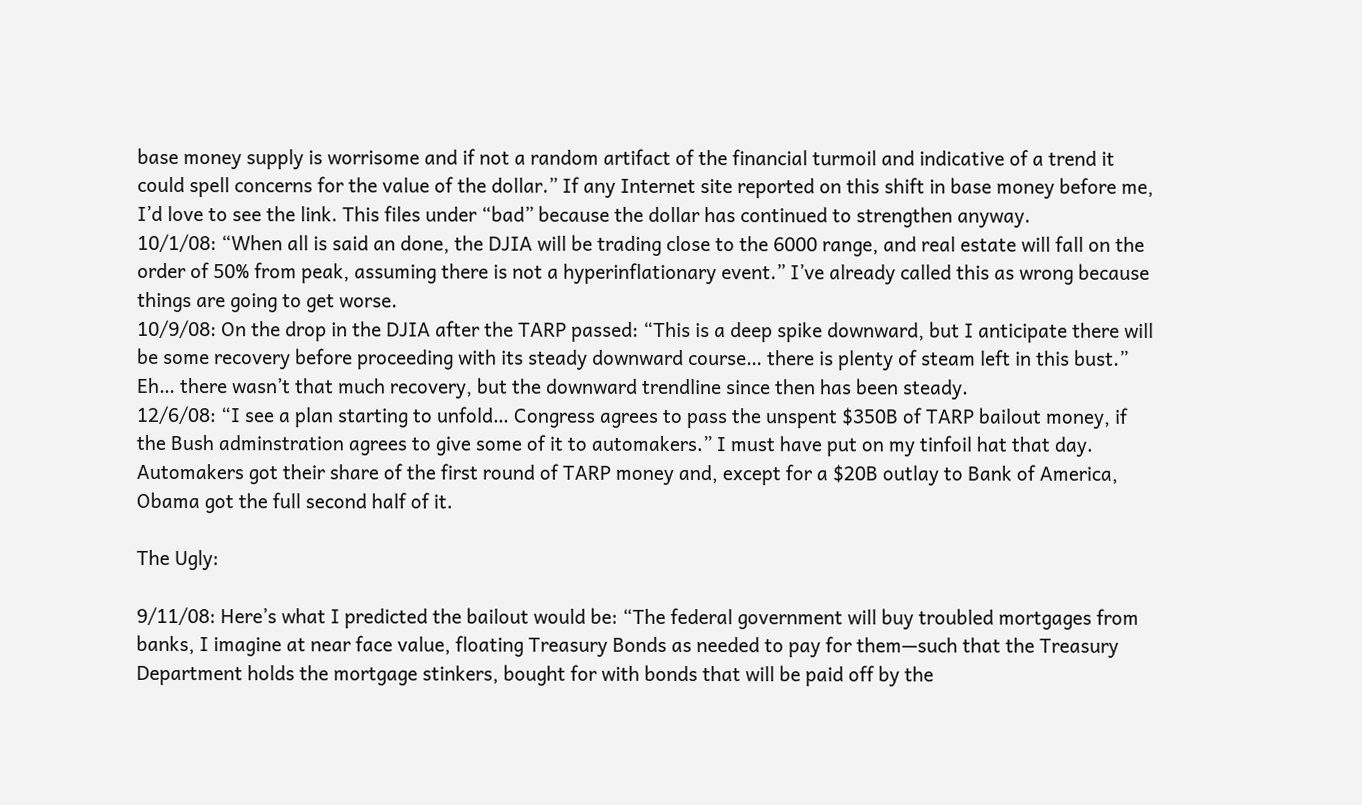base money supply is worrisome and if not a random artifact of the financial turmoil and indicative of a trend it could spell concerns for the value of the dollar.” If any Internet site reported on this shift in base money before me, I’d love to see the link. This files under “bad” because the dollar has continued to strengthen anyway.
10/1/08: “When all is said an done, the DJIA will be trading close to the 6000 range, and real estate will fall on the order of 50% from peak, assuming there is not a hyperinflationary event.” I’ve already called this as wrong because things are going to get worse.
10/9/08: On the drop in the DJIA after the TARP passed: “This is a deep spike downward, but I anticipate there will be some recovery before proceeding with its steady downward course… there is plenty of steam left in this bust.” Eh… there wasn’t that much recovery, but the downward trendline since then has been steady.
12/6/08: “I see a plan starting to unfold… Congress agrees to pass the unspent $350B of TARP bailout money, if the Bush adminstration agrees to give some of it to automakers.” I must have put on my tinfoil hat that day. Automakers got their share of the first round of TARP money and, except for a $20B outlay to Bank of America, Obama got the full second half of it.

The Ugly:

9/11/08: Here’s what I predicted the bailout would be: “The federal government will buy troubled mortgages from banks, I imagine at near face value, floating Treasury Bonds as needed to pay for them—such that the Treasury Department holds the mortgage stinkers, bought for with bonds that will be paid off by the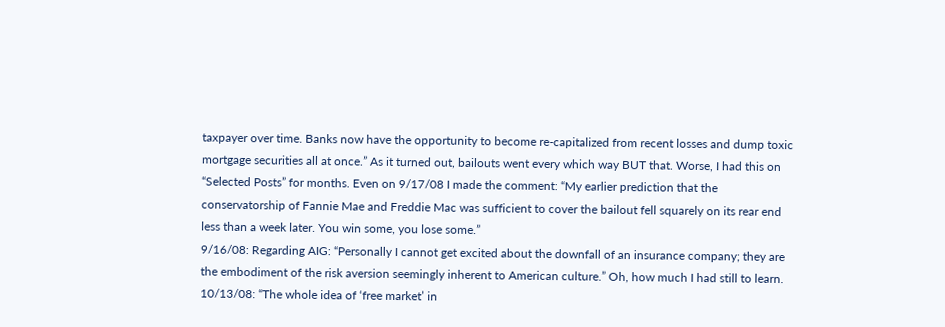taxpayer over time. Banks now have the opportunity to become re-capitalized from recent losses and dump toxic mortgage securities all at once.” As it turned out, bailouts went every which way BUT that. Worse, I had this on “Selected Posts” for months. Even on 9/17/08 I made the comment: “My earlier prediction that the conservatorship of Fannie Mae and Freddie Mac was sufficient to cover the bailout fell squarely on its rear end less than a week later. You win some, you lose some.”
9/16/08: Regarding AIG: “Personally I cannot get excited about the downfall of an insurance company; they are the embodiment of the risk aversion seemingly inherent to American culture.” Oh, how much I had still to learn.
10/13/08: “The whole idea of ‘free market’ in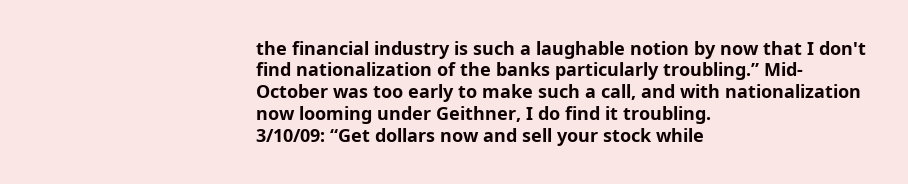the financial industry is such a laughable notion by now that I don't find nationalization of the banks particularly troubling.” Mid-October was too early to make such a call, and with nationalization now looming under Geithner, I do find it troubling.
3/10/09: “Get dollars now and sell your stock while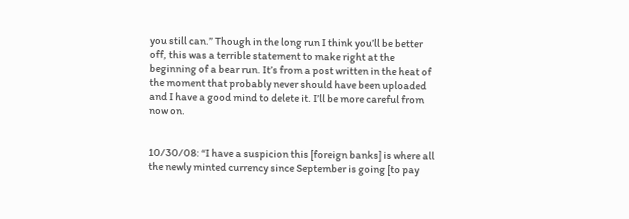you still can.” Though in the long run I think you’ll be better off, this was a terrible statement to make right at the beginning of a bear run. It’s from a post written in the heat of the moment that probably never should have been uploaded and I have a good mind to delete it. I’ll be more careful from now on.


10/30/08: “I have a suspicion this [foreign banks] is where all the newly minted currency since September is going [to pay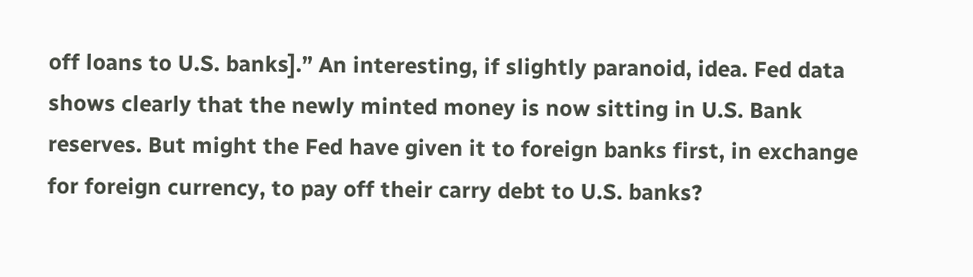off loans to U.S. banks].” An interesting, if slightly paranoid, idea. Fed data shows clearly that the newly minted money is now sitting in U.S. Bank reserves. But might the Fed have given it to foreign banks first, in exchange for foreign currency, to pay off their carry debt to U.S. banks?